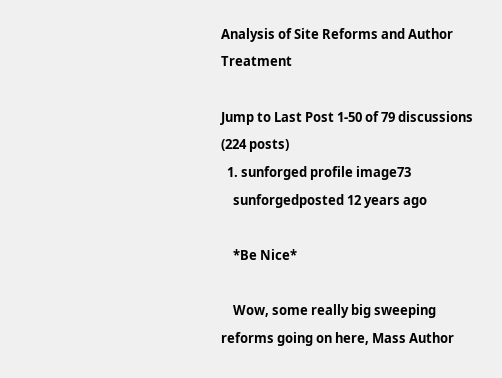Analysis of Site Reforms and Author Treatment

Jump to Last Post 1-50 of 79 discussions (224 posts)
  1. sunforged profile image73
    sunforgedposted 12 years ago

    *Be Nice*

    Wow, some really big sweeping reforms going on here, Mass Author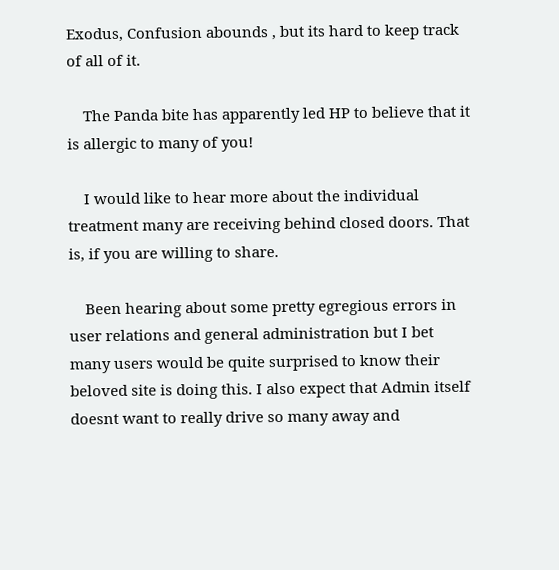Exodus, Confusion abounds , but its hard to keep track of all of it.

    The Panda bite has apparently led HP to believe that it is allergic to many of you!

    I would like to hear more about the individual treatment many are receiving behind closed doors. That is, if you are willing to share.

    Been hearing about some pretty egregious errors in user relations and general administration but I bet many users would be quite surprised to know their beloved site is doing this. I also expect that Admin itself doesnt want to really drive so many away and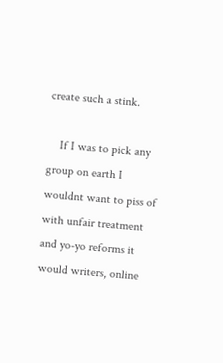create such a stink.

    If I was to pick any group on earth I wouldnt want to piss of with unfair treatment and yo-yo reforms it would writers, online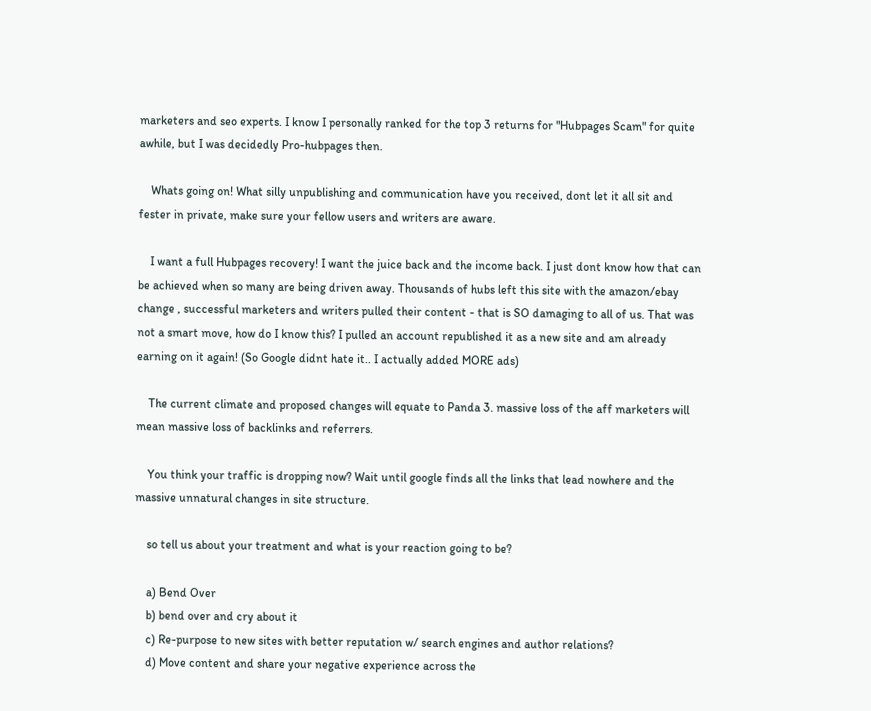marketers and seo experts. I know I personally ranked for the top 3 returns for "Hubpages Scam" for quite awhile, but I was decidedly Pro-hubpages then.

    Whats going on! What silly unpublishing and communication have you received, dont let it all sit and fester in private, make sure your fellow users and writers are aware.

    I want a full Hubpages recovery! I want the juice back and the income back. I just dont know how that can be achieved when so many are being driven away. Thousands of hubs left this site with the amazon/ebay change , successful marketers and writers pulled their content - that is SO damaging to all of us. That was not a smart move, how do I know this? I pulled an account republished it as a new site and am already earning on it again! (So Google didnt hate it.. I actually added MORE ads)

    The current climate and proposed changes will equate to Panda 3. massive loss of the aff marketers will mean massive loss of backlinks and referrers.

    You think your traffic is dropping now? Wait until google finds all the links that lead nowhere and the massive unnatural changes in site structure.

    so tell us about your treatment and what is your reaction going to be?

    a) Bend Over
    b) bend over and cry about it
    c) Re-purpose to new sites with better reputation w/ search engines and author relations?
    d) Move content and share your negative experience across the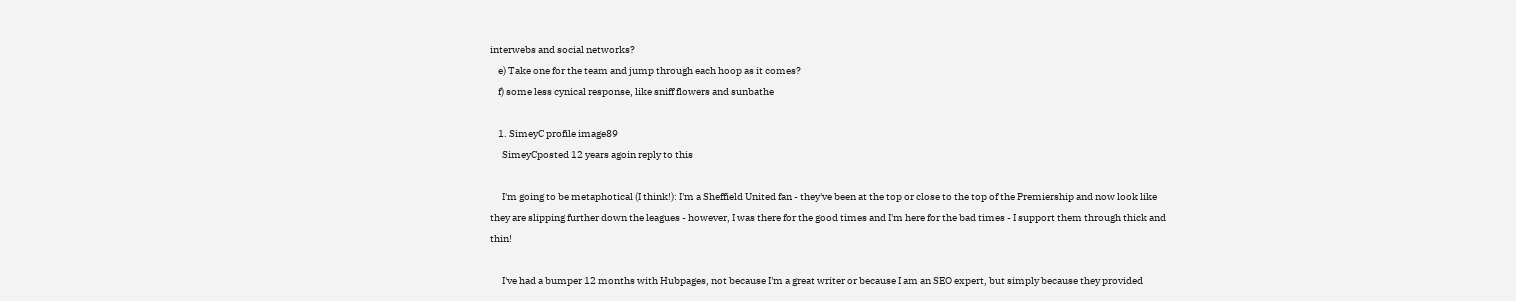interwebs and social networks?
    e) Take one for the team and jump through each hoop as it comes?
    f) some less cynical response, like sniff flowers and sunbathe

    1. SimeyC profile image89
      SimeyCposted 12 years agoin reply to this

      I'm going to be metaphotical (I think!): I'm a Sheffield United fan - they've been at the top or close to the top of the Premiership and now look like they are slipping further down the leagues - however, I was there for the good times and I'm here for the bad times - I support them through thick and thin!

      I've had a bumper 12 months with Hubpages, not because I'm a great writer or because I am an SEO expert, but simply because they provided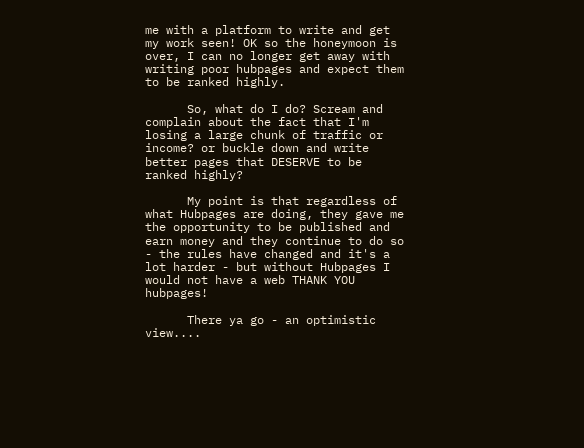me with a platform to write and get my work seen! OK so the honeymoon is over, I can no longer get away with writing poor hubpages and expect them to be ranked highly.

      So, what do I do? Scream and complain about the fact that I'm losing a large chunk of traffic or income? or buckle down and write better pages that DESERVE to be ranked highly?

      My point is that regardless of what Hubpages are doing, they gave me the opportunity to be published and earn money and they continue to do so - the rules have changed and it's a lot harder - but without Hubpages I would not have a web THANK YOU hubpages!

      There ya go - an optimistic view....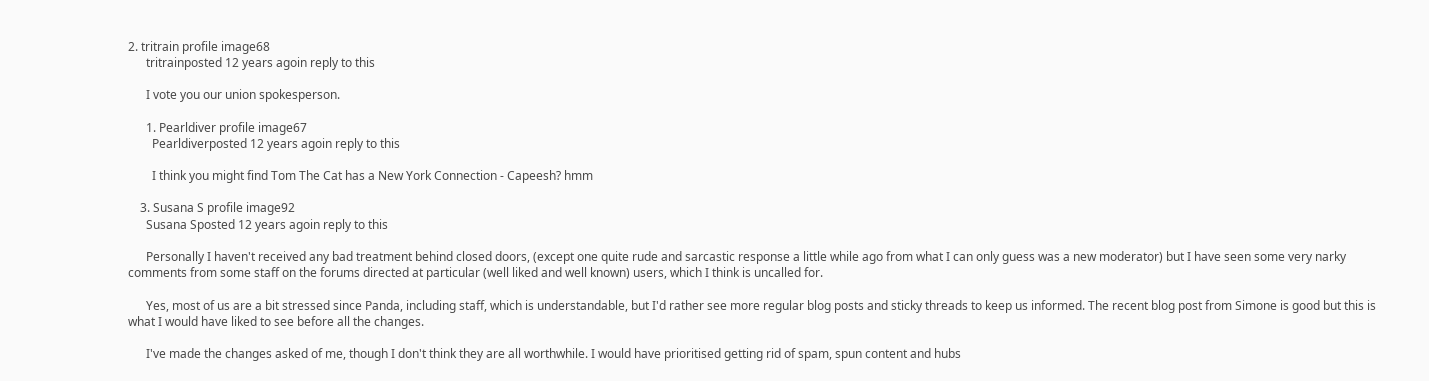2. tritrain profile image68
      tritrainposted 12 years agoin reply to this

      I vote you our union spokesperson.

      1. Pearldiver profile image67
        Pearldiverposted 12 years agoin reply to this

        I think you might find Tom The Cat has a New York Connection - Capeesh? hmm

    3. Susana S profile image92
      Susana Sposted 12 years agoin reply to this

      Personally I haven't received any bad treatment behind closed doors, (except one quite rude and sarcastic response a little while ago from what I can only guess was a new moderator) but I have seen some very narky comments from some staff on the forums directed at particular (well liked and well known) users, which I think is uncalled for.

      Yes, most of us are a bit stressed since Panda, including staff, which is understandable, but I'd rather see more regular blog posts and sticky threads to keep us informed. The recent blog post from Simone is good but this is what I would have liked to see before all the changes.

      I've made the changes asked of me, though I don't think they are all worthwhile. I would have prioritised getting rid of spam, spun content and hubs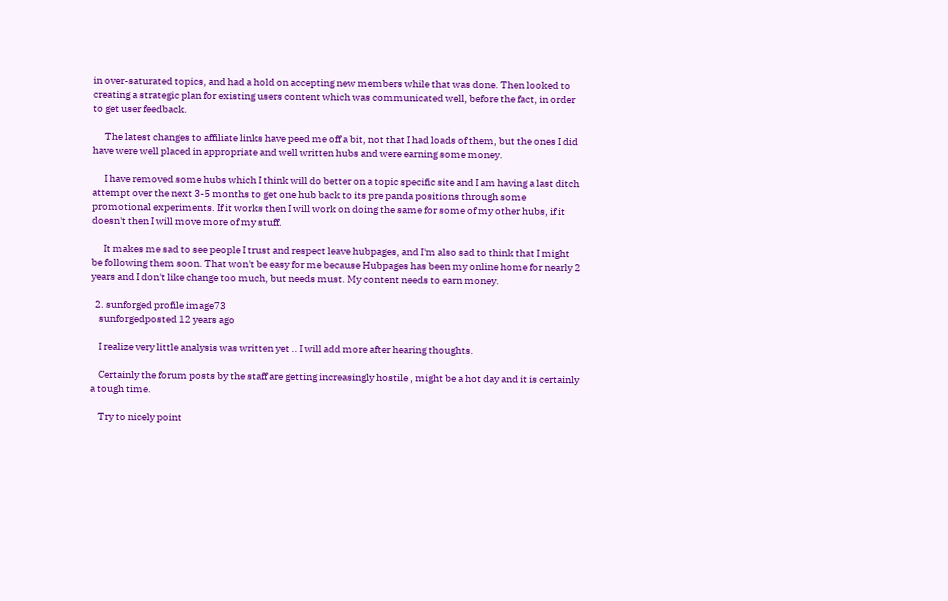in over-saturated topics, and had a hold on accepting new members while that was done. Then looked to creating a strategic plan for existing users content which was communicated well, before the fact, in order to get user feedback.

      The latest changes to affiliate links have peed me off a bit, not that I had loads of them, but the ones I did have were well placed in appropriate and well written hubs and were earning some money.

      I have removed some hubs which I think will do better on a topic specific site and I am having a last ditch attempt over the next 3-5 months to get one hub back to its pre panda positions through some promotional experiments. If it works then I will work on doing the same for some of my other hubs, if it doesn't then I will move more of my stuff.

      It makes me sad to see people I trust and respect leave hubpages, and I'm also sad to think that I might be following them soon. That won't be easy for me because Hubpages has been my online home for nearly 2 years and I don't like change too much, but needs must. My content needs to earn money.

  2. sunforged profile image73
    sunforgedposted 12 years ago

    I realize very little analysis was written yet .. I will add more after hearing thoughts.

    Certainly the forum posts by the staff are getting increasingly hostile , might be a hot day and it is certainly a tough time.

    Try to nicely point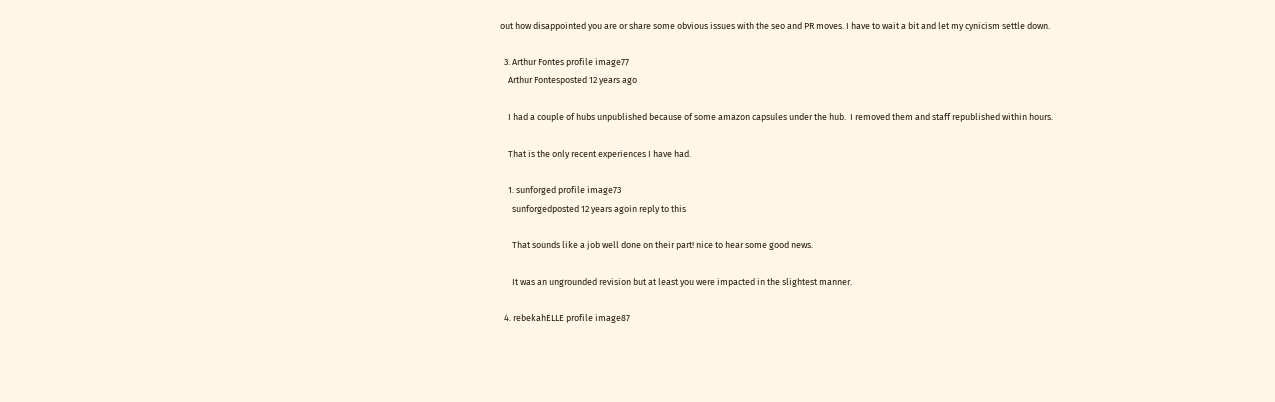out how disappointed you are or share some obvious issues with the seo and PR moves. I have to wait a bit and let my cynicism settle down.

  3. Arthur Fontes profile image77
    Arthur Fontesposted 12 years ago

    I had a couple of hubs unpublished because of some amazon capsules under the hub.  I removed them and staff republished within hours.

    That is the only recent experiences I have had.

    1. sunforged profile image73
      sunforgedposted 12 years agoin reply to this

      That sounds like a job well done on their part! nice to hear some good news.

      It was an ungrounded revision but at least you were impacted in the slightest manner.

  4. rebekahELLE profile image87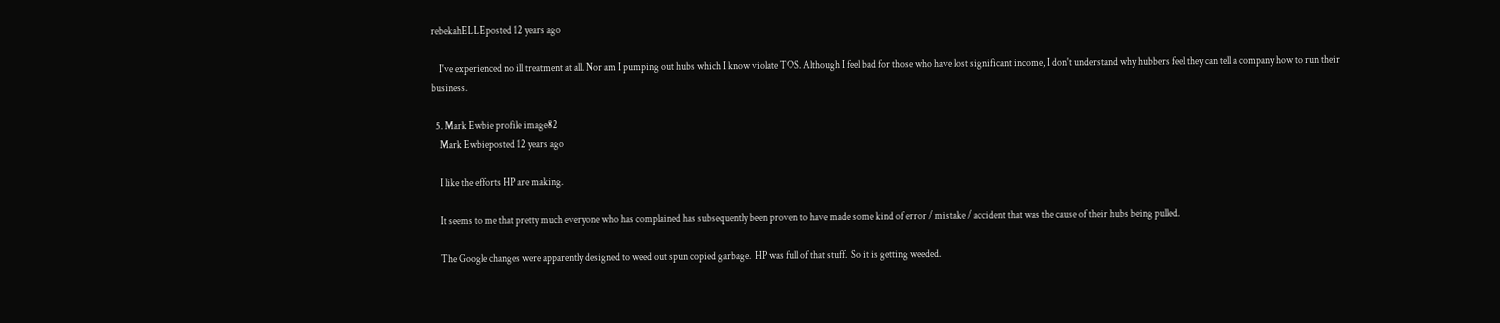rebekahELLEposted 12 years ago

    I've experienced no ill treatment at all. Nor am I pumping out hubs which I know violate TOS. Although I feel bad for those who have lost significant income, I don't understand why hubbers feel they can tell a company how to run their business.

  5. Mark Ewbie profile image82
    Mark Ewbieposted 12 years ago

    I like the efforts HP are making.

    It seems to me that pretty much everyone who has complained has subsequently been proven to have made some kind of error / mistake / accident that was the cause of their hubs being pulled.

    The Google changes were apparently designed to weed out spun copied garbage.  HP was full of that stuff.  So it is getting weeded.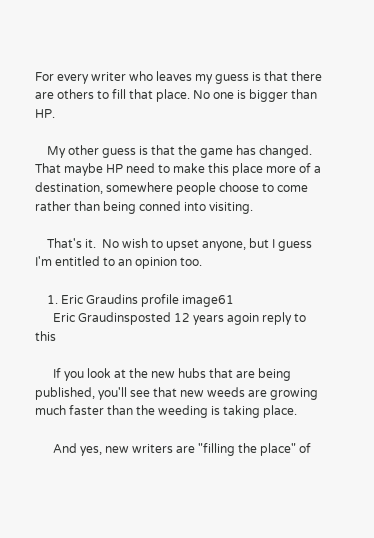For every writer who leaves my guess is that there are others to fill that place. No one is bigger than HP.

    My other guess is that the game has changed.  That maybe HP need to make this place more of a destination, somewhere people choose to come rather than being conned into visiting.

    That's it.  No wish to upset anyone, but I guess I'm entitled to an opinion too.

    1. Eric Graudins profile image61
      Eric Graudinsposted 12 years agoin reply to this

      If you look at the new hubs that are being published, you'll see that new weeds are growing much faster than the weeding is taking place.

      And yes, new writers are "filling the place" of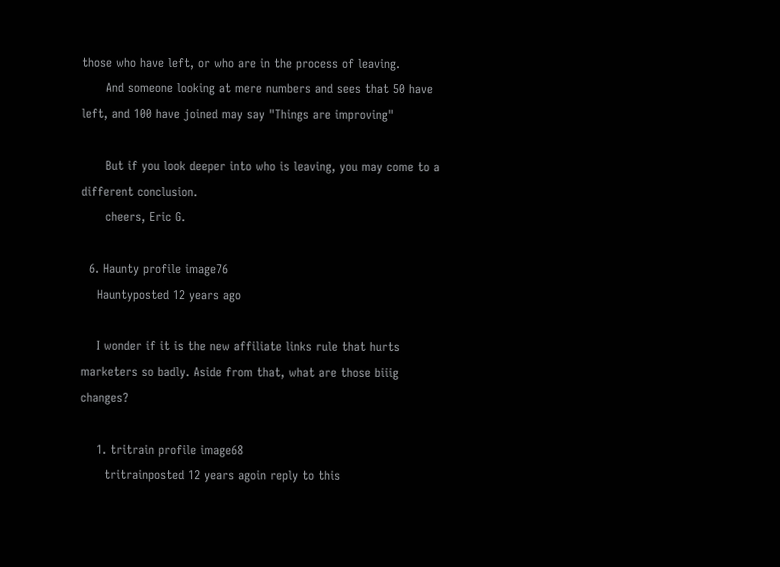those who have left, or who are in the process of leaving.
      And someone looking at mere numbers and sees that 50 have left, and 100 have joined may say "Things are improving"

      But if you look deeper into who is leaving, you may come to a different conclusion.
      cheers, Eric G.

  6. Haunty profile image76
    Hauntyposted 12 years ago

    I wonder if it is the new affiliate links rule that hurts marketers so badly. Aside from that, what are those biiig changes?

    1. tritrain profile image68
      tritrainposted 12 years agoin reply to this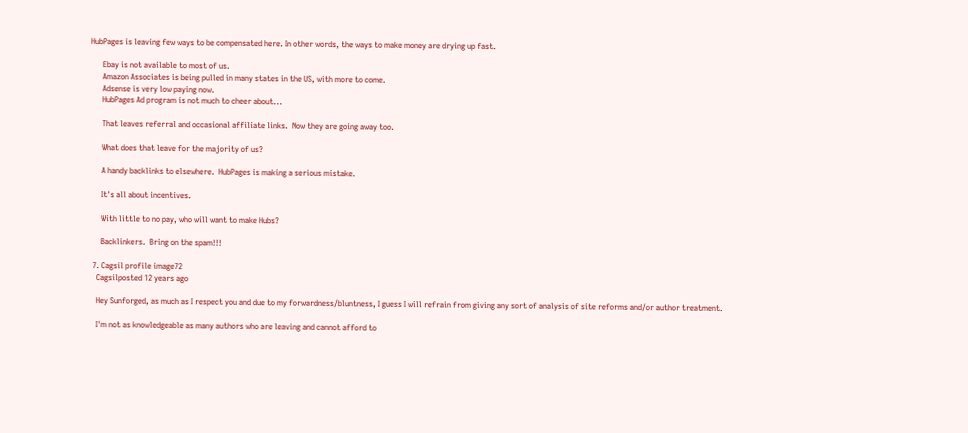HubPages is leaving few ways to be compensated here. In other words, the ways to make money are drying up fast.

      Ebay is not available to most of us.
      Amazon Associates is being pulled in many states in the US, with more to come.
      Adsense is very low paying now.
      HubPages Ad program is not much to cheer about...

      That leaves referral and occasional affiliate links.  Now they are going away too.

      What does that leave for the majority of us?

      A handy backlinks to elsewhere.  HubPages is making a serious mistake.

      It's all about incentives.

      With little to no pay, who will want to make Hubs?

      Backlinkers.  Bring on the spam!!!

  7. Cagsil profile image72
    Cagsilposted 12 years ago

    Hey Sunforged, as much as I respect you and due to my forwardness/bluntness, I guess I will refrain from giving any sort of analysis of site reforms and/or author treatment.

    I'm not as knowledgeable as many authors who are leaving and cannot afford to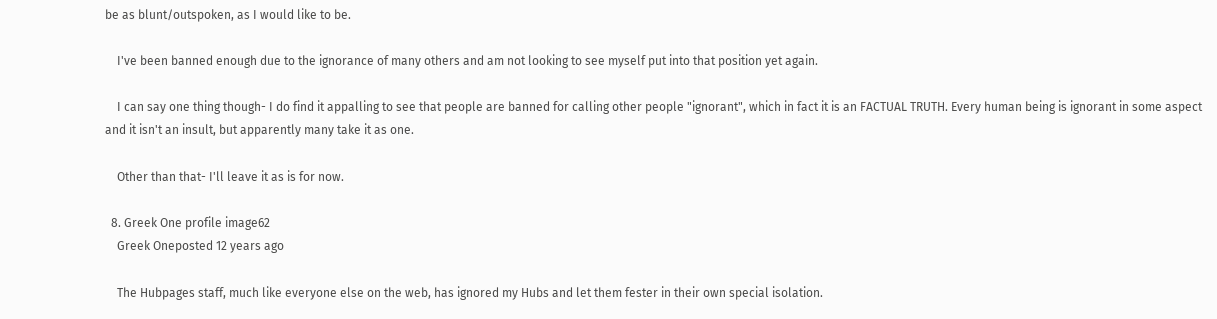be as blunt/outspoken, as I would like to be.

    I've been banned enough due to the ignorance of many others and am not looking to see myself put into that position yet again.

    I can say one thing though- I do find it appalling to see that people are banned for calling other people "ignorant", which in fact it is an FACTUAL TRUTH. Every human being is ignorant in some aspect and it isn't an insult, but apparently many take it as one.

    Other than that- I'll leave it as is for now.

  8. Greek One profile image62
    Greek Oneposted 12 years ago

    The Hubpages staff, much like everyone else on the web, has ignored my Hubs and let them fester in their own special isolation.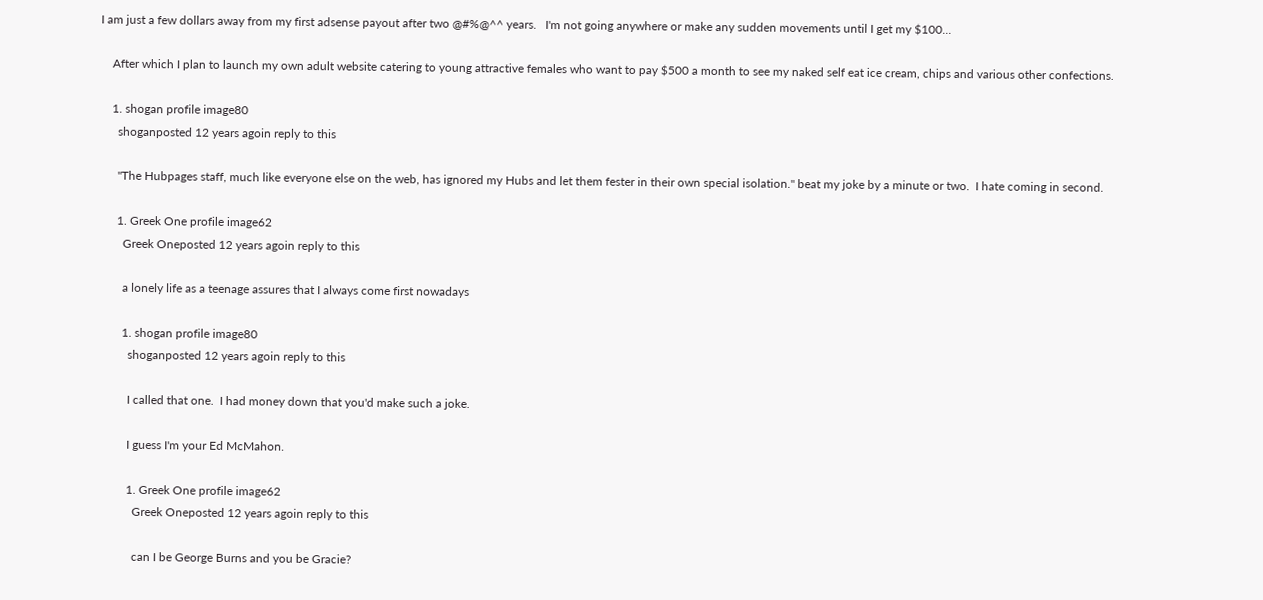I am just a few dollars away from my first adsense payout after two @#%@^^ years.   I'm not going anywhere or make any sudden movements until I get my $100...

    After which I plan to launch my own adult website catering to young attractive females who want to pay $500 a month to see my naked self eat ice cream, chips and various other confections.

    1. shogan profile image80
      shoganposted 12 years agoin reply to this

      "The Hubpages staff, much like everyone else on the web, has ignored my Hubs and let them fester in their own special isolation." beat my joke by a minute or two.  I hate coming in second.

      1. Greek One profile image62
        Greek Oneposted 12 years agoin reply to this

        a lonely life as a teenage assures that I always come first nowadays

        1. shogan profile image80
          shoganposted 12 years agoin reply to this

          I called that one.  I had money down that you'd make such a joke.

          I guess I'm your Ed McMahon.

          1. Greek One profile image62
            Greek Oneposted 12 years agoin reply to this

            can I be George Burns and you be Gracie?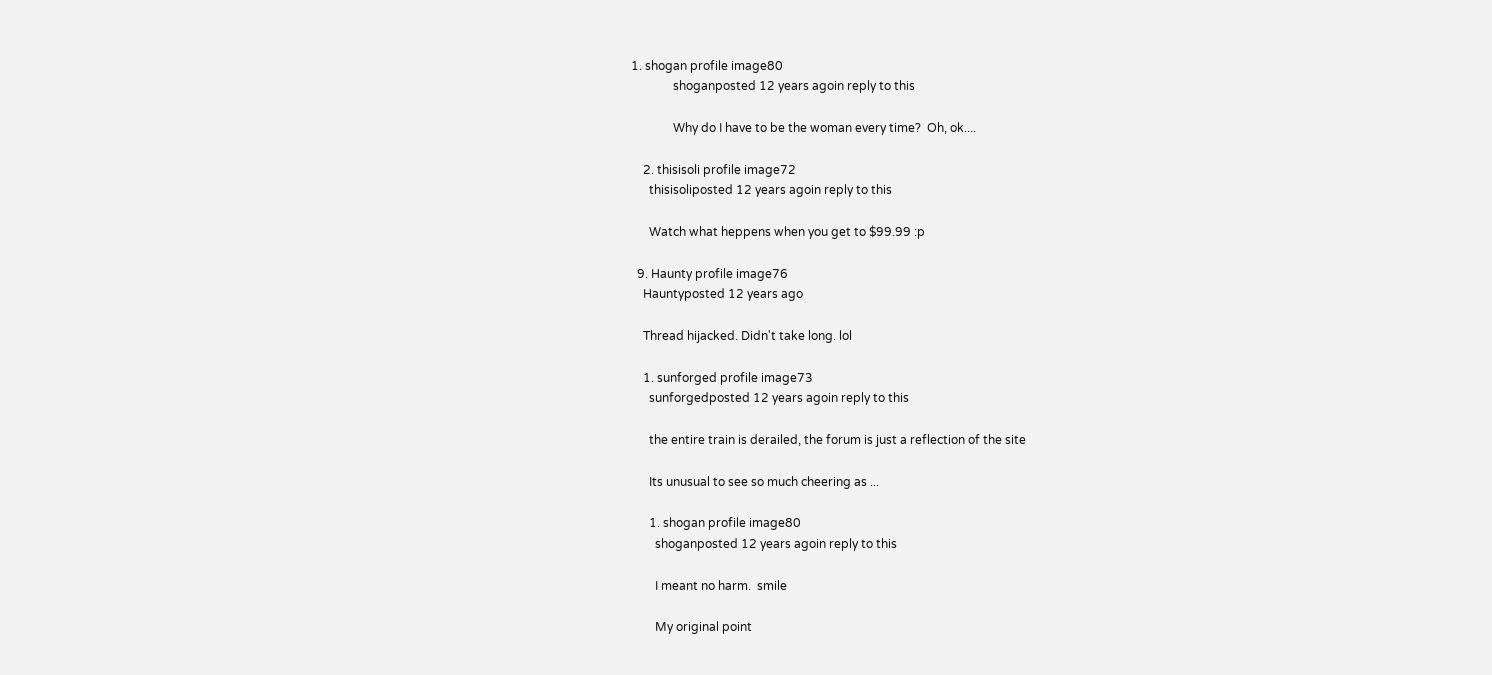1. shogan profile image80
              shoganposted 12 years agoin reply to this

              Why do I have to be the woman every time?  Oh, ok....

    2. thisisoli profile image72
      thisisoliposted 12 years agoin reply to this

      Watch what heppens when you get to $99.99 :p

  9. Haunty profile image76
    Hauntyposted 12 years ago

    Thread hijacked. Didn't take long. lol

    1. sunforged profile image73
      sunforgedposted 12 years agoin reply to this

      the entire train is derailed, the forum is just a reflection of the site

      Its unusual to see so much cheering as ...

      1. shogan profile image80
        shoganposted 12 years agoin reply to this

        I meant no harm.  smile

        My original point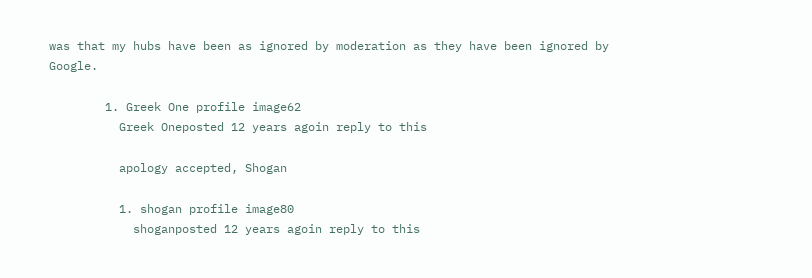was that my hubs have been as ignored by moderation as they have been ignored by Google.

        1. Greek One profile image62
          Greek Oneposted 12 years agoin reply to this

          apology accepted, Shogan

          1. shogan profile image80
            shoganposted 12 years agoin reply to this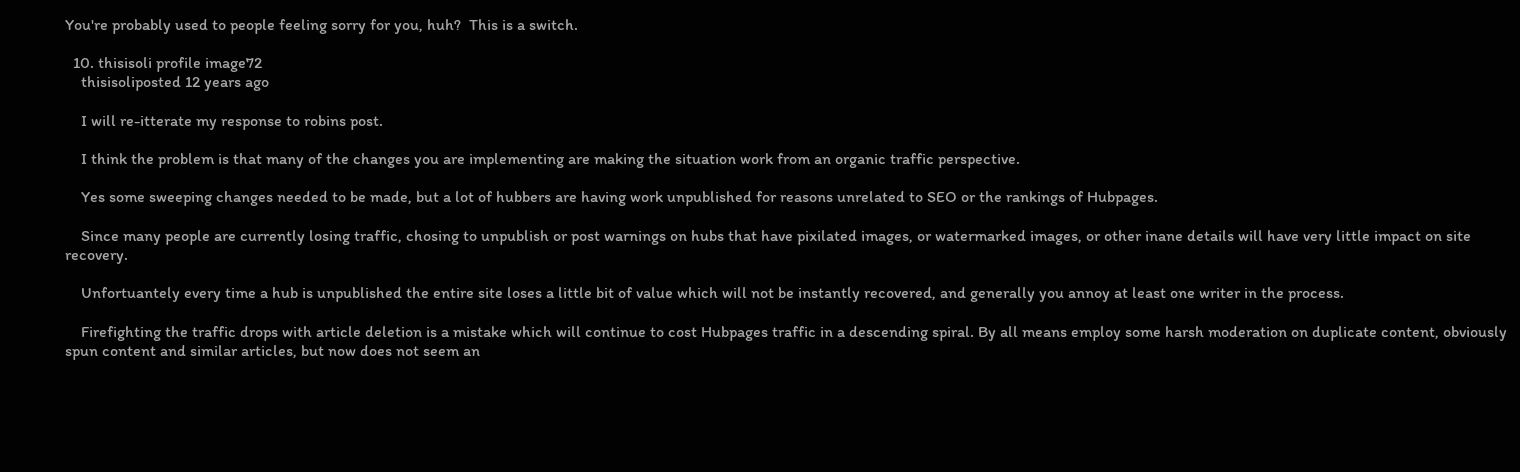You're probably used to people feeling sorry for you, huh?  This is a switch.

  10. thisisoli profile image72
    thisisoliposted 12 years ago

    I will re-itterate my response to robins post.

    I think the problem is that many of the changes you are implementing are making the situation work from an organic traffic perspective.

    Yes some sweeping changes needed to be made, but a lot of hubbers are having work unpublished for reasons unrelated to SEO or the rankings of Hubpages.

    Since many people are currently losing traffic, chosing to unpublish or post warnings on hubs that have pixilated images, or watermarked images, or other inane details will have very little impact on site recovery.

    Unfortuantely every time a hub is unpublished the entire site loses a little bit of value which will not be instantly recovered, and generally you annoy at least one writer in the process.

    Firefighting the traffic drops with article deletion is a mistake which will continue to cost Hubpages traffic in a descending spiral. By all means employ some harsh moderation on duplicate content, obviously spun content and similar articles, but now does not seem an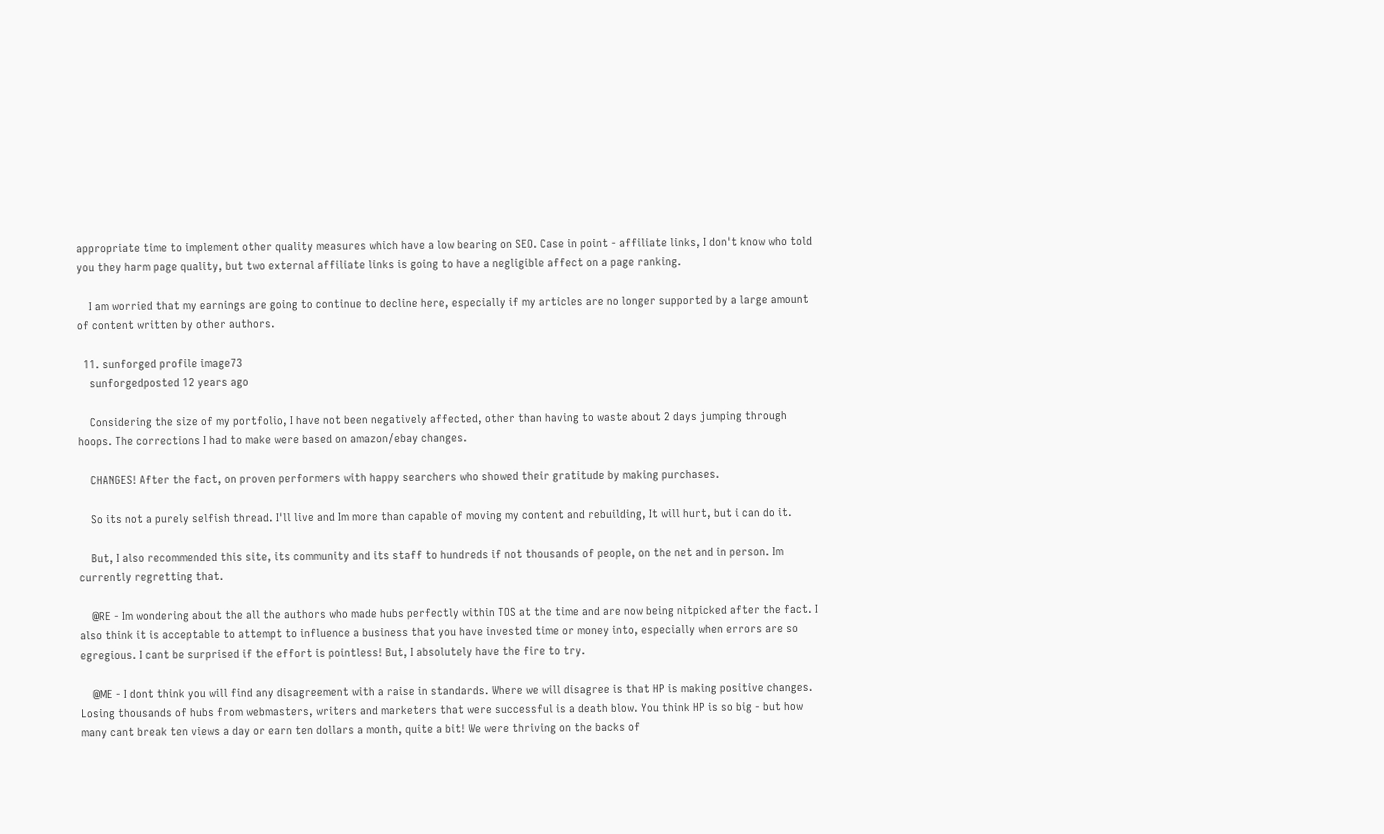appropriate time to implement other quality measures which have a low bearing on SEO. Case in point - affiliate links, I don't know who told you they harm page quality, but two external affiliate links is going to have a negligible affect on a page ranking.

    I am worried that my earnings are going to continue to decline here, especially if my articles are no longer supported by a large amount of content written by other authors.

  11. sunforged profile image73
    sunforgedposted 12 years ago

    Considering the size of my portfolio, I have not been negatively affected, other than having to waste about 2 days jumping through hoops. The corrections I had to make were based on amazon/ebay changes.

    CHANGES! After the fact, on proven performers with happy searchers who showed their gratitude by making purchases.

    So its not a purely selfish thread. I'll live and Im more than capable of moving my content and rebuilding, It will hurt, but i can do it.

    But, I also recommended this site, its community and its staff to hundreds if not thousands of people, on the net and in person. Im currently regretting that.

    @RE - Im wondering about the all the authors who made hubs perfectly within TOS at the time and are now being nitpicked after the fact. I also think it is acceptable to attempt to influence a business that you have invested time or money into, especially when errors are so egregious. I cant be surprised if the effort is pointless! But, I absolutely have the fire to try.

    @ME - I dont think you will find any disagreement with a raise in standards. Where we will disagree is that HP is making positive changes. Losing thousands of hubs from webmasters, writers and marketers that were successful is a death blow. You think HP is so big - but how many cant break ten views a day or earn ten dollars a month, quite a bit! We were thriving on the backs of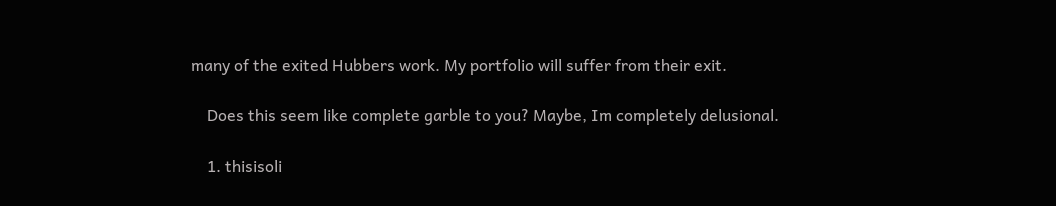many of the exited Hubbers work. My portfolio will suffer from their exit.

    Does this seem like complete garble to you? Maybe, Im completely delusional.

    1. thisisoli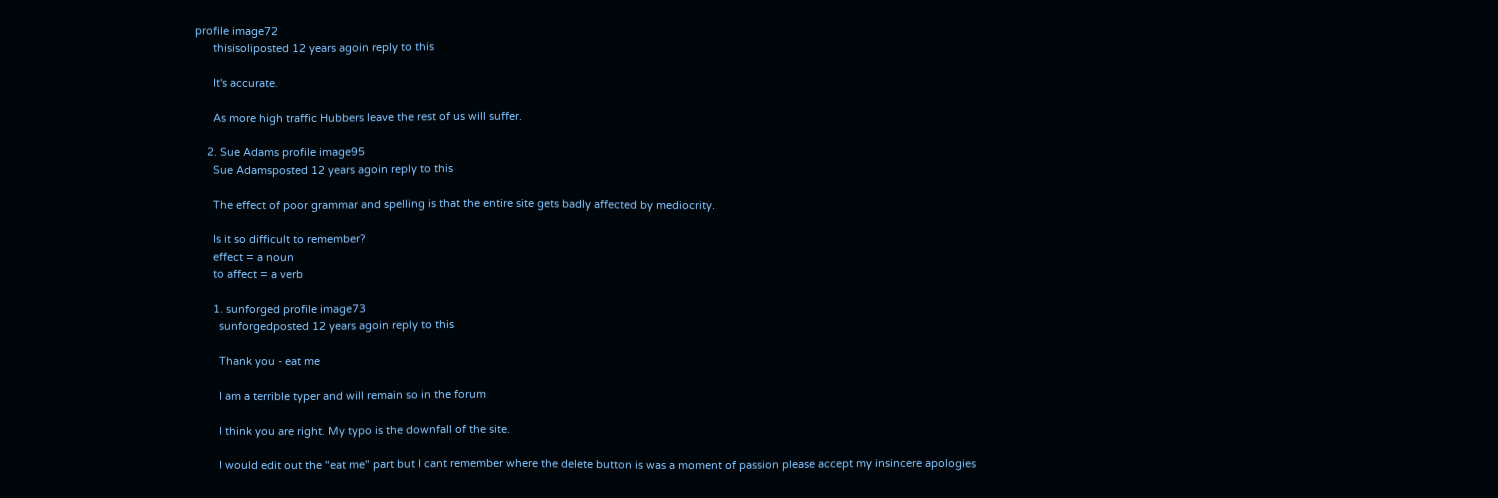profile image72
      thisisoliposted 12 years agoin reply to this

      It's accurate.

      As more high traffic Hubbers leave the rest of us will suffer.

    2. Sue Adams profile image95
      Sue Adamsposted 12 years agoin reply to this

      The effect of poor grammar and spelling is that the entire site gets badly affected by mediocrity.

      Is it so difficult to remember?
      effect = a noun
      to affect = a verb

      1. sunforged profile image73
        sunforgedposted 12 years agoin reply to this

        Thank you - eat me

        I am a terrible typer and will remain so in the forum

        I think you are right. My typo is the downfall of the site.

        I would edit out the "eat me" part but I cant remember where the delete button is was a moment of passion please accept my insincere apologies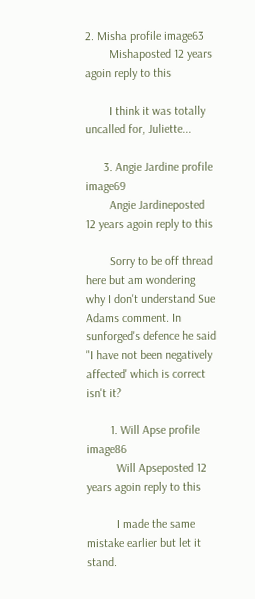2. Misha profile image63
        Mishaposted 12 years agoin reply to this

        I think it was totally uncalled for, Juliette...

      3. Angie Jardine profile image69
        Angie Jardineposted 12 years agoin reply to this

        Sorry to be off thread here but am wondering why I don't understand Sue Adams comment. In sunforged's defence he said "I have not been negatively affected' which is correct isn't it?

        1. Will Apse profile image86
          Will Apseposted 12 years agoin reply to this

          I made the same mistake earlier but let it stand.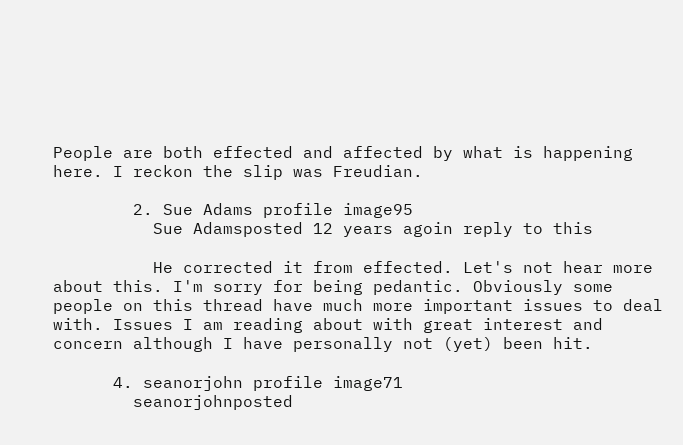People are both effected and affected by what is happening here. I reckon the slip was Freudian.

        2. Sue Adams profile image95
          Sue Adamsposted 12 years agoin reply to this

          He corrected it from effected. Let's not hear more about this. I'm sorry for being pedantic. Obviously some people on this thread have much more important issues to deal with. Issues I am reading about with great interest and concern although I have personally not (yet) been hit.

      4. seanorjohn profile image71
        seanorjohnposted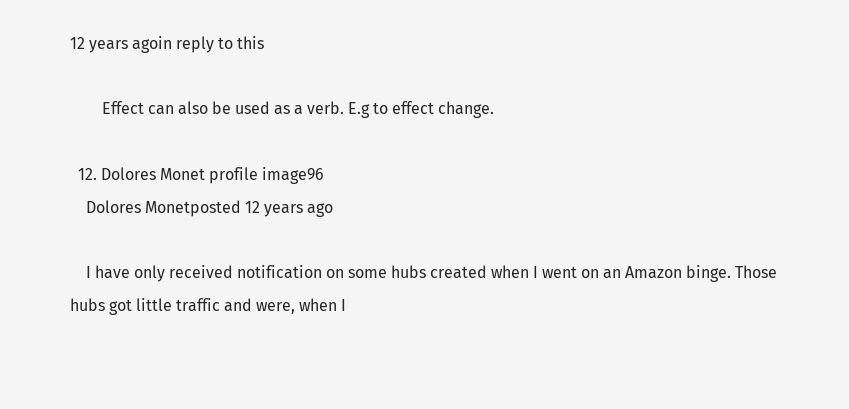12 years agoin reply to this

        Effect can also be used as a verb. E.g to effect change.

  12. Dolores Monet profile image96
    Dolores Monetposted 12 years ago

    I have only received notification on some hubs created when I went on an Amazon binge. Those hubs got little traffic and were, when I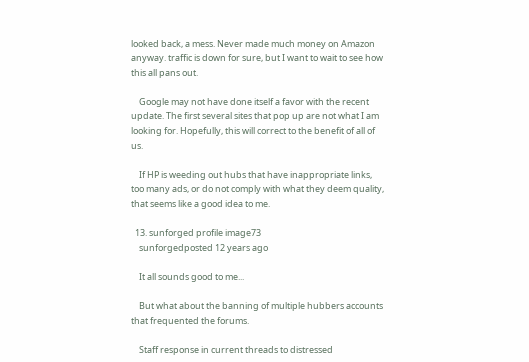looked back, a mess. Never made much money on Amazon anyway. traffic is down for sure, but I want to wait to see how this all pans out.

    Google may not have done itself a favor with the recent update. The first several sites that pop up are not what I am looking for. Hopefully, this will correct to the benefit of all of us.

    If HP is weeding out hubs that have inappropriate links, too many ads, or do not comply with what they deem quality, that seems like a good idea to me.

  13. sunforged profile image73
    sunforgedposted 12 years ago

    It all sounds good to me...

    But what about the banning of multiple hubbers accounts that frequented the forums.

    Staff response in current threads to distressed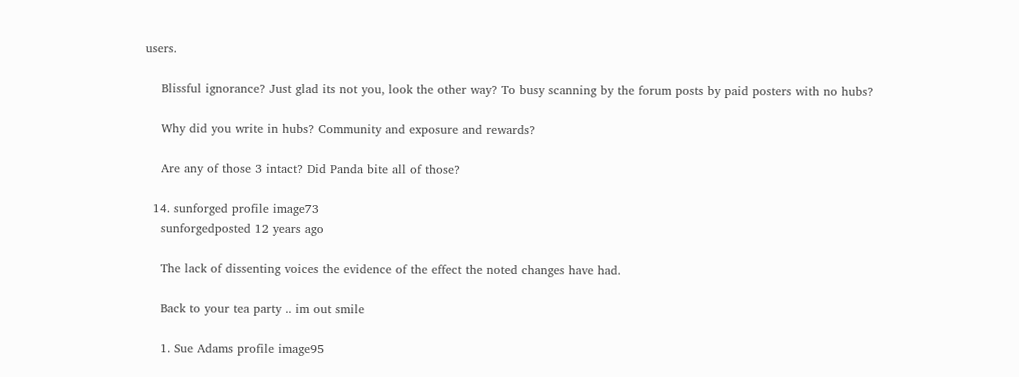users.

    Blissful ignorance? Just glad its not you, look the other way? To busy scanning by the forum posts by paid posters with no hubs?

    Why did you write in hubs? Community and exposure and rewards?

    Are any of those 3 intact? Did Panda bite all of those?

  14. sunforged profile image73
    sunforgedposted 12 years ago

    The lack of dissenting voices the evidence of the effect the noted changes have had.

    Back to your tea party .. im out smile

    1. Sue Adams profile image95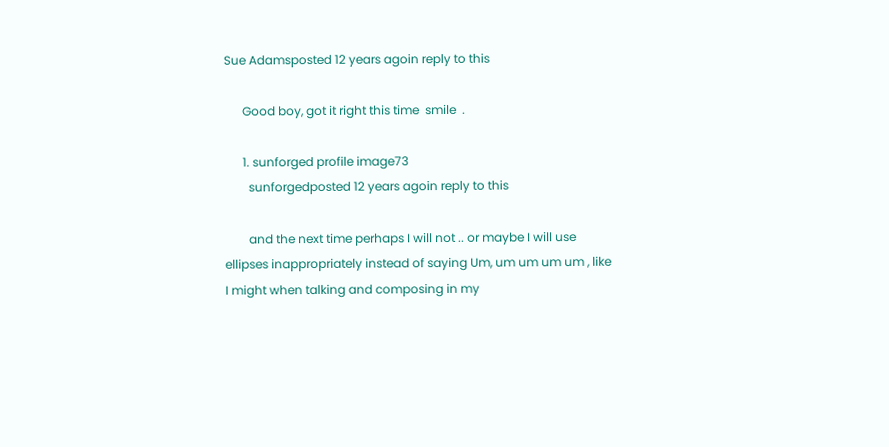Sue Adamsposted 12 years agoin reply to this

      Good boy, got it right this time  smile  .

      1. sunforged profile image73
        sunforgedposted 12 years agoin reply to this

        and the next time perhaps I will not .. or maybe I will use ellipses inappropriately instead of saying Um, um um um um , like I might when talking and composing in my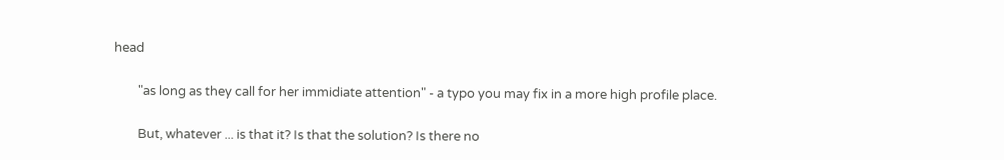head

        "as long as they call for her immidiate attention" - a typo you may fix in a more high profile place.

        But, whatever ... is that it? Is that the solution? Is there no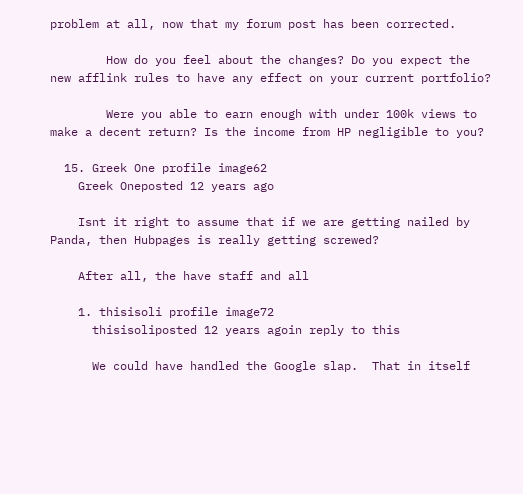problem at all, now that my forum post has been corrected.

        How do you feel about the changes? Do you expect the new afflink rules to have any effect on your current portfolio?

        Were you able to earn enough with under 100k views to make a decent return? Is the income from HP negligible to you?

  15. Greek One profile image62
    Greek Oneposted 12 years ago

    Isnt it right to assume that if we are getting nailed by Panda, then Hubpages is really getting screwed?

    After all, the have staff and all

    1. thisisoli profile image72
      thisisoliposted 12 years agoin reply to this

      We could have handled the Google slap.  That in itself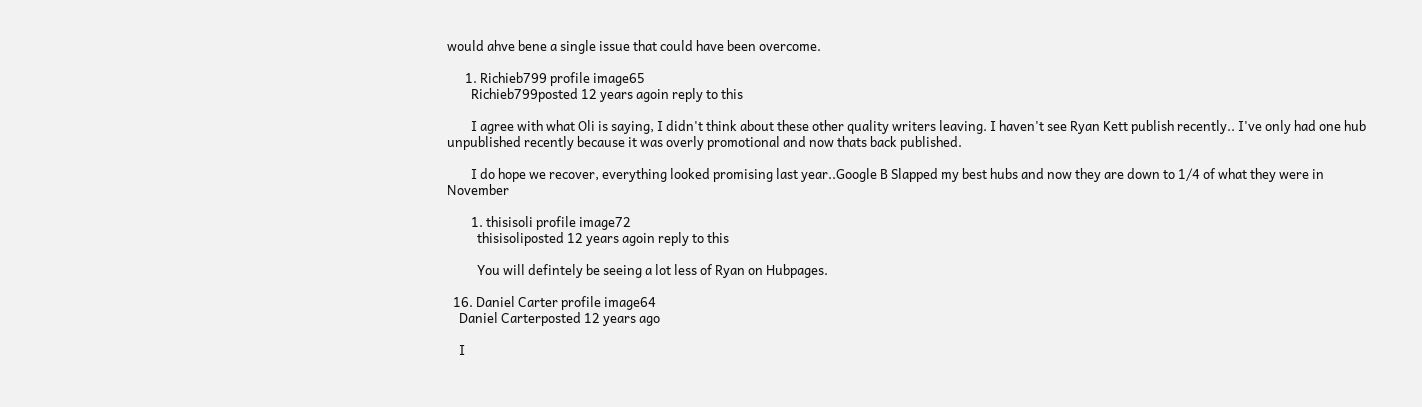would ahve bene a single issue that could have been overcome.

      1. Richieb799 profile image65
        Richieb799posted 12 years agoin reply to this

        I agree with what Oli is saying, I didn't think about these other quality writers leaving. I haven't see Ryan Kett publish recently.. I've only had one hub unpublished recently because it was overly promotional and now thats back published.

        I do hope we recover, everything looked promising last year..Google B Slapped my best hubs and now they are down to 1/4 of what they were in November

        1. thisisoli profile image72
          thisisoliposted 12 years agoin reply to this

          You will defintely be seeing a lot less of Ryan on Hubpages.

  16. Daniel Carter profile image64
    Daniel Carterposted 12 years ago

    I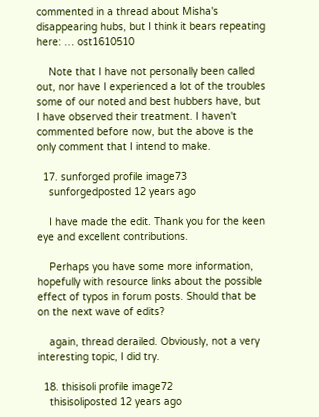commented in a thread about Misha's disappearing hubs, but I think it bears repeating here: … ost1610510

    Note that I have not personally been called out, nor have I experienced a lot of the troubles some of our noted and best hubbers have, but I have observed their treatment. I haven't commented before now, but the above is the only comment that I intend to make.

  17. sunforged profile image73
    sunforgedposted 12 years ago

    I have made the edit. Thank you for the keen eye and excellent contributions.

    Perhaps you have some more information, hopefully with resource links about the possible effect of typos in forum posts. Should that be on the next wave of edits?

    again, thread derailed. Obviously, not a very interesting topic, I did try.

  18. thisisoli profile image72
    thisisoliposted 12 years ago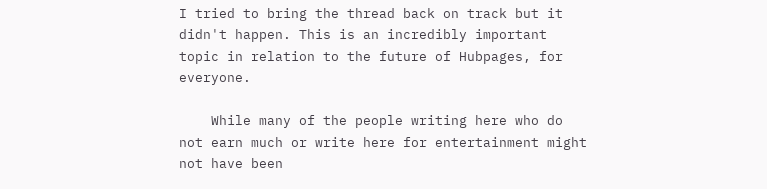I tried to bring the thread back on track but it didn't happen. This is an incredibly important topic in relation to the future of Hubpages, for everyone.

    While many of the people writing here who do not earn much or write here for entertainment might not have been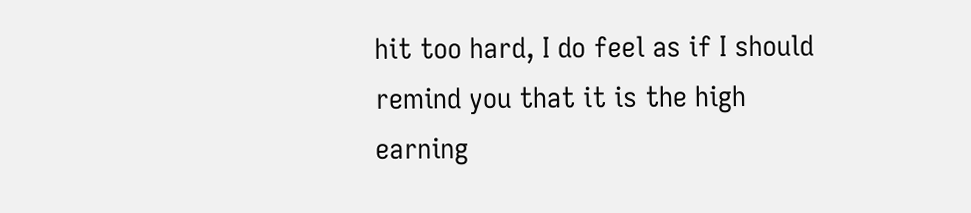hit too hard, I do feel as if I should remind you that it is the high earning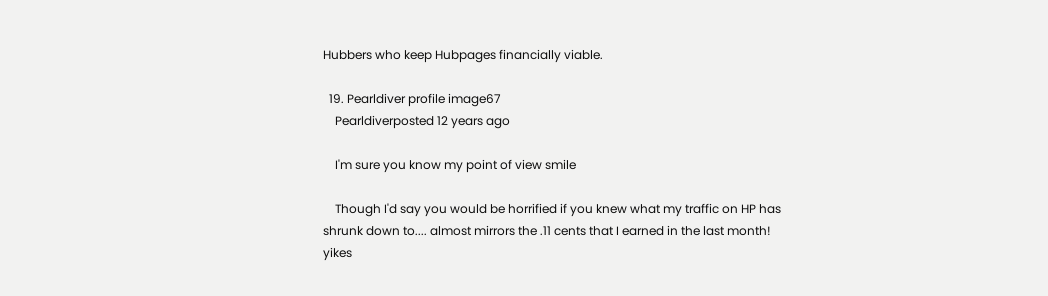Hubbers who keep Hubpages financially viable.

  19. Pearldiver profile image67
    Pearldiverposted 12 years ago

    I'm sure you know my point of view smile

    Though I'd say you would be horrified if you knew what my traffic on HP has shrunk down to.... almost mirrors the .11 cents that I earned in the last month! yikes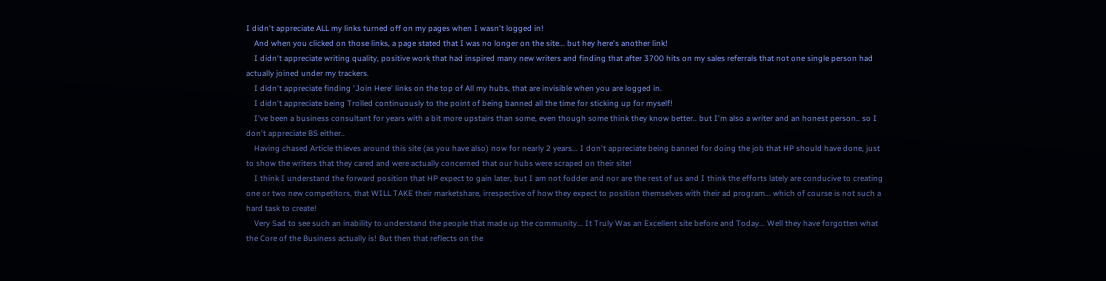I didn't appreciate ALL my links turned off on my pages when I wasn't logged in!
    And when you clicked on those links, a page stated that I was no longer on the site... but hey here's another link!
    I didn't appreciate writing quality, positive work that had inspired many new writers and finding that after 3700 hits on my sales referrals that not one single person had actually joined under my trackers.
    I didn't appreciate finding 'Join Here' links on the top of All my hubs, that are invisible when you are logged in.
    I didn't appreciate being Trolled continuously to the point of being banned all the time for sticking up for myself!
    I've been a business consultant for years with a bit more upstairs than some, even though some think they know better.. but I'm also a writer and an honest person.. so I don't appreciate BS either..
    Having chased Article thieves around this site (as you have also) now for nearly 2 years... I don't appreciate being banned for doing the job that HP should have done, just to show the writers that they cared and were actually concerned that our hubs were scraped on their site!
    I think I understand the forward position that HP expect to gain later, but I am not fodder and nor are the rest of us and I think the efforts lately are conducive to creating one or two new competitors, that WILL TAKE their marketshare, irrespective of how they expect to position themselves with their ad program... which of course is not such a hard task to create!
    Very Sad to see such an inability to understand the people that made up the community... It Truly Was an Excellent site before and Today... Well they have forgotten what the Core of the Business actually is! But then that reflects on the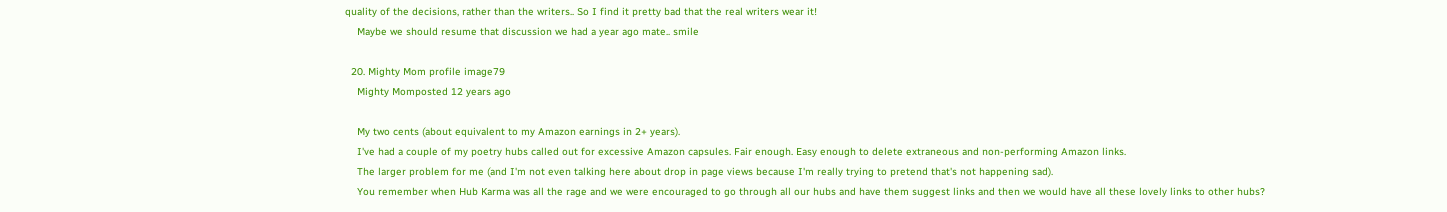quality of the decisions, rather than the writers.. So I find it pretty bad that the real writers wear it!
    Maybe we should resume that discussion we had a year ago mate.. smile

  20. Mighty Mom profile image79
    Mighty Momposted 12 years ago

    My two cents (about equivalent to my Amazon earnings in 2+ years).
    I've had a couple of my poetry hubs called out for excessive Amazon capsules. Fair enough. Easy enough to delete extraneous and non-performing Amazon links.
    The larger problem for me (and I'm not even talking here about drop in page views because I'm really trying to pretend that's not happening sad).
    You remember when Hub Karma was all the rage and we were encouraged to go through all our hubs and have them suggest links and then we would have all these lovely links to other hubs?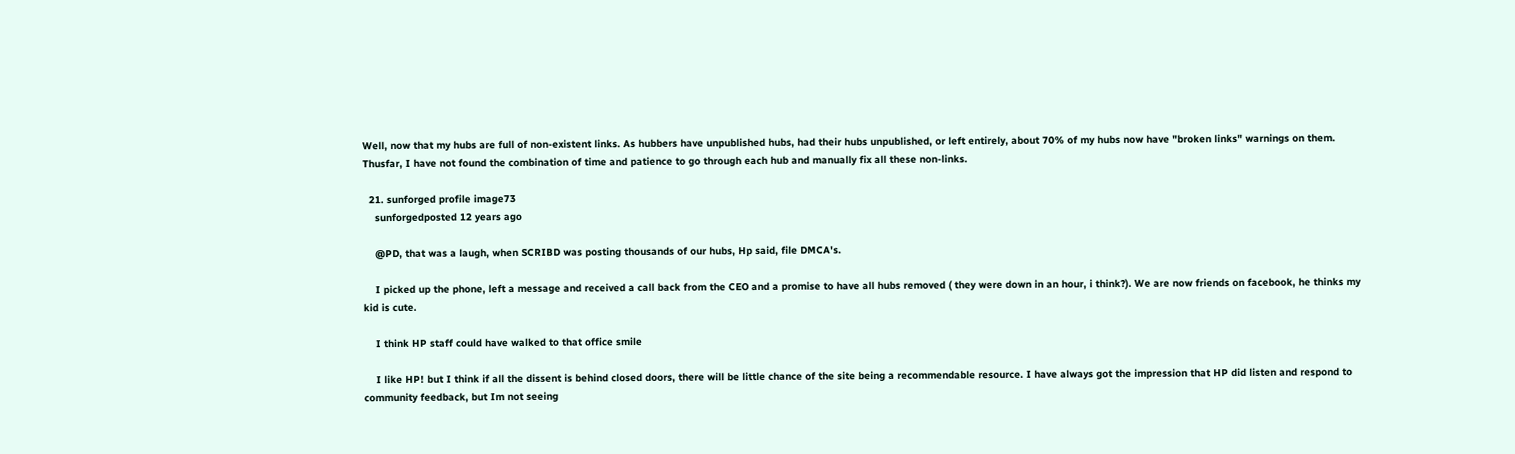Well, now that my hubs are full of non-existent links. As hubbers have unpublished hubs, had their hubs unpublished, or left entirely, about 70% of my hubs now have "broken links" warnings on them. Thusfar, I have not found the combination of time and patience to go through each hub and manually fix all these non-links.

  21. sunforged profile image73
    sunforgedposted 12 years ago

    @PD, that was a laugh, when SCRIBD was posting thousands of our hubs, Hp said, file DMCA's.

    I picked up the phone, left a message and received a call back from the CEO and a promise to have all hubs removed ( they were down in an hour, i think?). We are now friends on facebook, he thinks my kid is cute.

    I think HP staff could have walked to that office smile

    I like HP! but I think if all the dissent is behind closed doors, there will be little chance of the site being a recommendable resource. I have always got the impression that HP did listen and respond to community feedback, but Im not seeing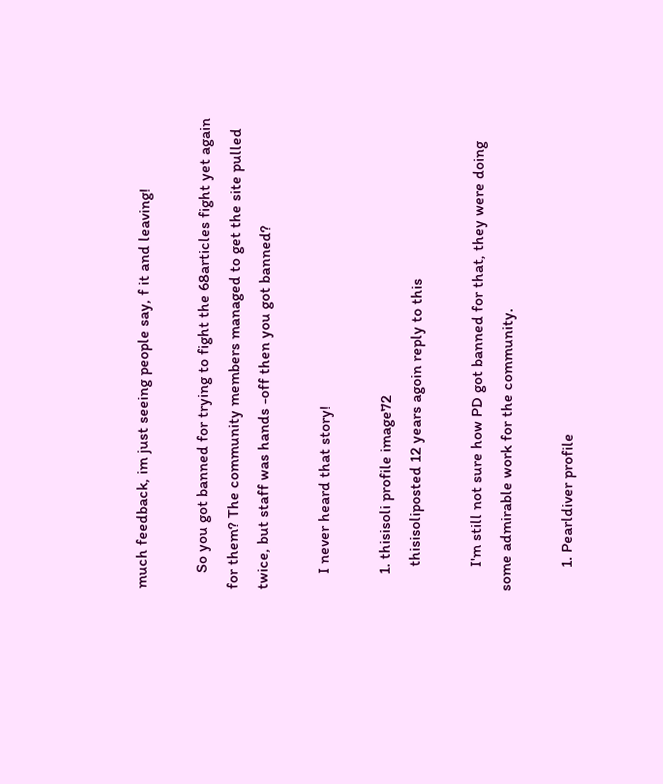much feedback, im just seeing people say, f it and leaving!

    So you got banned for trying to fight the 68articles fight yet again for them? The community members managed to get the site pulled twice, but staff was hands -off then you got banned?

    I never heard that story!

    1. thisisoli profile image72
      thisisoliposted 12 years agoin reply to this

      I'm still not sure how PD got banned for that, they were doing some admirable work for the community.

      1. Pearldiver profile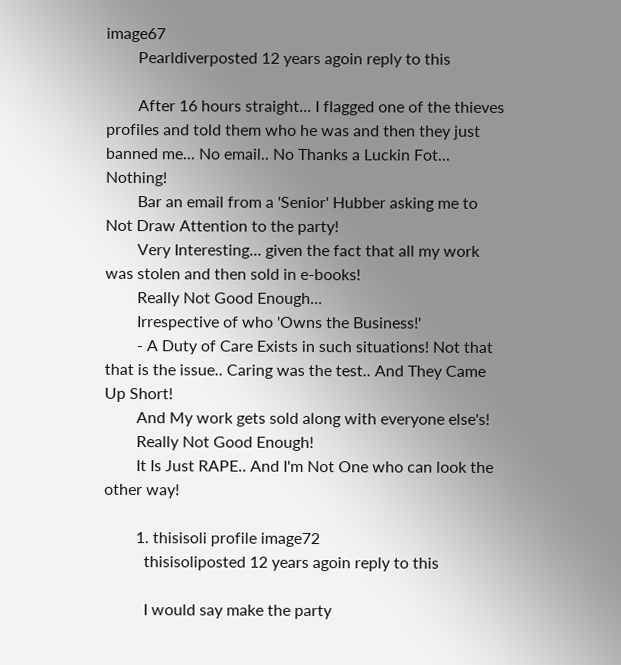image67
        Pearldiverposted 12 years agoin reply to this

        After 16 hours straight... I flagged one of the thieves profiles and told them who he was and then they just banned me... No email.. No Thanks a Luckin Fot... Nothing!
        Bar an email from a 'Senior' Hubber asking me to Not Draw Attention to the party!
        Very Interesting... given the fact that all my work was stolen and then sold in e-books!
        Really Not Good Enough...
        Irrespective of who 'Owns the Business!'
        - A Duty of Care Exists in such situations! Not that that is the issue.. Caring was the test.. And They Came Up Short!
        And My work gets sold along with everyone else's!
        Really Not Good Enough!
        It Is Just RAPE.. And I'm Not One who can look the other way!

        1. thisisoli profile image72
          thisisoliposted 12 years agoin reply to this

          I would say make the party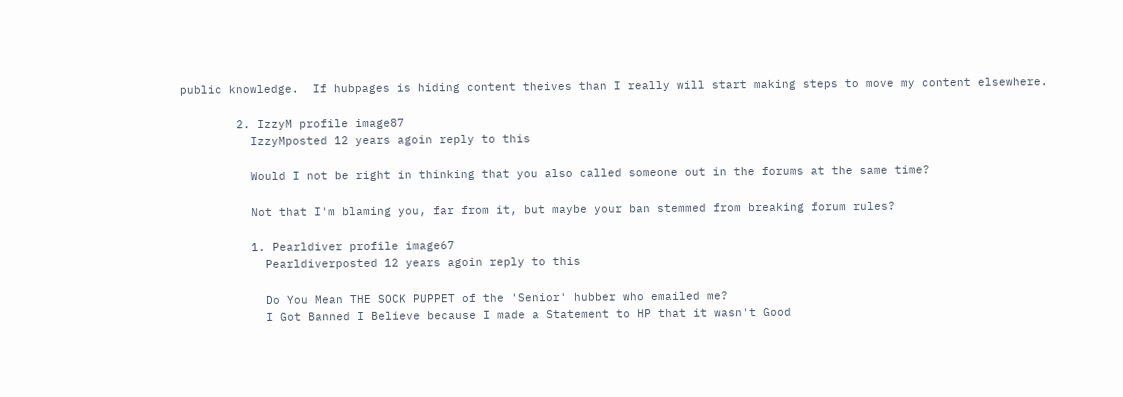public knowledge.  If hubpages is hiding content theives than I really will start making steps to move my content elsewhere.

        2. IzzyM profile image87
          IzzyMposted 12 years agoin reply to this

          Would I not be right in thinking that you also called someone out in the forums at the same time?

          Not that I'm blaming you, far from it, but maybe your ban stemmed from breaking forum rules?

          1. Pearldiver profile image67
            Pearldiverposted 12 years agoin reply to this

            Do You Mean THE SOCK PUPPET of the 'Senior' hubber who emailed me?
            I Got Banned I Believe because I made a Statement to HP that it wasn't Good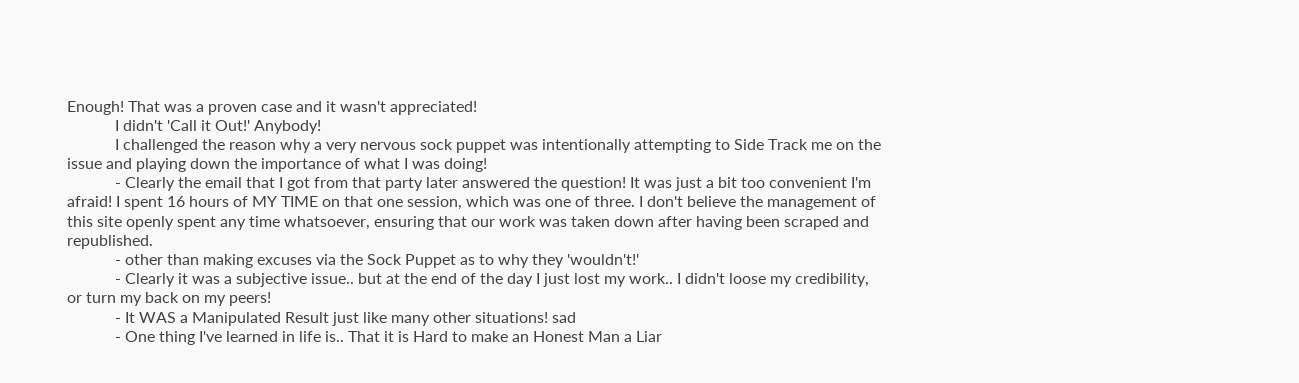Enough! That was a proven case and it wasn't appreciated!
            I didn't 'Call it Out!' Anybody!
            I challenged the reason why a very nervous sock puppet was intentionally attempting to Side Track me on the issue and playing down the importance of what I was doing!
            - Clearly the email that I got from that party later answered the question! It was just a bit too convenient I'm afraid! I spent 16 hours of MY TIME on that one session, which was one of three. I don't believe the management of this site openly spent any time whatsoever, ensuring that our work was taken down after having been scraped and republished.
            - other than making excuses via the Sock Puppet as to why they 'wouldn't!'
            - Clearly it was a subjective issue.. but at the end of the day I just lost my work.. I didn't loose my credibility, or turn my back on my peers!
            - It WAS a Manipulated Result just like many other situations! sad
            - One thing I've learned in life is.. That it is Hard to make an Honest Man a Liar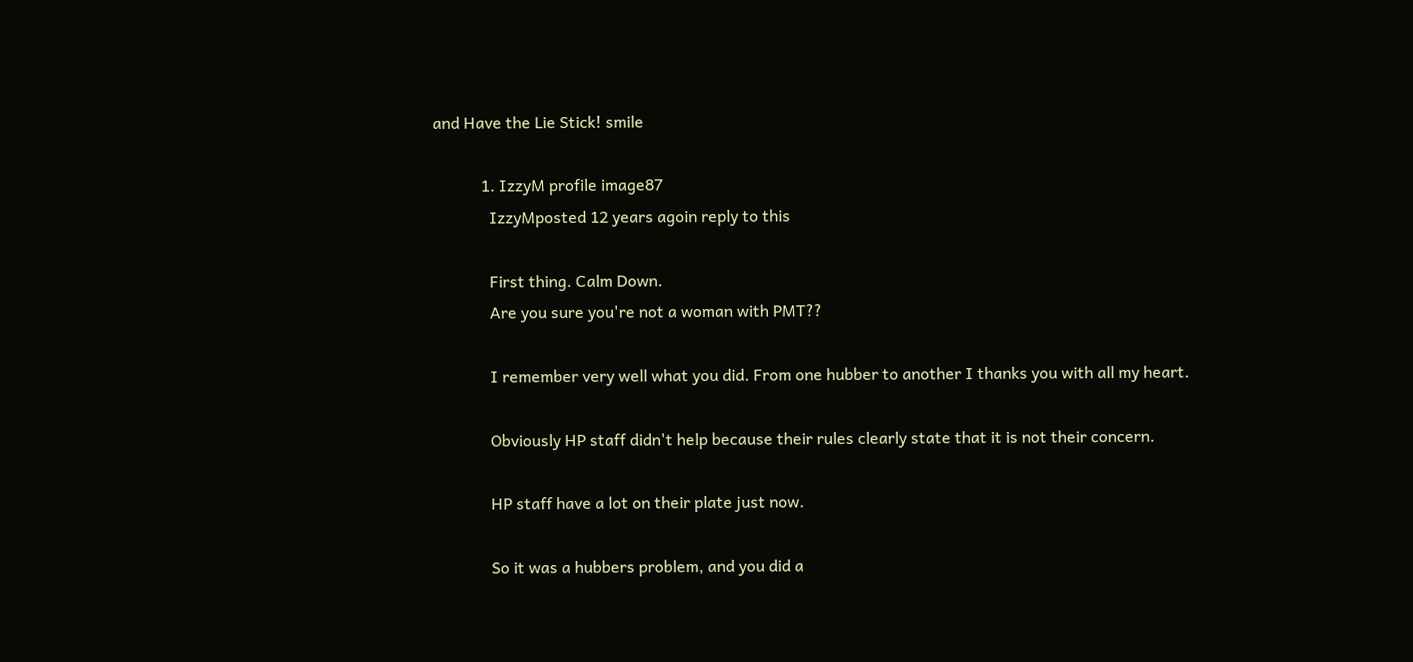and Have the Lie Stick! smile

            1. IzzyM profile image87
              IzzyMposted 12 years agoin reply to this

              First thing. Calm Down.
              Are you sure you're not a woman with PMT??

              I remember very well what you did. From one hubber to another I thanks you with all my heart.

              Obviously HP staff didn't help because their rules clearly state that it is not their concern.

              HP staff have a lot on their plate just now.

              So it was a hubbers problem, and you did a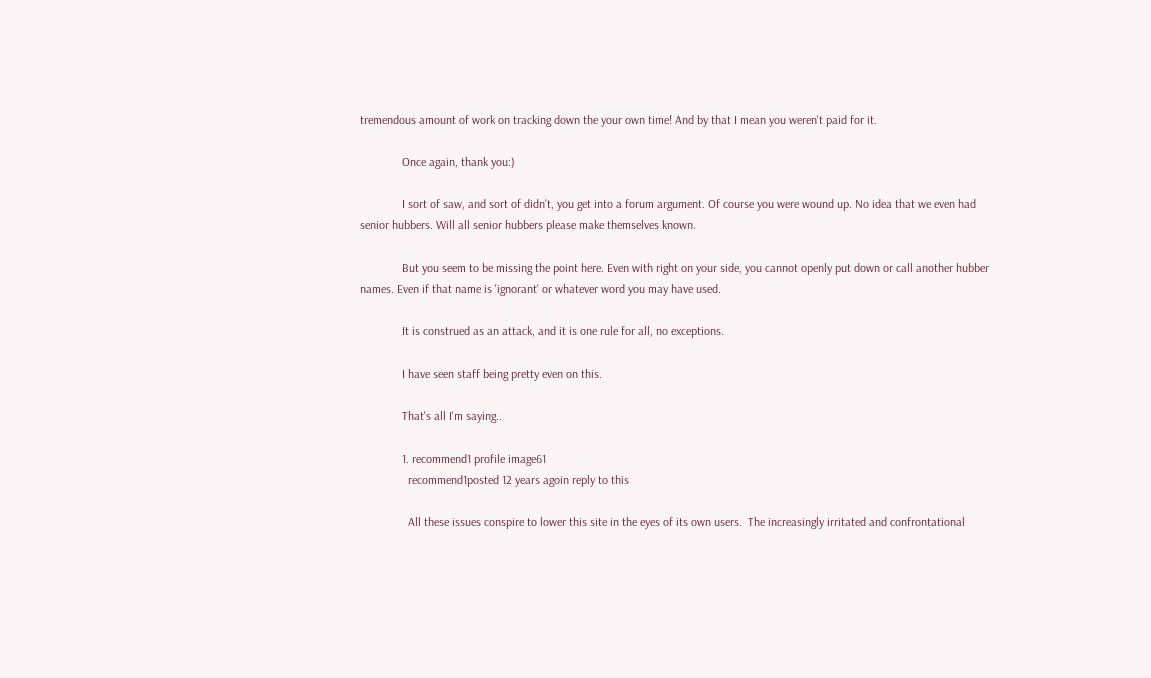tremendous amount of work on tracking down the your own time! And by that I mean you weren't paid for it.

              Once again, thank you:)

              I sort of saw, and sort of didn't, you get into a forum argument. Of course you were wound up. No idea that we even had senior hubbers. Will all senior hubbers please make themselves known.

              But you seem to be missing the point here. Even with right on your side, you cannot openly put down or call another hubber names. Even if that name is 'ignorant' or whatever word you may have used.

              It is construed as an attack, and it is one rule for all, no exceptions.

              I have seen staff being pretty even on this.

              That's all I'm saying..

              1. recommend1 profile image61
                recommend1posted 12 years agoin reply to this

                All these issues conspire to lower this site in the eyes of its own users.  The increasingly irritated and confrontational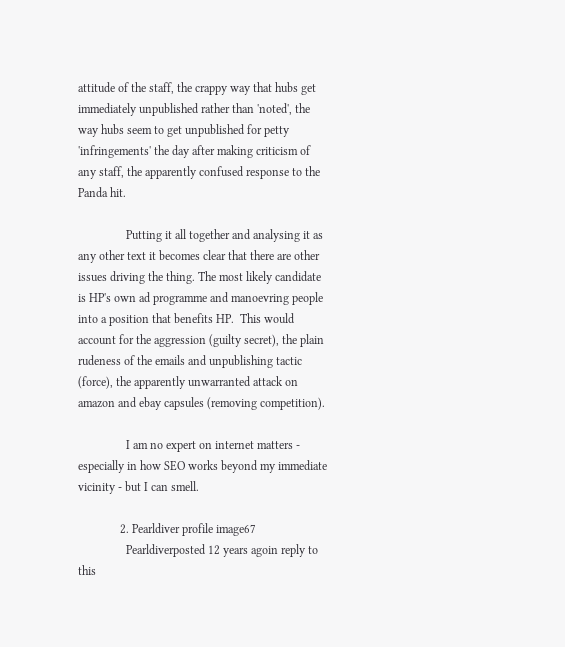attitude of the staff, the crappy way that hubs get immediately unpublished rather than 'noted', the way hubs seem to get unpublished for petty 'infringements' the day after making criticism of any staff, the apparently confused response to the Panda hit.

                Putting it all together and analysing it as any other text it becomes clear that there are other issues driving the thing. The most likely candidate is HP's own ad programme and manoevring people into a position that benefits HP.  This would account for the aggression (guilty secret), the plain rudeness of the emails and unpublishing tactic (force), the apparently unwarranted attack on amazon and ebay capsules (removing competition).

                I am no expert on internet matters - especially in how SEO works beyond my immediate vicinity - but I can smell.

              2. Pearldiver profile image67
                Pearldiverposted 12 years agoin reply to this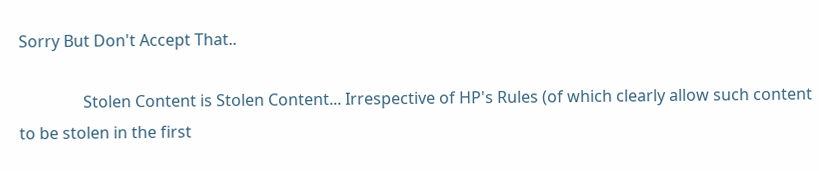Sorry But Don't Accept That..

                Stolen Content is Stolen Content... Irrespective of HP's Rules (of which clearly allow such content to be stolen in the first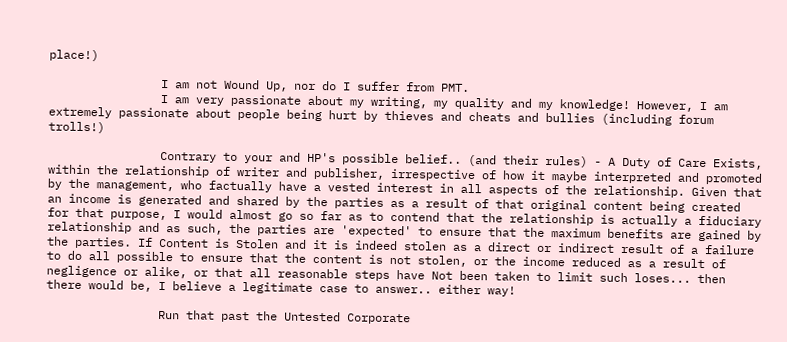place!)

                I am not Wound Up, nor do I suffer from PMT.
                I am very passionate about my writing, my quality and my knowledge! However, I am extremely passionate about people being hurt by thieves and cheats and bullies (including forum trolls!)

                Contrary to your and HP's possible belief.. (and their rules) - A Duty of Care Exists, within the relationship of writer and publisher, irrespective of how it maybe interpreted and promoted by the management, who factually have a vested interest in all aspects of the relationship. Given that an income is generated and shared by the parties as a result of that original content being created for that purpose, I would almost go so far as to contend that the relationship is actually a fiduciary relationship and as such, the parties are 'expected' to ensure that the maximum benefits are gained by the parties. If Content is Stolen and it is indeed stolen as a direct or indirect result of a failure to do all possible to ensure that the content is not stolen, or the income reduced as a result of negligence or alike, or that all reasonable steps have Not been taken to limit such loses... then there would be, I believe a legitimate case to answer.. either way!

                Run that past the Untested Corporate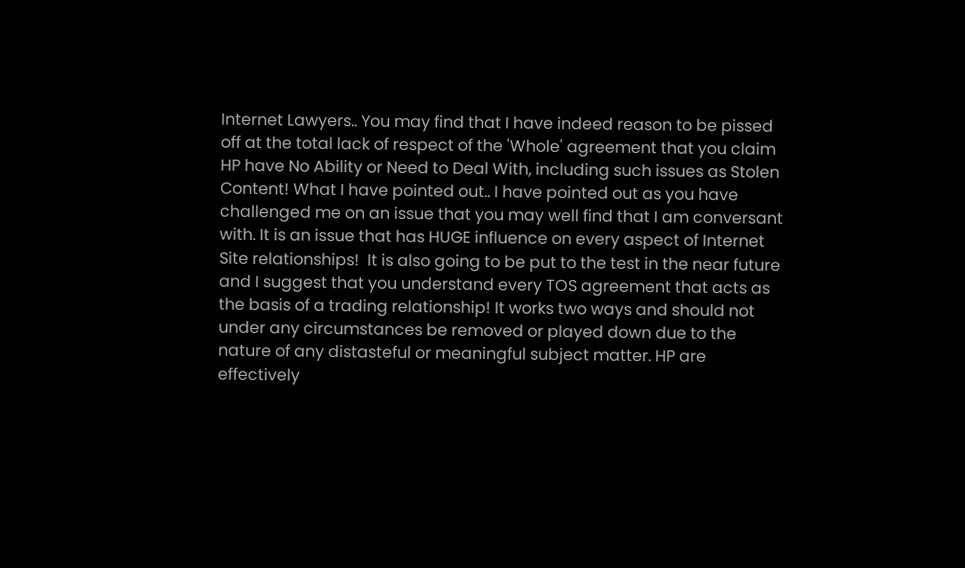Internet Lawyers.. You may find that I have indeed reason to be pissed off at the total lack of respect of the 'Whole' agreement that you claim HP have No Ability or Need to Deal With, including such issues as Stolen Content! What I have pointed out.. I have pointed out as you have challenged me on an issue that you may well find that I am conversant with. It is an issue that has HUGE influence on every aspect of Internet Site relationships!  It is also going to be put to the test in the near future and I suggest that you understand every TOS agreement that acts as the basis of a trading relationship! It works two ways and should not under any circumstances be removed or played down due to the nature of any distasteful or meaningful subject matter. HP are effectively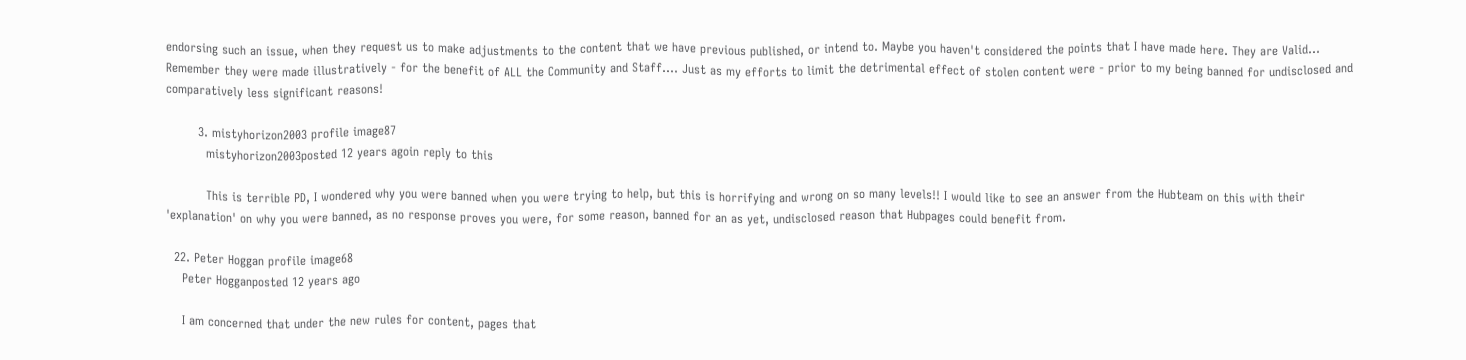endorsing such an issue, when they request us to make adjustments to the content that we have previous published, or intend to. Maybe you haven't considered the points that I have made here. They are Valid... Remember they were made illustratively - for the benefit of ALL the Community and Staff.... Just as my efforts to limit the detrimental effect of stolen content were - prior to my being banned for undisclosed and comparatively less significant reasons!

        3. mistyhorizon2003 profile image87
          mistyhorizon2003posted 12 years agoin reply to this

          This is terrible PD, I wondered why you were banned when you were trying to help, but this is horrifying and wrong on so many levels!! I would like to see an answer from the Hubteam on this with their 'explanation' on why you were banned, as no response proves you were, for some reason, banned for an as yet, undisclosed reason that Hubpages could benefit from.

  22. Peter Hoggan profile image68
    Peter Hogganposted 12 years ago

    I am concerned that under the new rules for content, pages that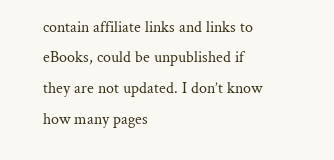contain affiliate links and links to eBooks, could be unpublished if they are not updated. I don’t know how many pages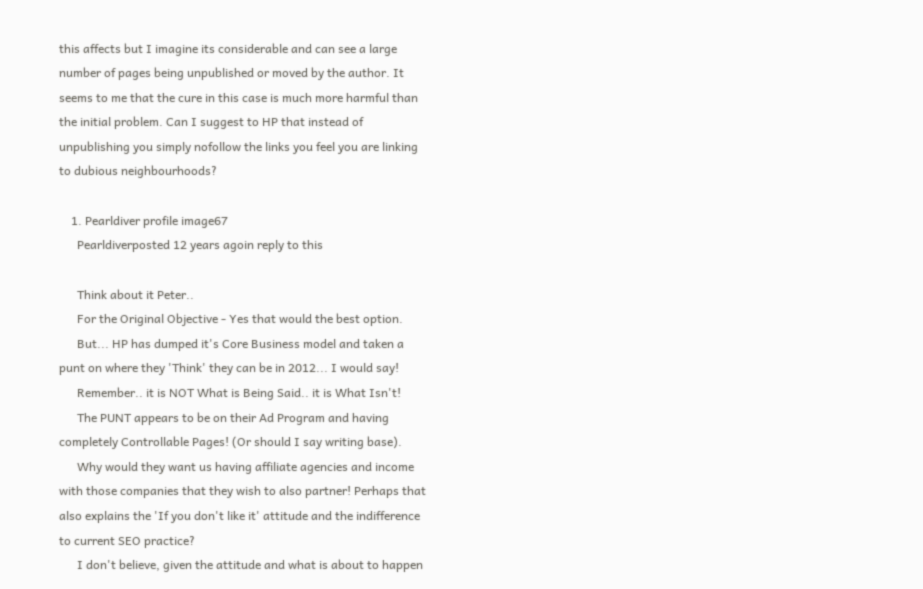this affects but I imagine its considerable and can see a large number of pages being unpublished or moved by the author. It seems to me that the cure in this case is much more harmful than the initial problem. Can I suggest to HP that instead of unpublishing you simply nofollow the links you feel you are linking to dubious neighbourhoods?

    1. Pearldiver profile image67
      Pearldiverposted 12 years agoin reply to this

      Think about it Peter..
      For the Original Objective - Yes that would the best option.
      But... HP has dumped it's Core Business model and taken a punt on where they 'Think' they can be in 2012... I would say!
      Remember.. it is NOT What is Being Said.. it is What Isn't!
      The PUNT appears to be on their Ad Program and having completely Controllable Pages! (Or should I say writing base).
      Why would they want us having affiliate agencies and income with those companies that they wish to also partner! Perhaps that also explains the 'If you don't like it' attitude and the indifference to current SEO practice?
      I don't believe, given the attitude and what is about to happen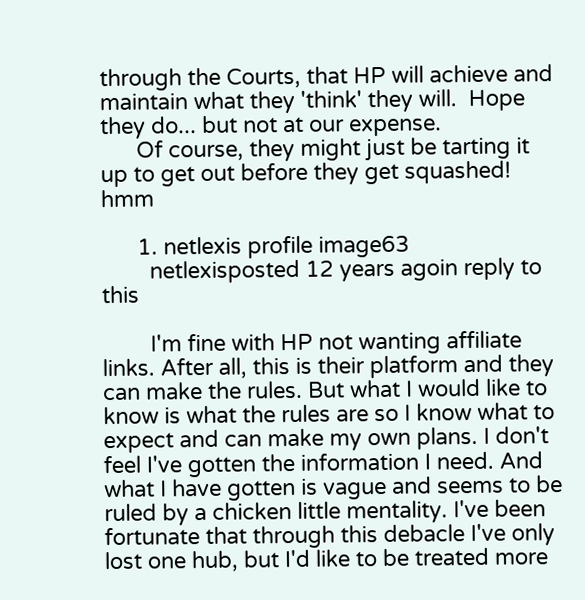through the Courts, that HP will achieve and maintain what they 'think' they will.  Hope they do... but not at our expense.
      Of course, they might just be tarting it up to get out before they get squashed! hmm

      1. netlexis profile image63
        netlexisposted 12 years agoin reply to this

        I'm fine with HP not wanting affiliate links. After all, this is their platform and they can make the rules. But what I would like to know is what the rules are so I know what to expect and can make my own plans. I don't feel I've gotten the information I need. And what I have gotten is vague and seems to be ruled by a chicken little mentality. I've been fortunate that through this debacle I've only lost one hub, but I'd like to be treated more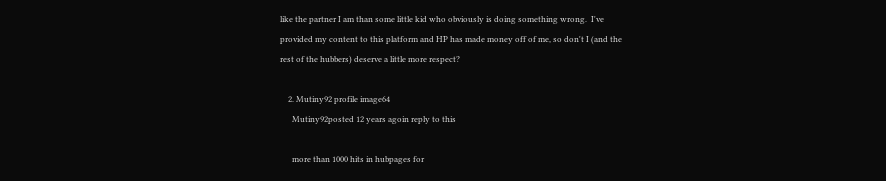like the partner I am than some little kid who obviously is doing something wrong.  I've provided my content to this platform and HP has made money off of me, so don't I (and the rest of the hubbers) deserve a little more respect?

    2. Mutiny92 profile image64
      Mutiny92posted 12 years agoin reply to this

      more than 1000 hits in hubpages for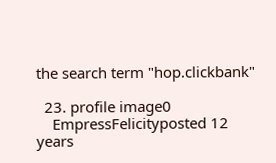the search term "hop.clickbank"

  23. profile image0
    EmpressFelicityposted 12 years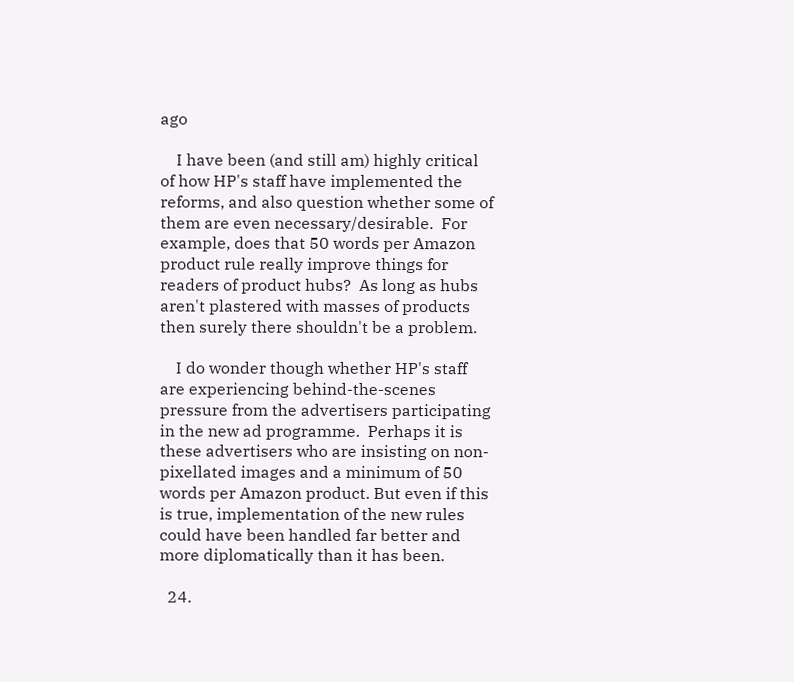ago

    I have been (and still am) highly critical of how HP's staff have implemented the reforms, and also question whether some of them are even necessary/desirable.  For example, does that 50 words per Amazon product rule really improve things for readers of product hubs?  As long as hubs aren't plastered with masses of products then surely there shouldn't be a problem.

    I do wonder though whether HP's staff are experiencing behind-the-scenes pressure from the advertisers participating in the new ad programme.  Perhaps it is these advertisers who are insisting on non-pixellated images and a minimum of 50 words per Amazon product. But even if this is true, implementation of the new rules could have been handled far better and more diplomatically than it has been.

  24.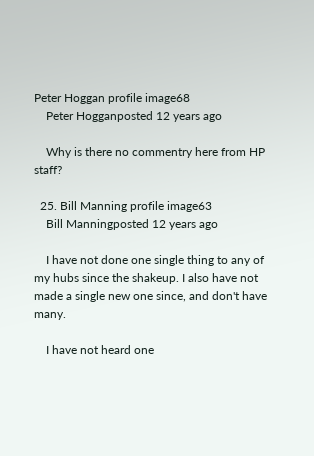Peter Hoggan profile image68
    Peter Hogganposted 12 years ago

    Why is there no commentry here from HP staff?

  25. Bill Manning profile image63
    Bill Manningposted 12 years ago

    I have not done one single thing to any of my hubs since the shakeup. I also have not made a single new one since, and don't have many.

    I have not heard one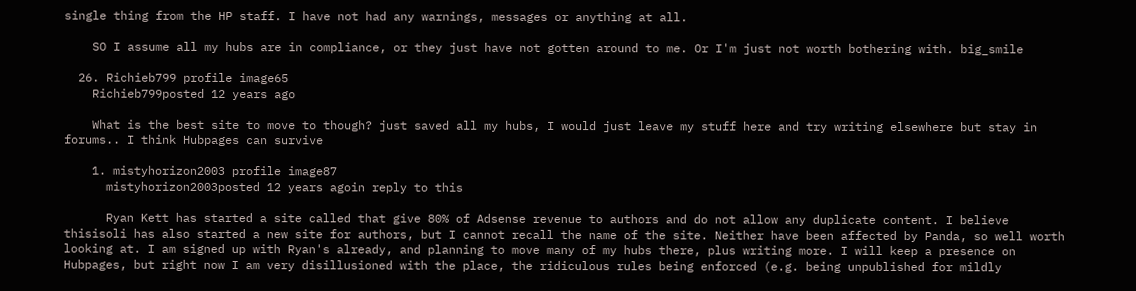single thing from the HP staff. I have not had any warnings, messages or anything at all.

    SO I assume all my hubs are in compliance, or they just have not gotten around to me. Or I'm just not worth bothering with. big_smile

  26. Richieb799 profile image65
    Richieb799posted 12 years ago

    What is the best site to move to though? just saved all my hubs, I would just leave my stuff here and try writing elsewhere but stay in forums.. I think Hubpages can survive

    1. mistyhorizon2003 profile image87
      mistyhorizon2003posted 12 years agoin reply to this

      Ryan Kett has started a site called that give 80% of Adsense revenue to authors and do not allow any duplicate content. I believe thisisoli has also started a new site for authors, but I cannot recall the name of the site. Neither have been affected by Panda, so well worth looking at. I am signed up with Ryan's already, and planning to move many of my hubs there, plus writing more. I will keep a presence on Hubpages, but right now I am very disillusioned with the place, the ridiculous rules being enforced (e.g. being unpublished for mildly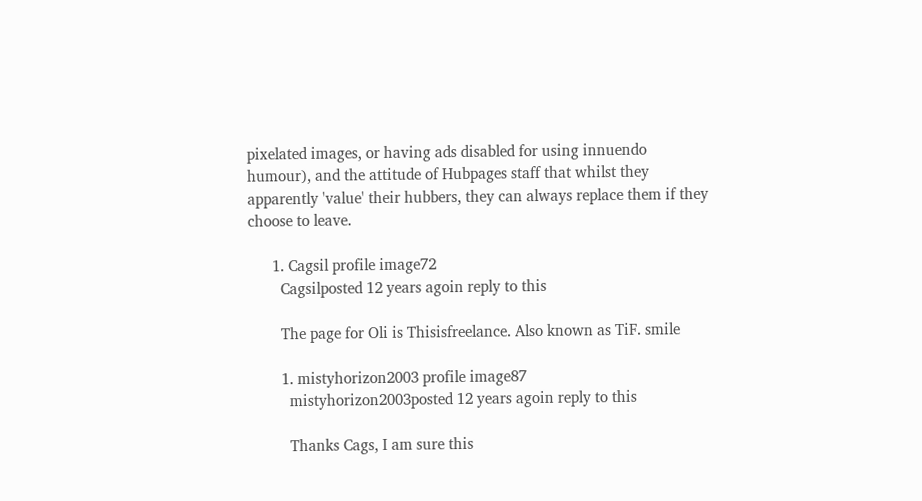pixelated images, or having ads disabled for using innuendo humour), and the attitude of Hubpages staff that whilst they apparently 'value' their hubbers, they can always replace them if they choose to leave.

      1. Cagsil profile image72
        Cagsilposted 12 years agoin reply to this

        The page for Oli is Thisisfreelance. Also known as TiF. smile

        1. mistyhorizon2003 profile image87
          mistyhorizon2003posted 12 years agoin reply to this

          Thanks Cags, I am sure this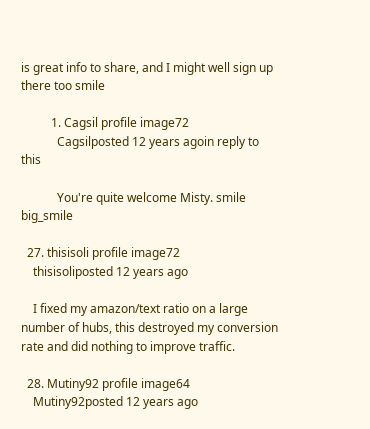is great info to share, and I might well sign up there too smile

          1. Cagsil profile image72
            Cagsilposted 12 years agoin reply to this

            You're quite welcome Misty. smile big_smile

  27. thisisoli profile image72
    thisisoliposted 12 years ago

    I fixed my amazon/text ratio on a large number of hubs, this destroyed my conversion rate and did nothing to improve traffic.

  28. Mutiny92 profile image64
    Mutiny92posted 12 years ago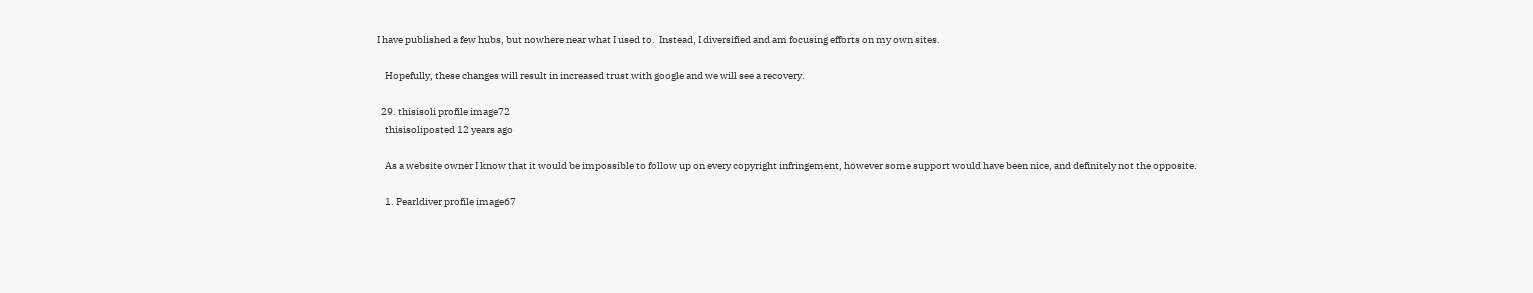I have published a few hubs, but nowhere near what I used to.  Instead, I diversified and am focusing efforts on my own sites.

    Hopefully, these changes will result in increased trust with google and we will see a recovery.

  29. thisisoli profile image72
    thisisoliposted 12 years ago

    As a website owner I know that it would be impossible to follow up on every copyright infringement, however some support would have been nice, and definitely not the opposite.

    1. Pearldiver profile image67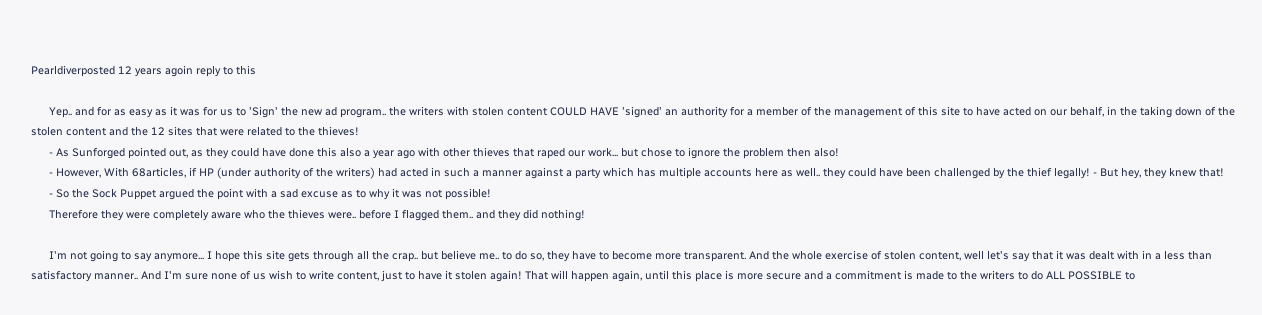Pearldiverposted 12 years agoin reply to this

      Yep.. and for as easy as it was for us to 'Sign' the new ad program.. the writers with stolen content COULD HAVE 'signed' an authority for a member of the management of this site to have acted on our behalf, in the taking down of the stolen content and the 12 sites that were related to the thieves!
      - As Sunforged pointed out, as they could have done this also a year ago with other thieves that raped our work... but chose to ignore the problem then also!
      - However, With 68articles, if HP (under authority of the writers) had acted in such a manner against a party which has multiple accounts here as well.. they could have been challenged by the thief legally! - But hey, they knew that!
      - So the Sock Puppet argued the point with a sad excuse as to why it was not possible!
      Therefore they were completely aware who the thieves were.. before I flagged them.. and they did nothing!

      I'm not going to say anymore... I hope this site gets through all the crap.. but believe me.. to do so, they have to become more transparent. And the whole exercise of stolen content, well let's say that it was dealt with in a less than satisfactory manner.. And I'm sure none of us wish to write content, just to have it stolen again! That will happen again, until this place is more secure and a commitment is made to the writers to do ALL POSSIBLE to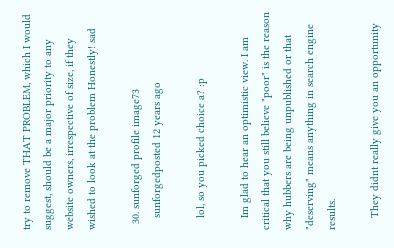try to remove THAT PROBLEM, which I would suggest, should be a major priority to any website owners, irrespective of size, if they wished to look at the problem Honestly! sad

  30. sunforged profile image73
    sunforgedposted 12 years ago

    lol, so you picked choice a? :p

    Im glad to hear an optimistic view. I am critical that you still believe "poor" is the reason why hubbers are being unpublished or that "deserving" means anything in search engine results.

    They didnt really give you an opportunity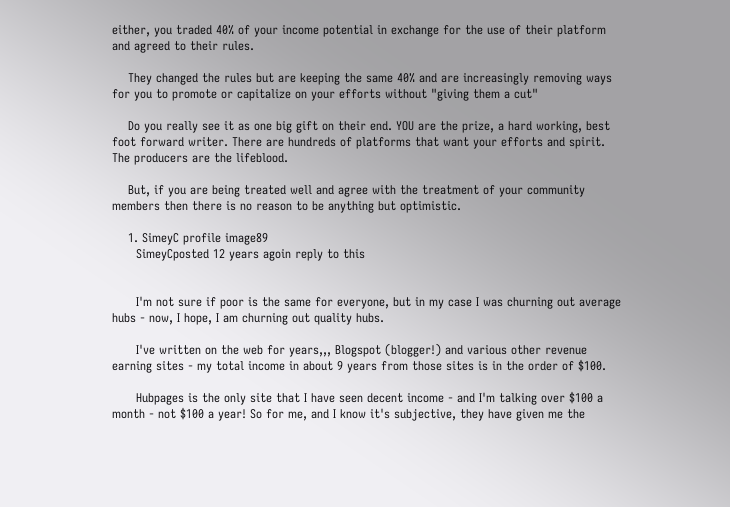either, you traded 40% of your income potential in exchange for the use of their platform and agreed to their rules.

    They changed the rules but are keeping the same 40% and are increasingly removing ways for you to promote or capitalize on your efforts without "giving them a cut"

    Do you really see it as one big gift on their end. YOU are the prize, a hard working, best foot forward writer. There are hundreds of platforms that want your efforts and spirit. The producers are the lifeblood.

    But, if you are being treated well and agree with the treatment of your community members then there is no reason to be anything but optimistic.

    1. SimeyC profile image89
      SimeyCposted 12 years agoin reply to this


      I'm not sure if poor is the same for everyone, but in my case I was churning out average hubs - now, I hope, I am churning out quality hubs.

      I've written on the web for years,,, Blogspot (blogger!) and various other revenue earning sites - my total income in about 9 years from those sites is in the order of $100.

      Hubpages is the only site that I have seen decent income - and I'm talking over $100 a month - not $100 a year! So for me, and I know it's subjective, they have given me the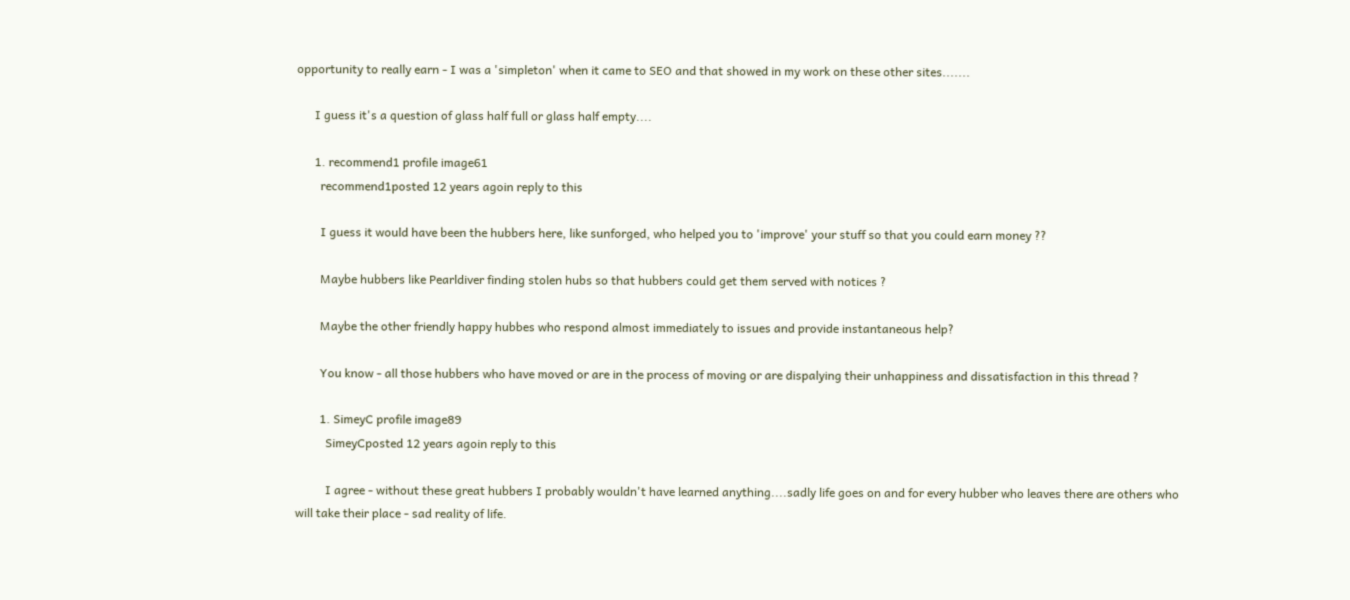opportunity to really earn - I was a 'simpleton' when it came to SEO and that showed in my work on these other sites.......

      I guess it's a question of glass half full or glass half empty....

      1. recommend1 profile image61
        recommend1posted 12 years agoin reply to this

        I guess it would have been the hubbers here, like sunforged, who helped you to 'improve' your stuff so that you could earn money ??

        Maybe hubbers like Pearldiver finding stolen hubs so that hubbers could get them served with notices ?

        Maybe the other friendly happy hubbes who respond almost immediately to issues and provide instantaneous help?

        You know - all those hubbers who have moved or are in the process of moving or are dispalying their unhappiness and dissatisfaction in this thread ?

        1. SimeyC profile image89
          SimeyCposted 12 years agoin reply to this

          I agree - without these great hubbers I probably wouldn't have learned anything....sadly life goes on and for every hubber who leaves there are others who will take their place - sad reality of life.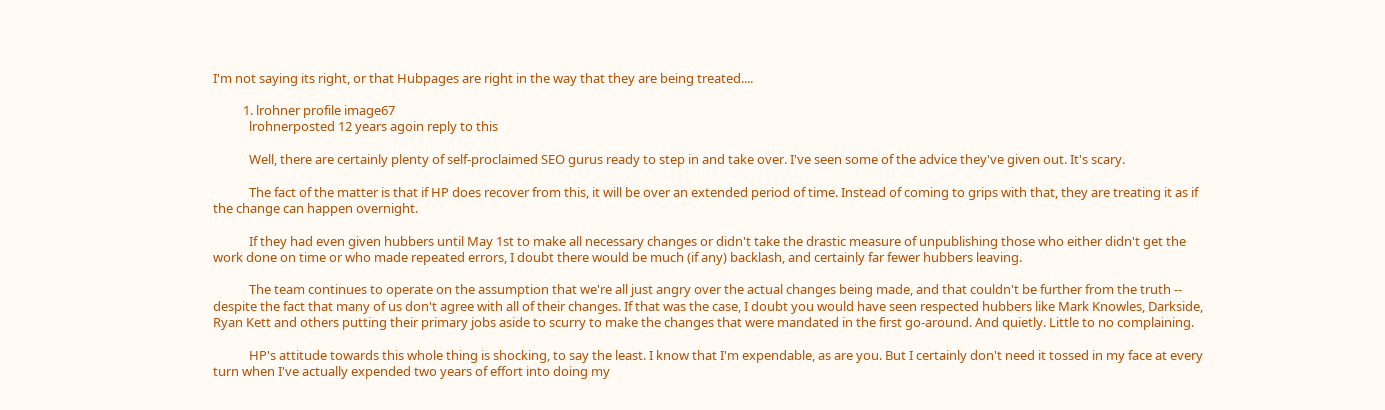I'm not saying its right, or that Hubpages are right in the way that they are being treated....

          1. lrohner profile image67
            lrohnerposted 12 years agoin reply to this

            Well, there are certainly plenty of self-proclaimed SEO gurus ready to step in and take over. I've seen some of the advice they've given out. It's scary.

            The fact of the matter is that if HP does recover from this, it will be over an extended period of time. Instead of coming to grips with that, they are treating it as if the change can happen overnight.

            If they had even given hubbers until May 1st to make all necessary changes or didn't take the drastic measure of unpublishing those who either didn't get the work done on time or who made repeated errors, I doubt there would be much (if any) backlash, and certainly far fewer hubbers leaving.

            The team continues to operate on the assumption that we're all just angry over the actual changes being made, and that couldn't be further from the truth -- despite the fact that many of us don't agree with all of their changes. If that was the case, I doubt you would have seen respected hubbers like Mark Knowles, Darkside, Ryan Kett and others putting their primary jobs aside to scurry to make the changes that were mandated in the first go-around. And quietly. Little to no complaining.

            HP's attitude towards this whole thing is shocking, to say the least. I know that I'm expendable, as are you. But I certainly don't need it tossed in my face at every turn when I've actually expended two years of effort into doing my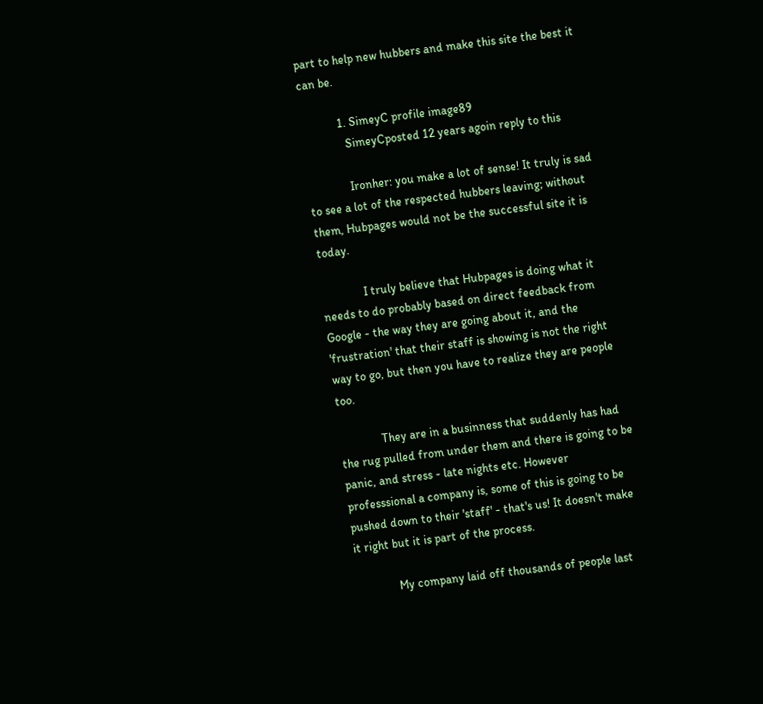part to help new hubbers and make this site the best it can be.

            1. SimeyC profile image89
              SimeyCposted 12 years agoin reply to this

              Ironher: you make a lot of sense! It truly is sad to see a lot of the respected hubbers leaving; without them, Hubpages would not be the successful site it is today.

              I truly believe that Hubpages is doing what it needs to do probably based on direct feedback from Google - the way they are going about it, and the 'frustration' that their staff is showing is not the right way to go, but then you have to realize they are people too.

              They are in a businness that suddenly has had the rug pulled from under them and there is going to be panic, and stress - late nights etc. However professsional a company is, some of this is going to be pushed down to their 'staff' - that's us! It doesn't make it right but it is part of the process.

              My company laid off thousands of people last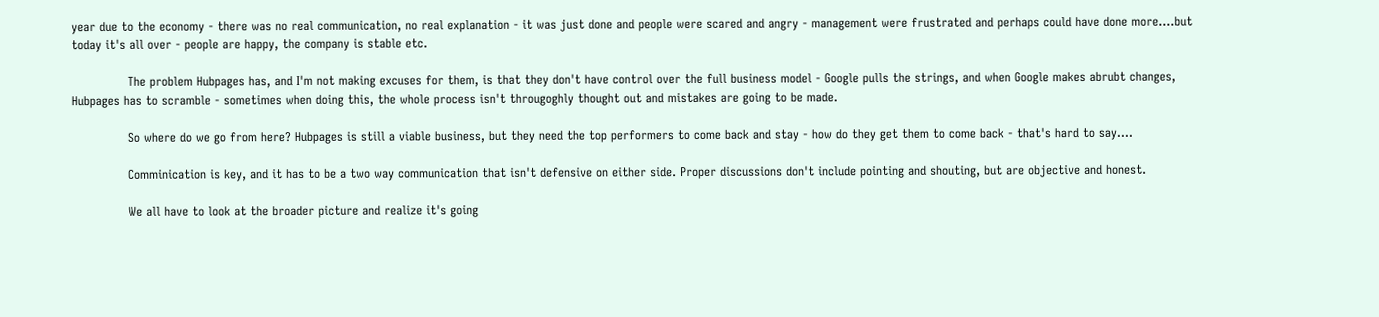year due to the economy - there was no real communication, no real explanation - it was just done and people were scared and angry - management were frustrated and perhaps could have done more....but today it's all over - people are happy, the company is stable etc.

              The problem Hubpages has, and I'm not making excuses for them, is that they don't have control over the full business model - Google pulls the strings, and when Google makes abrubt changes, Hubpages has to scramble - sometimes when doing this, the whole process isn't througoghly thought out and mistakes are going to be made.

              So where do we go from here? Hubpages is still a viable business, but they need the top performers to come back and stay - how do they get them to come back - that's hard to say....

              Comminication is key, and it has to be a two way communication that isn't defensive on either side. Proper discussions don't include pointing and shouting, but are objective and honest.

              We all have to look at the broader picture and realize it's going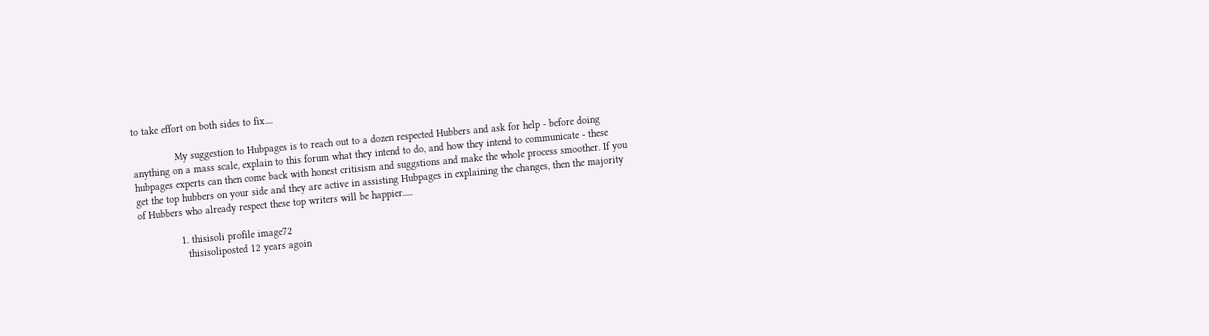to take effort on both sides to fix....

              My suggestion to Hubpages is to reach out to a dozen respected Hubbers and ask for help - before doing anything on a mass scale, explain to this forum what they intend to do, and how they intend to communicate - these hubpages experts can then come back with honest critisism and suggstions and make the whole process smoother. If you get the top hubbers on your side and they are active in assisting Hubpages in explaining the changes, then the majority of Hubbers who already respect these top writers will be happier.....

              1. thisisoli profile image72
                thisisoliposted 12 years agoin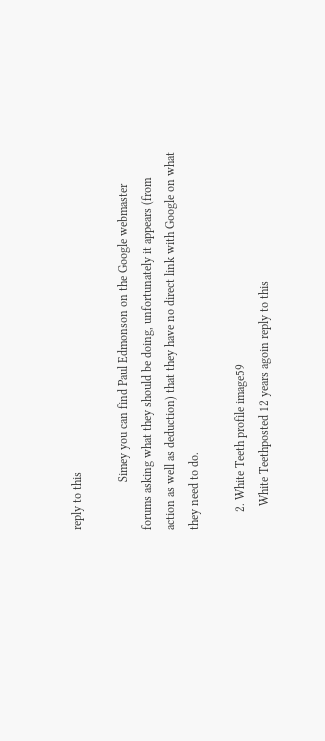reply to this

                Simey you can find Paul Edmonson on the Google webmaster forums asking what they should be doing, unfortunately it appears (from action as well as deduction) that they have no direct link with Google on what they need to do.

      2. White Teeth profile image59
        White Teethposted 12 years agoin reply to this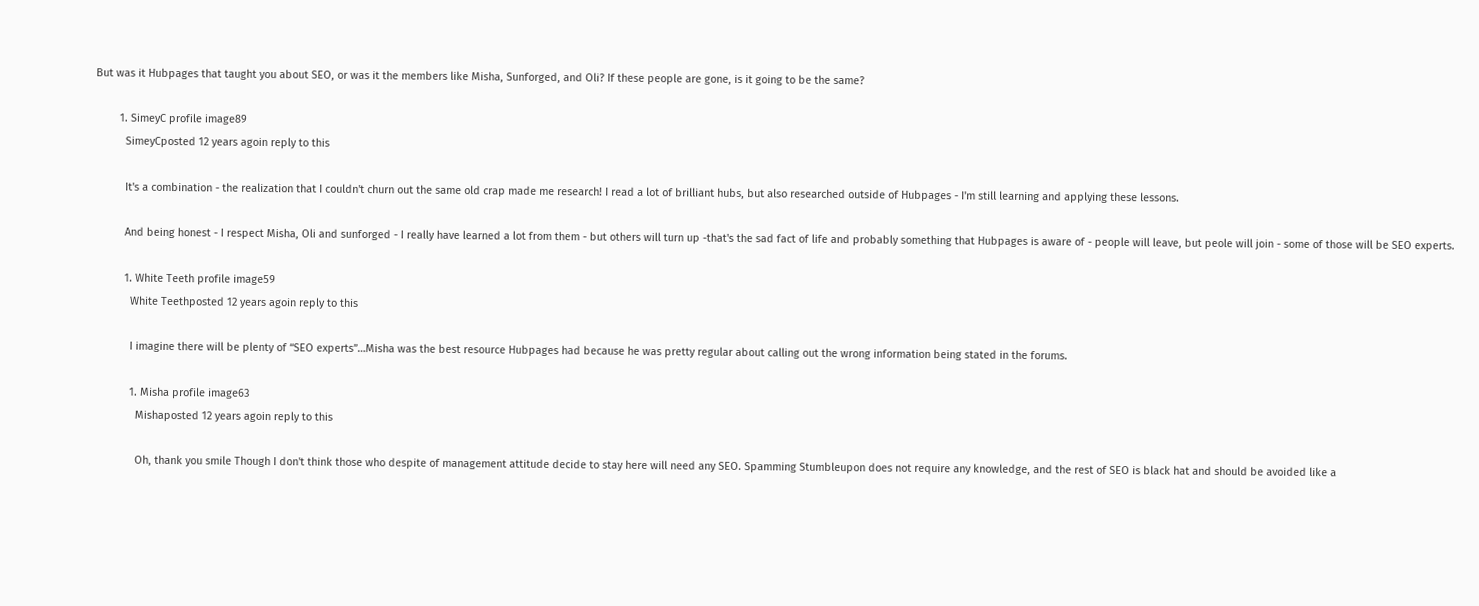But was it Hubpages that taught you about SEO, or was it the members like Misha, Sunforged, and Oli? If these people are gone, is it going to be the same?

        1. SimeyC profile image89
          SimeyCposted 12 years agoin reply to this

          It's a combination - the realization that I couldn't churn out the same old crap made me research! I read a lot of brilliant hubs, but also researched outside of Hubpages - I'm still learning and applying these lessons.

          And being honest - I respect Misha, Oli and sunforged - I really have learned a lot from them - but others will turn up -that's the sad fact of life and probably something that Hubpages is aware of - people will leave, but peole will join - some of those will be SEO experts.

          1. White Teeth profile image59
            White Teethposted 12 years agoin reply to this

            I imagine there will be plenty of “SEO experts”…Misha was the best resource Hubpages had because he was pretty regular about calling out the wrong information being stated in the forums.

            1. Misha profile image63
              Mishaposted 12 years agoin reply to this

              Oh, thank you smile Though I don't think those who despite of management attitude decide to stay here will need any SEO. Spamming Stumbleupon does not require any knowledge, and the rest of SEO is black hat and should be avoided like a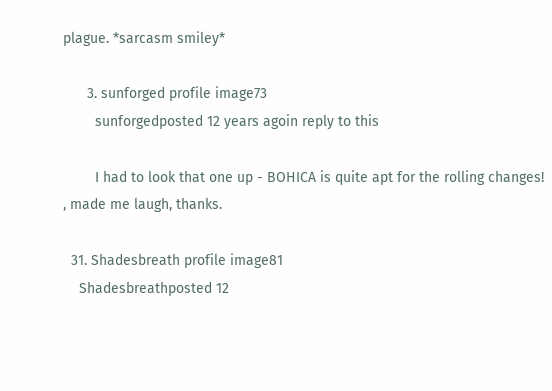plague. *sarcasm smiley*

      3. sunforged profile image73
        sunforgedposted 12 years agoin reply to this

        I had to look that one up - BOHICA is quite apt for the rolling changes! , made me laugh, thanks.

  31. Shadesbreath profile image81
    Shadesbreathposted 12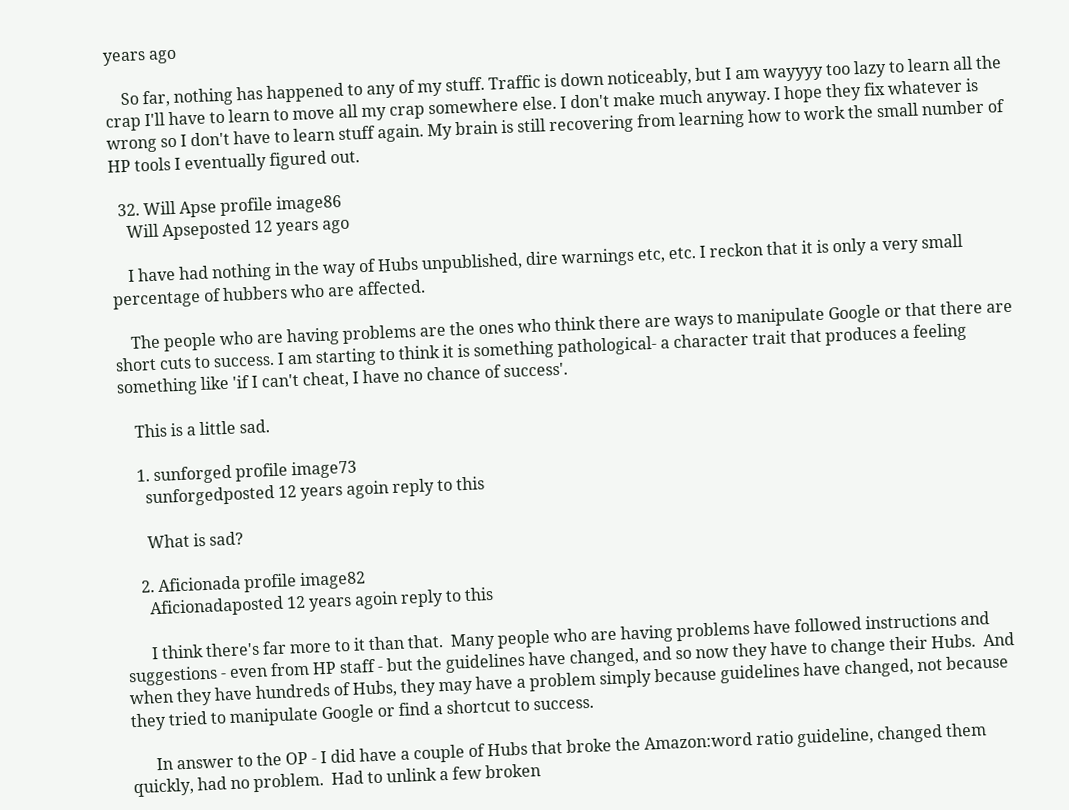years ago

    So far, nothing has happened to any of my stuff. Traffic is down noticeably, but I am wayyyy too lazy to learn all the crap I'll have to learn to move all my crap somewhere else. I don't make much anyway. I hope they fix whatever is wrong so I don't have to learn stuff again. My brain is still recovering from learning how to work the small number of HP tools I eventually figured out.

  32. Will Apse profile image86
    Will Apseposted 12 years ago

    I have had nothing in the way of Hubs unpublished, dire warnings etc, etc. I reckon that it is only a very small percentage of hubbers who are affected.

    The people who are having problems are the ones who think there are ways to manipulate Google or that there are short cuts to success. I am starting to think it is something pathological- a character trait that produces a feeling something like 'if I can't cheat, I have no chance of success'.

    This is a little sad.

    1. sunforged profile image73
      sunforgedposted 12 years agoin reply to this

      What is sad?

    2. Aficionada profile image82
      Aficionadaposted 12 years agoin reply to this

      I think there's far more to it than that.  Many people who are having problems have followed instructions and suggestions - even from HP staff - but the guidelines have changed, and so now they have to change their Hubs.  And when they have hundreds of Hubs, they may have a problem simply because guidelines have changed, not because they tried to manipulate Google or find a shortcut to success.

      In answer to the OP - I did have a couple of Hubs that broke the Amazon:word ratio guideline, changed them quickly, had no problem.  Had to unlink a few broken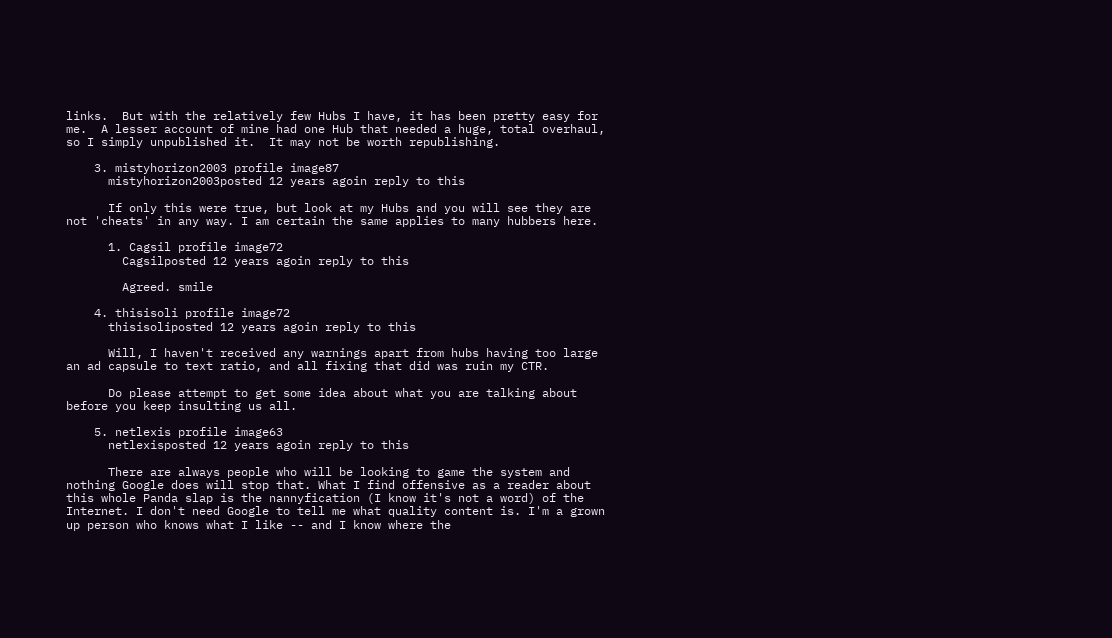links.  But with the relatively few Hubs I have, it has been pretty easy for me.  A lesser account of mine had one Hub that needed a huge, total overhaul, so I simply unpublished it.  It may not be worth republishing.

    3. mistyhorizon2003 profile image87
      mistyhorizon2003posted 12 years agoin reply to this

      If only this were true, but look at my Hubs and you will see they are not 'cheats' in any way. I am certain the same applies to many hubbers here.

      1. Cagsil profile image72
        Cagsilposted 12 years agoin reply to this

        Agreed. smile

    4. thisisoli profile image72
      thisisoliposted 12 years agoin reply to this

      Will, I haven't received any warnings apart from hubs having too large an ad capsule to text ratio, and all fixing that did was ruin my CTR.

      Do please attempt to get some idea about what you are talking about before you keep insulting us all.

    5. netlexis profile image63
      netlexisposted 12 years agoin reply to this

      There are always people who will be looking to game the system and nothing Google does will stop that. What I find offensive as a reader about this whole Panda slap is the nannyfication (I know it's not a word) of the Internet. I don't need Google to tell me what quality content is. I'm a grown up person who knows what I like -- and I know where the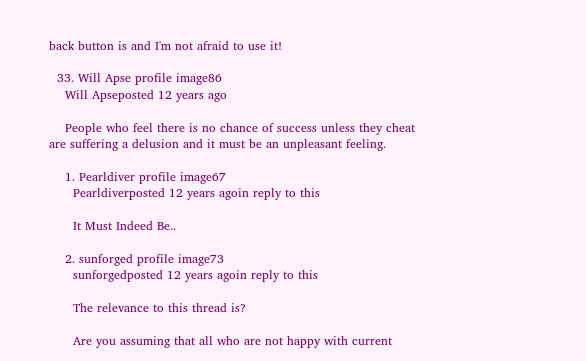back button is and I'm not afraid to use it!

  33. Will Apse profile image86
    Will Apseposted 12 years ago

    People who feel there is no chance of success unless they cheat are suffering a delusion and it must be an unpleasant feeling.

    1. Pearldiver profile image67
      Pearldiverposted 12 years agoin reply to this

      It Must Indeed Be..

    2. sunforged profile image73
      sunforgedposted 12 years agoin reply to this

      The relevance to this thread is?

      Are you assuming that all who are not happy with current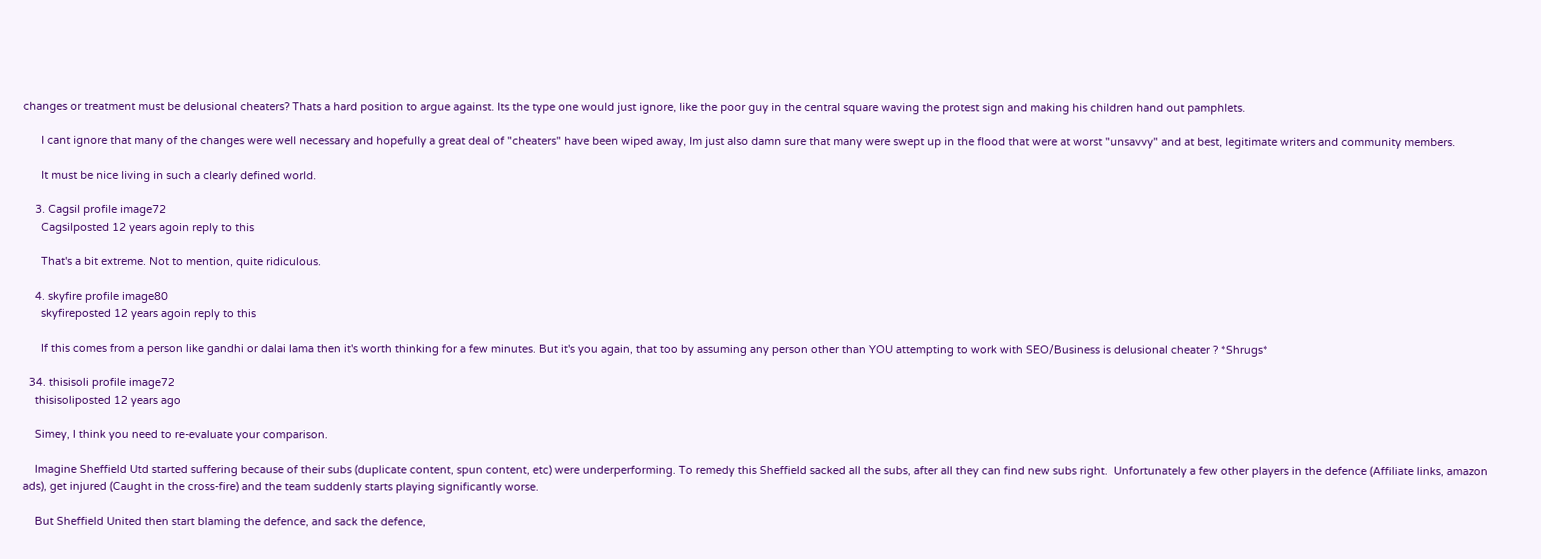changes or treatment must be delusional cheaters? Thats a hard position to argue against. Its the type one would just ignore, like the poor guy in the central square waving the protest sign and making his children hand out pamphlets.

      I cant ignore that many of the changes were well necessary and hopefully a great deal of "cheaters" have been wiped away, Im just also damn sure that many were swept up in the flood that were at worst "unsavvy" and at best, legitimate writers and community members.

      It must be nice living in such a clearly defined world.

    3. Cagsil profile image72
      Cagsilposted 12 years agoin reply to this

      That's a bit extreme. Not to mention, quite ridiculous.

    4. skyfire profile image80
      skyfireposted 12 years agoin reply to this

      If this comes from a person like gandhi or dalai lama then it's worth thinking for a few minutes. But it's you again, that too by assuming any person other than YOU attempting to work with SEO/Business is delusional cheater ? *Shrugs*

  34. thisisoli profile image72
    thisisoliposted 12 years ago

    Simey, I think you need to re-evaluate your comparison.

    Imagine Sheffield Utd started suffering because of their subs (duplicate content, spun content, etc) were underperforming. To remedy this Sheffield sacked all the subs, after all they can find new subs right.  Unfortunately a few other players in the defence (Affiliate links, amazon ads), get injured (Caught in the cross-fire) and the team suddenly starts playing significantly worse.

    But Sheffield United then start blaming the defence, and sack the defence,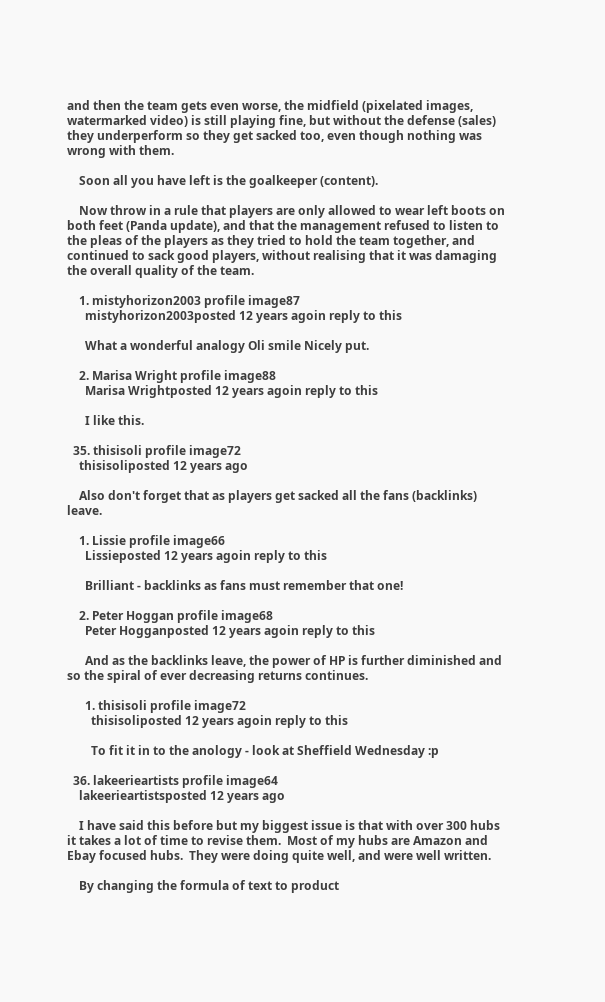and then the team gets even worse, the midfield (pixelated images, watermarked video) is still playing fine, but without the defense (sales) they underperform so they get sacked too, even though nothing was wrong with them.

    Soon all you have left is the goalkeeper (content).

    Now throw in a rule that players are only allowed to wear left boots on both feet (Panda update), and that the management refused to listen to the pleas of the players as they tried to hold the team together, and continued to sack good players, without realising that it was damaging the overall quality of the team.

    1. mistyhorizon2003 profile image87
      mistyhorizon2003posted 12 years agoin reply to this

      What a wonderful analogy Oli smile Nicely put.

    2. Marisa Wright profile image88
      Marisa Wrightposted 12 years agoin reply to this

      I like this.

  35. thisisoli profile image72
    thisisoliposted 12 years ago

    Also don't forget that as players get sacked all the fans (backlinks) leave.

    1. Lissie profile image66
      Lissieposted 12 years agoin reply to this

      Brilliant - backlinks as fans must remember that one!

    2. Peter Hoggan profile image68
      Peter Hogganposted 12 years agoin reply to this

      And as the backlinks leave, the power of HP is further diminished and so the spiral of ever decreasing returns continues.

      1. thisisoli profile image72
        thisisoliposted 12 years agoin reply to this

        To fit it in to the anology - look at Sheffield Wednesday :p

  36. lakeerieartists profile image64
    lakeerieartistsposted 12 years ago

    I have said this before but my biggest issue is that with over 300 hubs it takes a lot of time to revise them.  Most of my hubs are Amazon and Ebay focused hubs.  They were doing quite well, and were well written.

    By changing the formula of text to product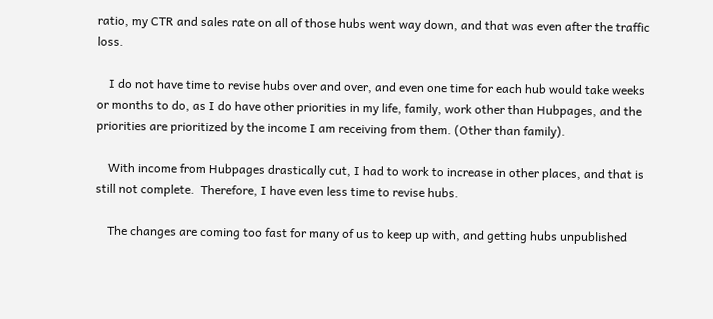ratio, my CTR and sales rate on all of those hubs went way down, and that was even after the traffic loss.

    I do not have time to revise hubs over and over, and even one time for each hub would take weeks or months to do, as I do have other priorities in my life, family, work other than Hubpages, and the priorities are prioritized by the income I am receiving from them. (Other than family).

    With income from Hubpages drastically cut, I had to work to increase in other places, and that is still not complete.  Therefore, I have even less time to revise hubs.

    The changes are coming too fast for many of us to keep up with, and getting hubs unpublished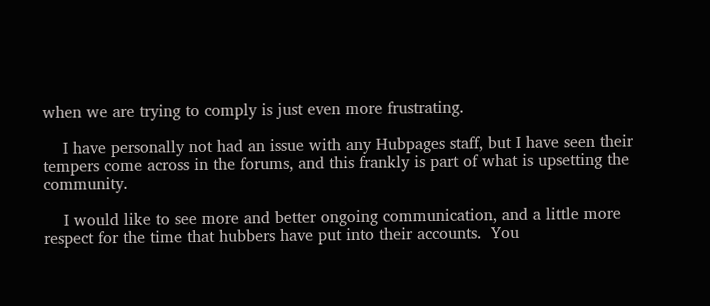when we are trying to comply is just even more frustrating.

    I have personally not had an issue with any Hubpages staff, but I have seen their tempers come across in the forums, and this frankly is part of what is upsetting the community.

    I would like to see more and better ongoing communication, and a little more respect for the time that hubbers have put into their accounts.  You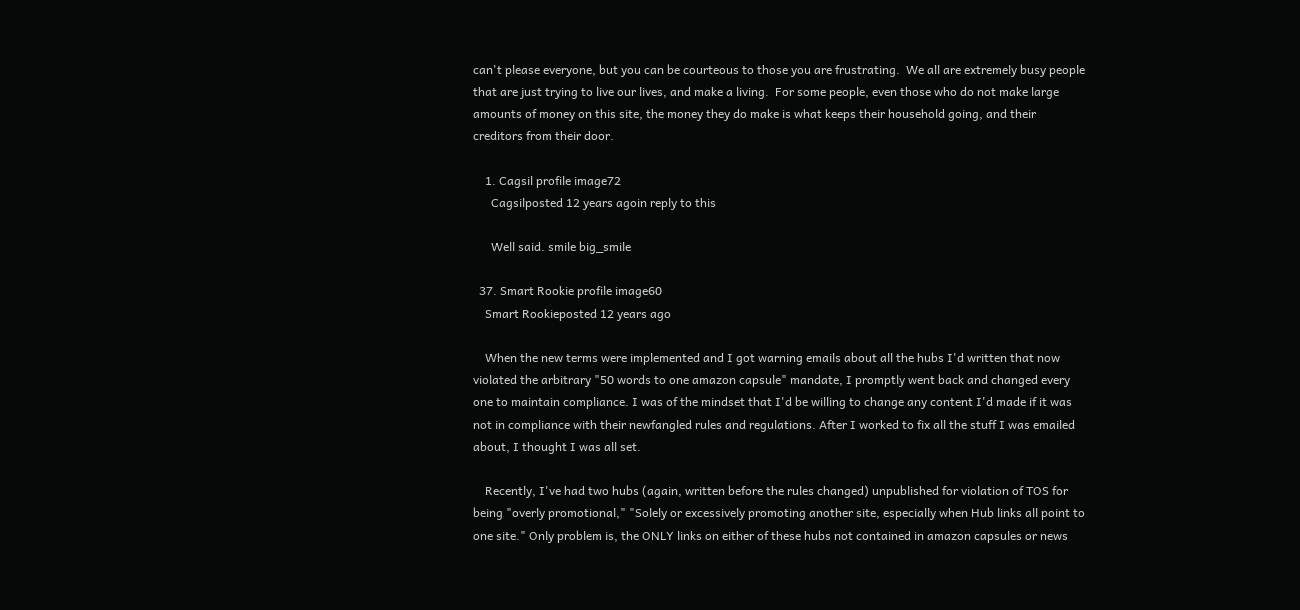can't please everyone, but you can be courteous to those you are frustrating.  We all are extremely busy people that are just trying to live our lives, and make a living.  For some people, even those who do not make large amounts of money on this site, the money they do make is what keeps their household going, and their creditors from their door.

    1. Cagsil profile image72
      Cagsilposted 12 years agoin reply to this

      Well said. smile big_smile

  37. Smart Rookie profile image60
    Smart Rookieposted 12 years ago

    When the new terms were implemented and I got warning emails about all the hubs I'd written that now violated the arbitrary "50 words to one amazon capsule" mandate, I promptly went back and changed every one to maintain compliance. I was of the mindset that I'd be willing to change any content I'd made if it was not in compliance with their newfangled rules and regulations. After I worked to fix all the stuff I was emailed about, I thought I was all set.

    Recently, I've had two hubs (again, written before the rules changed) unpublished for violation of TOS for being "overly promotional," "Solely or excessively promoting another site, especially when Hub links all point to one site." Only problem is, the ONLY links on either of these hubs not contained in amazon capsules or news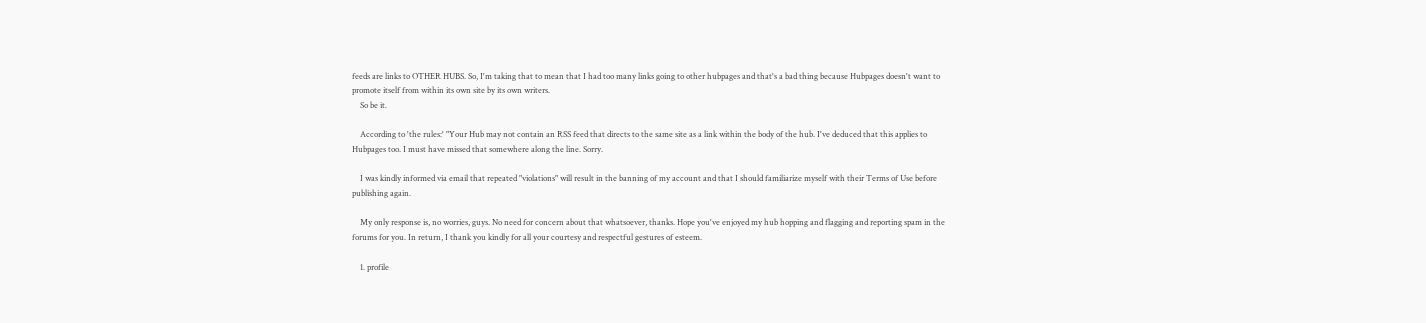feeds are links to OTHER HUBS. So, I'm taking that to mean that I had too many links going to other hubpages and that's a bad thing because Hubpages doesn't want to promote itself from within its own site by its own writers.
    So be it.

    According to 'the rules:' "Your Hub may not contain an RSS feed that directs to the same site as a link within the body of the hub. I've deduced that this applies to Hubpages too. I must have missed that somewhere along the line. Sorry.

    I was kindly informed via email that repeated "violations" will result in the banning of my account and that I should familiarize myself with their Terms of Use before publishing again.

    My only response is, no worries, guys. No need for concern about that whatsoever, thanks. Hope you've enjoyed my hub hopping and flagging and reporting spam in the forums for you. In return, I thank you kindly for all your courtesy and respectful gestures of esteem.

    1. profile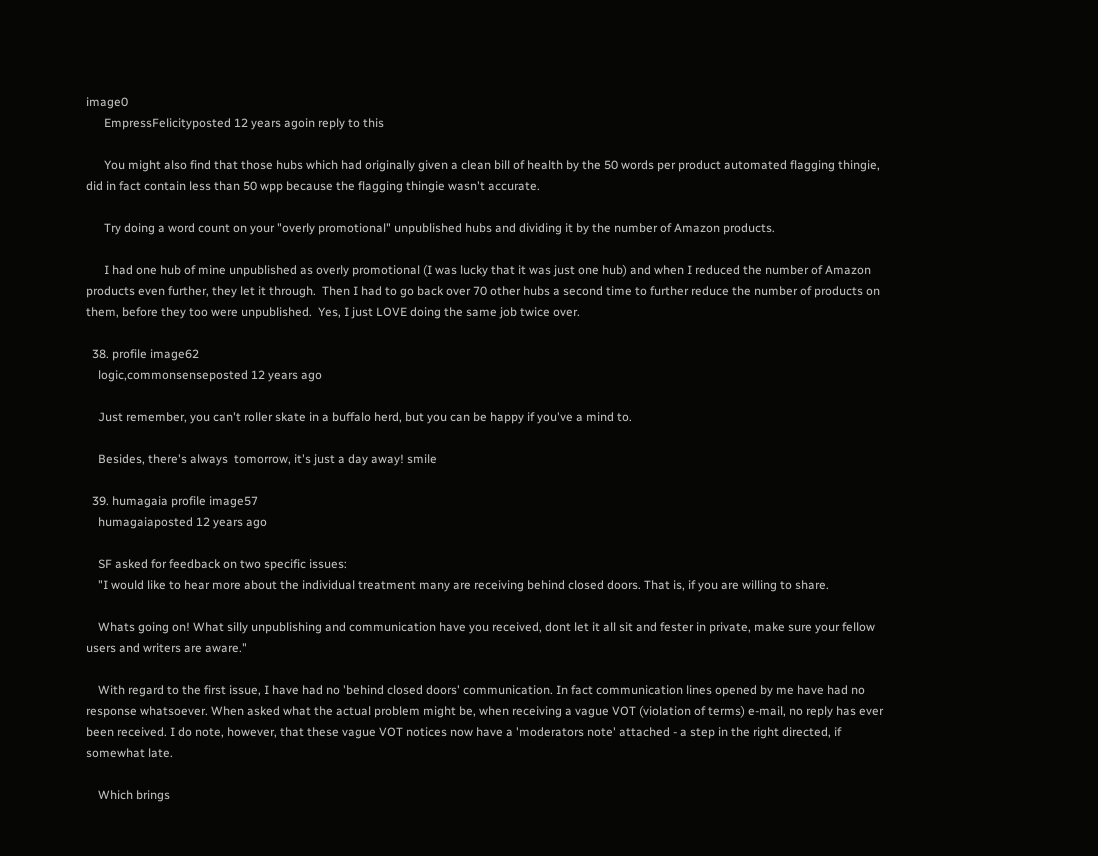image0
      EmpressFelicityposted 12 years agoin reply to this

      You might also find that those hubs which had originally given a clean bill of health by the 50 words per product automated flagging thingie, did in fact contain less than 50 wpp because the flagging thingie wasn't accurate.

      Try doing a word count on your "overly promotional" unpublished hubs and dividing it by the number of Amazon products.

      I had one hub of mine unpublished as overly promotional (I was lucky that it was just one hub) and when I reduced the number of Amazon products even further, they let it through.  Then I had to go back over 70 other hubs a second time to further reduce the number of products on them, before they too were unpublished.  Yes, I just LOVE doing the same job twice over.

  38. profile image62
    logic,commonsenseposted 12 years ago

    Just remember, you can't roller skate in a buffalo herd, but you can be happy if you've a mind to.

    Besides, there's always  tomorrow, it's just a day away! smile

  39. humagaia profile image57
    humagaiaposted 12 years ago

    SF asked for feedback on two specific issues:
    "I would like to hear more about the individual treatment many are receiving behind closed doors. That is, if you are willing to share.

    Whats going on! What silly unpublishing and communication have you received, dont let it all sit and fester in private, make sure your fellow users and writers are aware."

    With regard to the first issue, I have had no 'behind closed doors' communication. In fact communication lines opened by me have had no response whatsoever. When asked what the actual problem might be, when receiving a vague VOT (violation of terms) e-mail, no reply has ever been received. I do note, however, that these vague VOT notices now have a 'moderators note' attached - a step in the right directed, if somewhat late.

    Which brings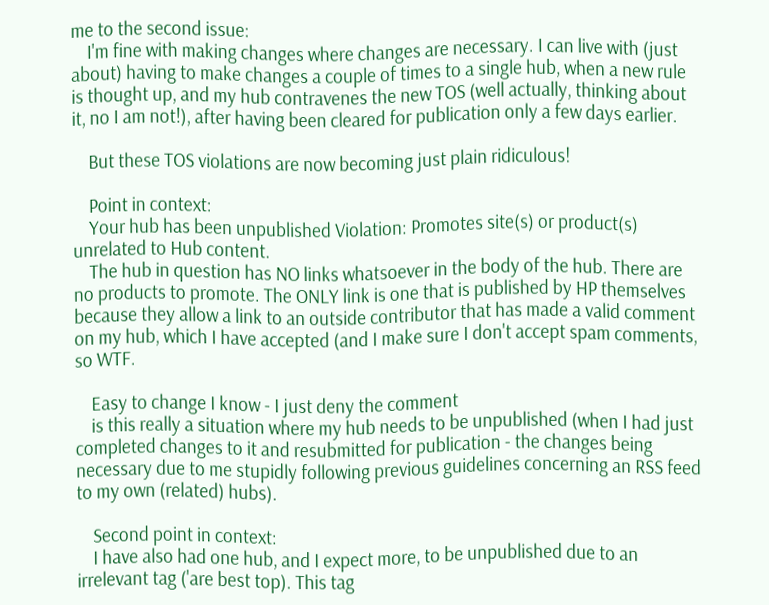me to the second issue:
    I'm fine with making changes where changes are necessary. I can live with (just about) having to make changes a couple of times to a single hub, when a new rule is thought up, and my hub contravenes the new TOS (well actually, thinking about it, no I am not!), after having been cleared for publication only a few days earlier.

    But these TOS violations are now becoming just plain ridiculous!

    Point in context:
    Your hub has been unpublished Violation: Promotes site(s) or product(s) unrelated to Hub content.
    The hub in question has NO links whatsoever in the body of the hub. There are no products to promote. The ONLY link is one that is published by HP themselves because they allow a link to an outside contributor that has made a valid comment on my hub, which I have accepted (and I make sure I don't accept spam comments, so WTF.

    Easy to change I know - I just deny the comment
    is this really a situation where my hub needs to be unpublished (when I had just completed changes to it and resubmitted for publication - the changes being necessary due to me stupidly following previous guidelines concerning an RSS feed to my own (related) hubs).

    Second point in context:
    I have also had one hub, and I expect more, to be unpublished due to an irrelevant tag ('are best top). This tag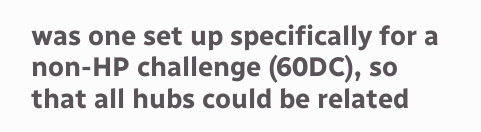was one set up specifically for a non-HP challenge (60DC), so that all hubs could be related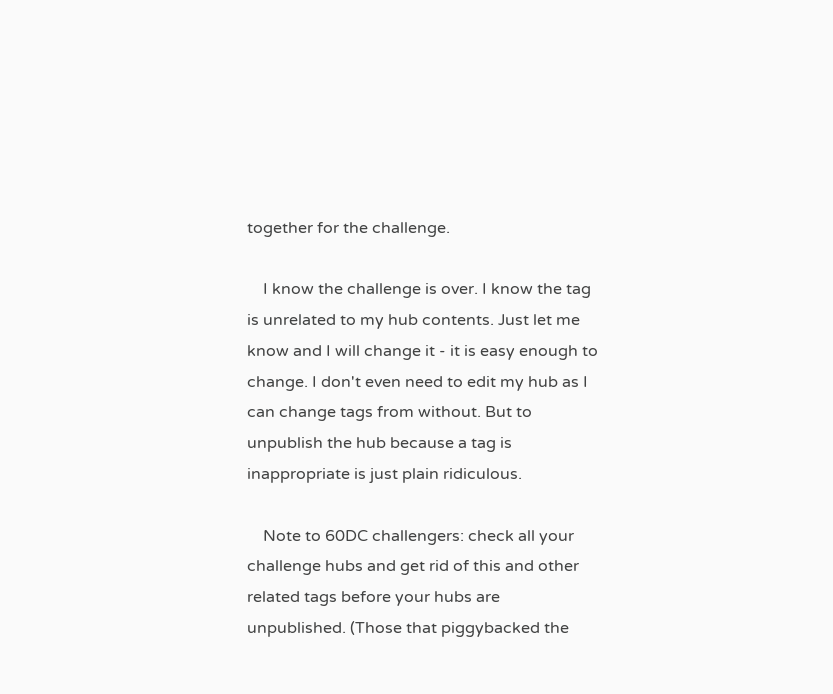together for the challenge.

    I know the challenge is over. I know the tag is unrelated to my hub contents. Just let me know and I will change it - it is easy enough to change. I don't even need to edit my hub as I can change tags from without. But to unpublish the hub because a tag is inappropriate is just plain ridiculous.

    Note to 60DC challengers: check all your challenge hubs and get rid of this and other related tags before your hubs are unpublished. (Those that piggybacked the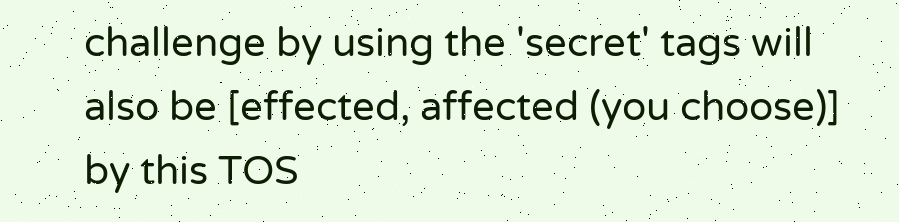challenge by using the 'secret' tags will also be [effected, affected (you choose)] by this TOS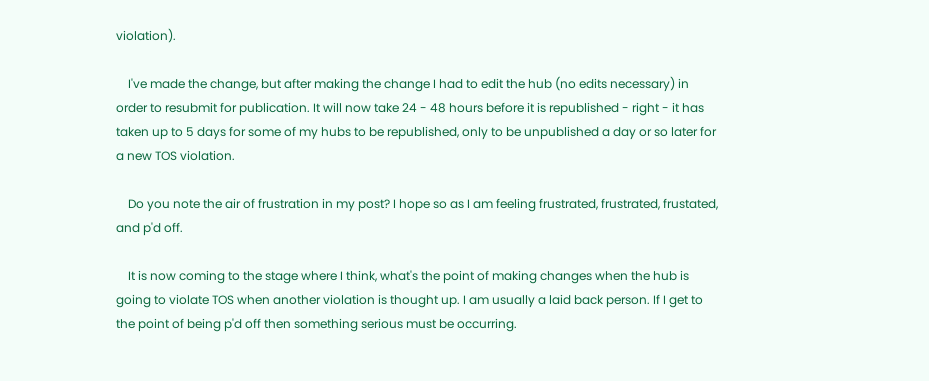violation).

    I've made the change, but after making the change I had to edit the hub (no edits necessary) in order to resubmit for publication. It will now take 24 - 48 hours before it is republished - right - it has taken up to 5 days for some of my hubs to be republished, only to be unpublished a day or so later for a new TOS violation.

    Do you note the air of frustration in my post? I hope so as I am feeling frustrated, frustrated, frustated, and p'd off.

    It is now coming to the stage where I think, what's the point of making changes when the hub is going to violate TOS when another violation is thought up. I am usually a laid back person. If I get to the point of being p'd off then something serious must be occurring.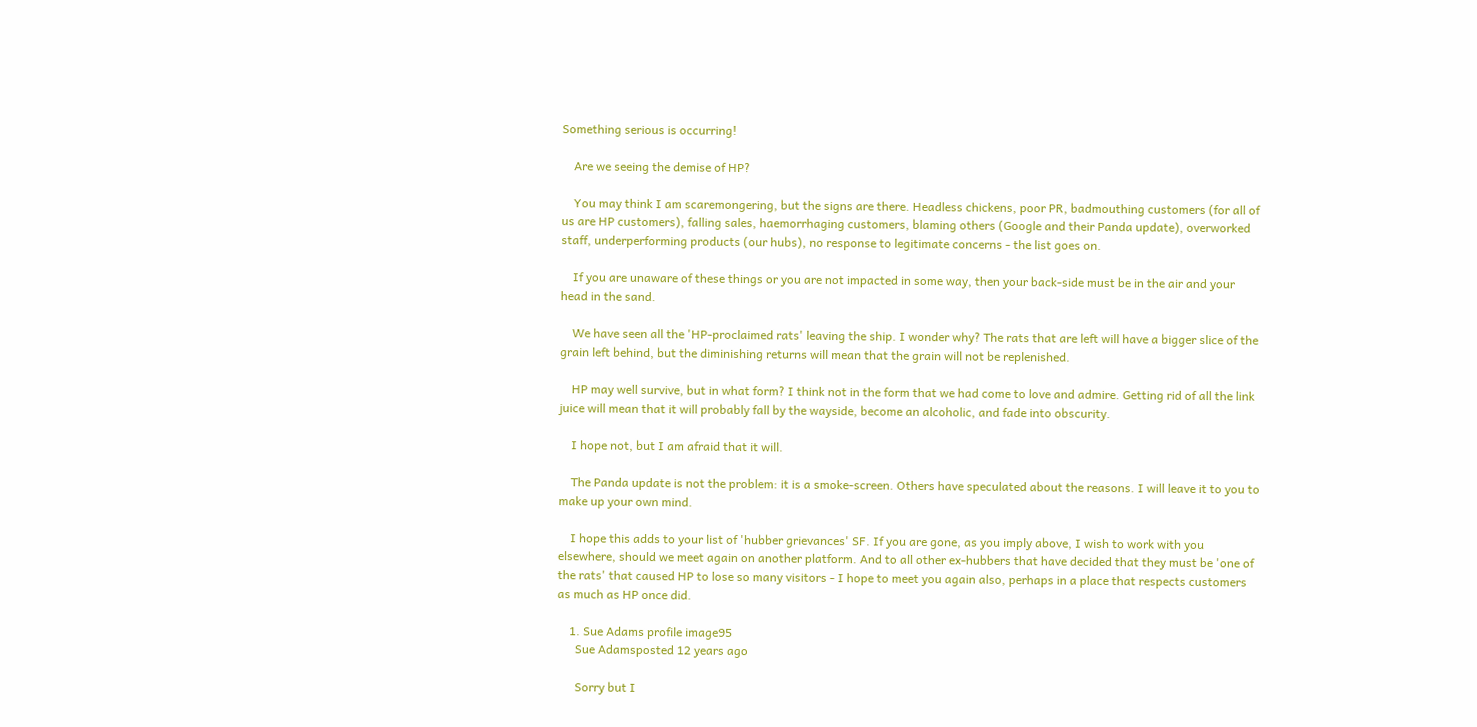Something serious is occurring!

    Are we seeing the demise of HP?

    You may think I am scaremongering, but the signs are there. Headless chickens, poor PR, badmouthing customers (for all of us are HP customers), falling sales, haemorrhaging customers, blaming others (Google and their Panda update), overworked staff, underperforming products (our hubs), no response to legitimate concerns - the list goes on.

    If you are unaware of these things or you are not impacted in some way, then your back-side must be in the air and your head in the sand.

    We have seen all the 'HP-proclaimed rats' leaving the ship. I wonder why? The rats that are left will have a bigger slice of the grain left behind, but the diminishing returns will mean that the grain will not be replenished.

    HP may well survive, but in what form? I think not in the form that we had come to love and admire. Getting rid of all the link juice will mean that it will probably fall by the wayside, become an alcoholic, and fade into obscurity.

    I hope not, but I am afraid that it will.

    The Panda update is not the problem: it is a smoke-screen. Others have speculated about the reasons. I will leave it to you to make up your own mind.

    I hope this adds to your list of 'hubber grievances' SF. If you are gone, as you imply above, I wish to work with you elsewhere, should we meet again on another platform. And to all other ex-hubbers that have decided that they must be 'one of the rats' that caused HP to lose so many visitors - I hope to meet you again also, perhaps in a place that respects customers as much as HP once did.

    1. Sue Adams profile image95
      Sue Adamsposted 12 years ago

      Sorry but I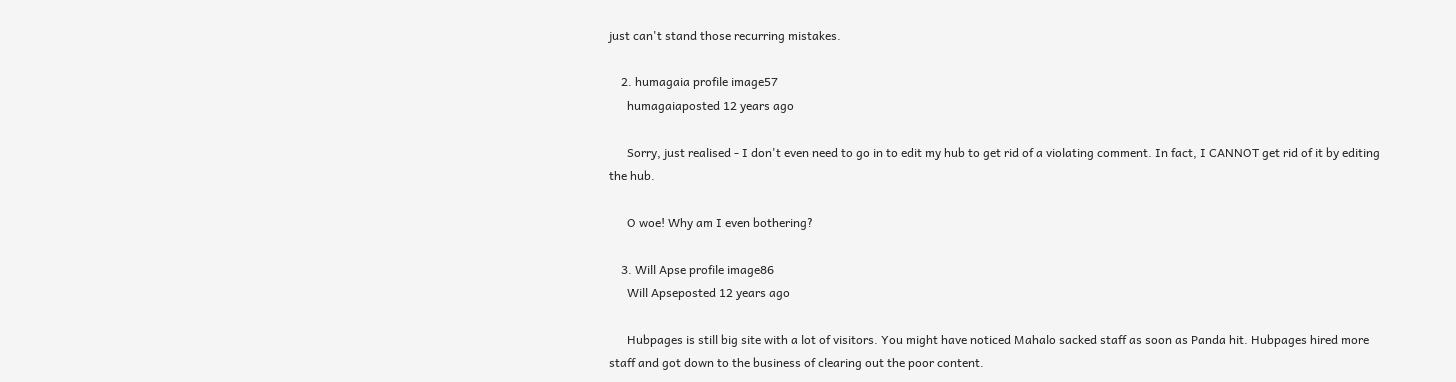just can't stand those recurring mistakes.

    2. humagaia profile image57
      humagaiaposted 12 years ago

      Sorry, just realised - I don't even need to go in to edit my hub to get rid of a violating comment. In fact, I CANNOT get rid of it by editing the hub.

      O woe! Why am I even bothering?

    3. Will Apse profile image86
      Will Apseposted 12 years ago

      Hubpages is still big site with a lot of visitors. You might have noticed Mahalo sacked staff as soon as Panda hit. Hubpages hired more staff and got down to the business of clearing out the poor content.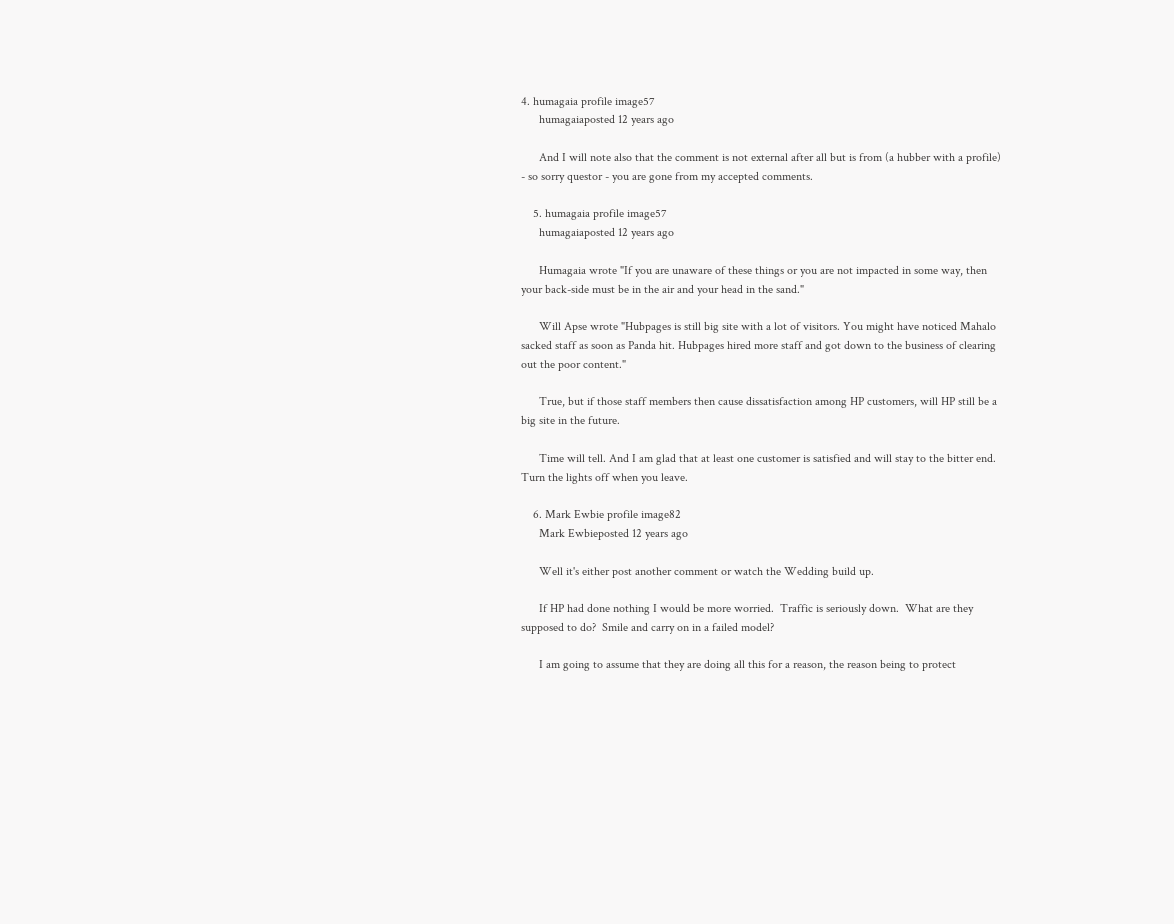4. humagaia profile image57
      humagaiaposted 12 years ago

      And I will note also that the comment is not external after all but is from (a hubber with a profile) - so sorry questor - you are gone from my accepted comments.

    5. humagaia profile image57
      humagaiaposted 12 years ago

      Humagaia wrote "If you are unaware of these things or you are not impacted in some way, then your back-side must be in the air and your head in the sand."

      Will Apse wrote "Hubpages is still big site with a lot of visitors. You might have noticed Mahalo sacked staff as soon as Panda hit. Hubpages hired more staff and got down to the business of clearing out the poor content."

      True, but if those staff members then cause dissatisfaction among HP customers, will HP still be a big site in the future.

      Time will tell. And I am glad that at least one customer is satisfied and will stay to the bitter end. Turn the lights off when you leave.

    6. Mark Ewbie profile image82
      Mark Ewbieposted 12 years ago

      Well it's either post another comment or watch the Wedding build up.

      If HP had done nothing I would be more worried.  Traffic is seriously down.  What are they supposed to do?  Smile and carry on in a failed model?

      I am going to assume that they are doing all this for a reason, the reason being to protect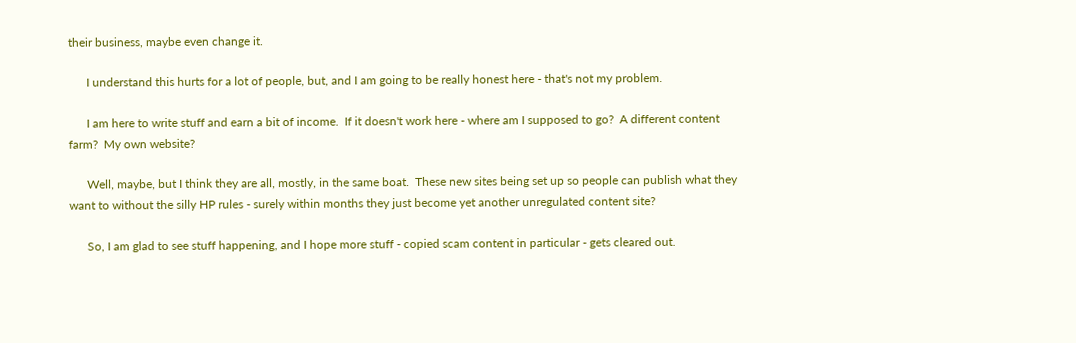their business, maybe even change it.

      I understand this hurts for a lot of people, but, and I am going to be really honest here - that's not my problem.

      I am here to write stuff and earn a bit of income.  If it doesn't work here - where am I supposed to go?  A different content farm?  My own website?

      Well, maybe, but I think they are all, mostly, in the same boat.  These new sites being set up so people can publish what they want to without the silly HP rules - surely within months they just become yet another unregulated content site?

      So, I am glad to see stuff happening, and I hope more stuff - copied scam content in particular - gets cleared out.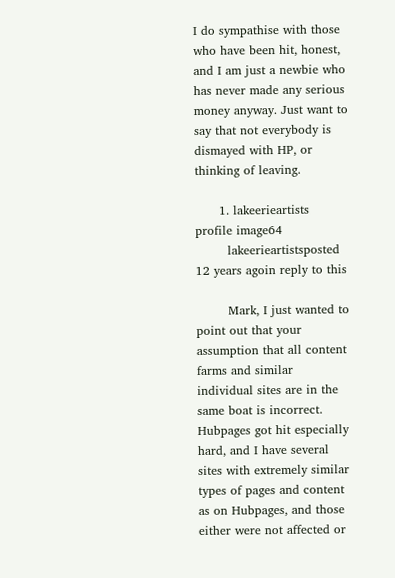I do sympathise with those who have been hit, honest, and I am just a newbie who has never made any serious money anyway. Just want to say that not everybody is dismayed with HP, or thinking of leaving.

      1. lakeerieartists profile image64
        lakeerieartistsposted 12 years agoin reply to this

        Mark, I just wanted to point out that your assumption that all content farms and similar individual sites are in the same boat is incorrect.  Hubpages got hit especially hard, and I have several sites with extremely similar types of pages and content as on Hubpages, and those either were not affected or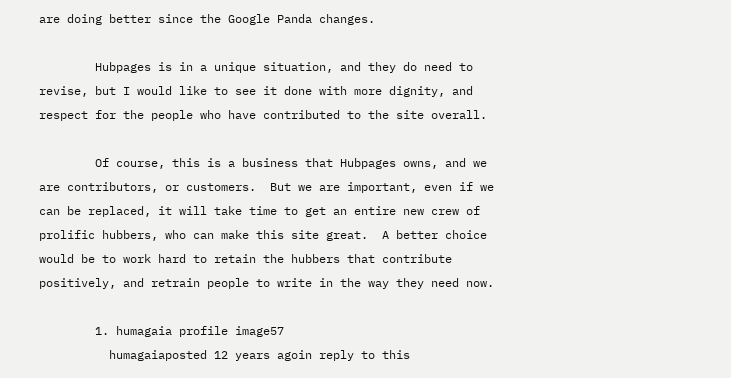are doing better since the Google Panda changes.

        Hubpages is in a unique situation, and they do need to revise, but I would like to see it done with more dignity, and respect for the people who have contributed to the site overall.

        Of course, this is a business that Hubpages owns, and we are contributors, or customers.  But we are important, even if we can be replaced, it will take time to get an entire new crew of prolific hubbers, who can make this site great.  A better choice would be to work hard to retain the hubbers that contribute positively, and retrain people to write in the way they need now.

        1. humagaia profile image57
          humagaiaposted 12 years agoin reply to this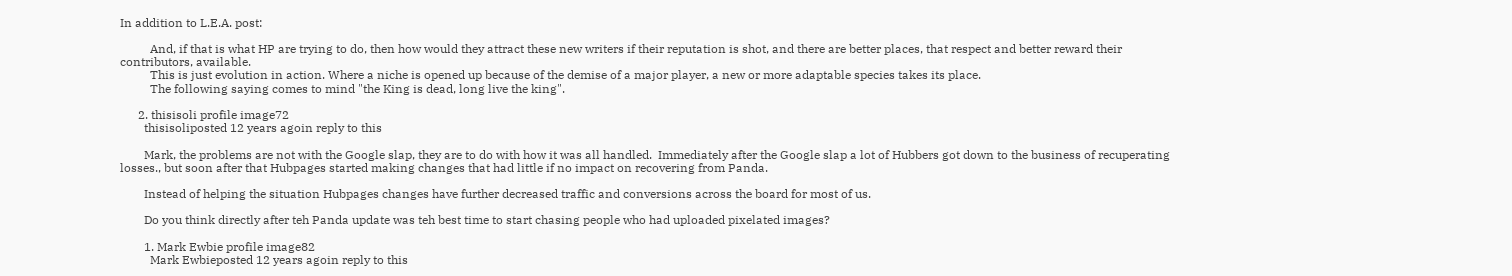In addition to L.E.A. post:

          And, if that is what HP are trying to do, then how would they attract these new writers if their reputation is shot, and there are better places, that respect and better reward their contributors, available.
          This is just evolution in action. Where a niche is opened up because of the demise of a major player, a new or more adaptable species takes its place.
          The following saying comes to mind "the King is dead, long live the king".

      2. thisisoli profile image72
        thisisoliposted 12 years agoin reply to this

        Mark, the problems are not with the Google slap, they are to do with how it was all handled.  Immediately after the Google slap a lot of Hubbers got down to the business of recuperating losses., but soon after that Hubpages started making changes that had little if no impact on recovering from Panda.

        Instead of helping the situation Hubpages changes have further decreased traffic and conversions across the board for most of us.

        Do you think directly after teh Panda update was teh best time to start chasing people who had uploaded pixelated images?

        1. Mark Ewbie profile image82
          Mark Ewbieposted 12 years agoin reply to this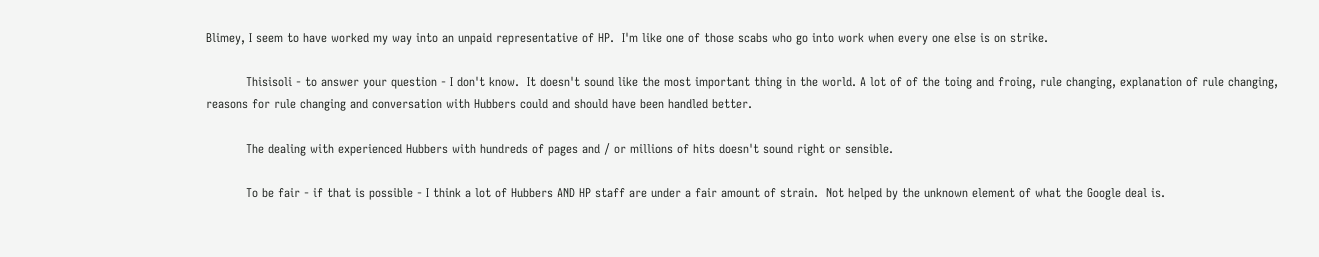Blimey, I seem to have worked my way into an unpaid representative of HP.  I'm like one of those scabs who go into work when every one else is on strike.

          Thisisoli - to answer your question - I don't know.  It doesn't sound like the most important thing in the world. A lot of of the toing and froing, rule changing, explanation of rule changing, reasons for rule changing and conversation with Hubbers could and should have been handled better.

          The dealing with experienced Hubbers with hundreds of pages and / or millions of hits doesn't sound right or sensible.

          To be fair - if that is possible - I think a lot of Hubbers AND HP staff are under a fair amount of strain.  Not helped by the unknown element of what the Google deal is.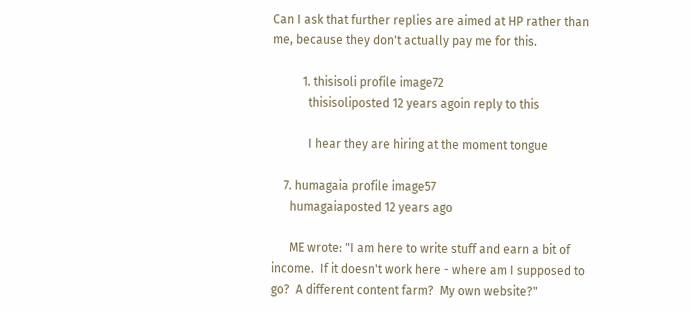Can I ask that further replies are aimed at HP rather than me, because they don't actually pay me for this.

          1. thisisoli profile image72
            thisisoliposted 12 years agoin reply to this

            I hear they are hiring at the moment tongue

    7. humagaia profile image57
      humagaiaposted 12 years ago

      ME wrote: "I am here to write stuff and earn a bit of income.  If it doesn't work here - where am I supposed to go?  A different content farm?  My own website?"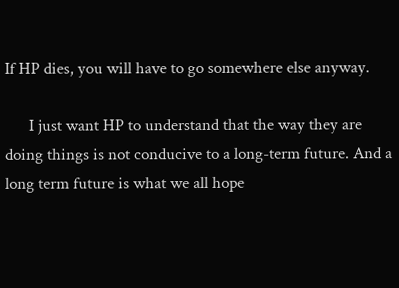If HP dies, you will have to go somewhere else anyway.

      I just want HP to understand that the way they are doing things is not conducive to a long-term future. And a long term future is what we all hope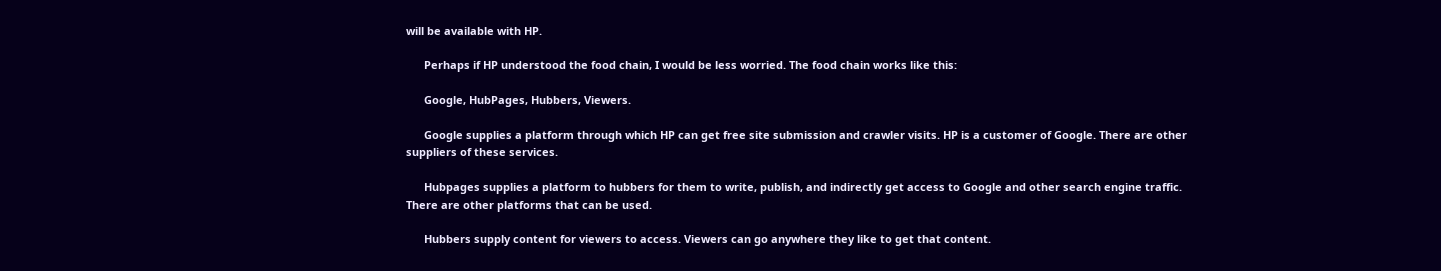will be available with HP.

      Perhaps if HP understood the food chain, I would be less worried. The food chain works like this:

      Google, HubPages, Hubbers, Viewers.

      Google supplies a platform through which HP can get free site submission and crawler visits. HP is a customer of Google. There are other suppliers of these services.

      Hubpages supplies a platform to hubbers for them to write, publish, and indirectly get access to Google and other search engine traffic. There are other platforms that can be used.

      Hubbers supply content for viewers to access. Viewers can go anywhere they like to get that content.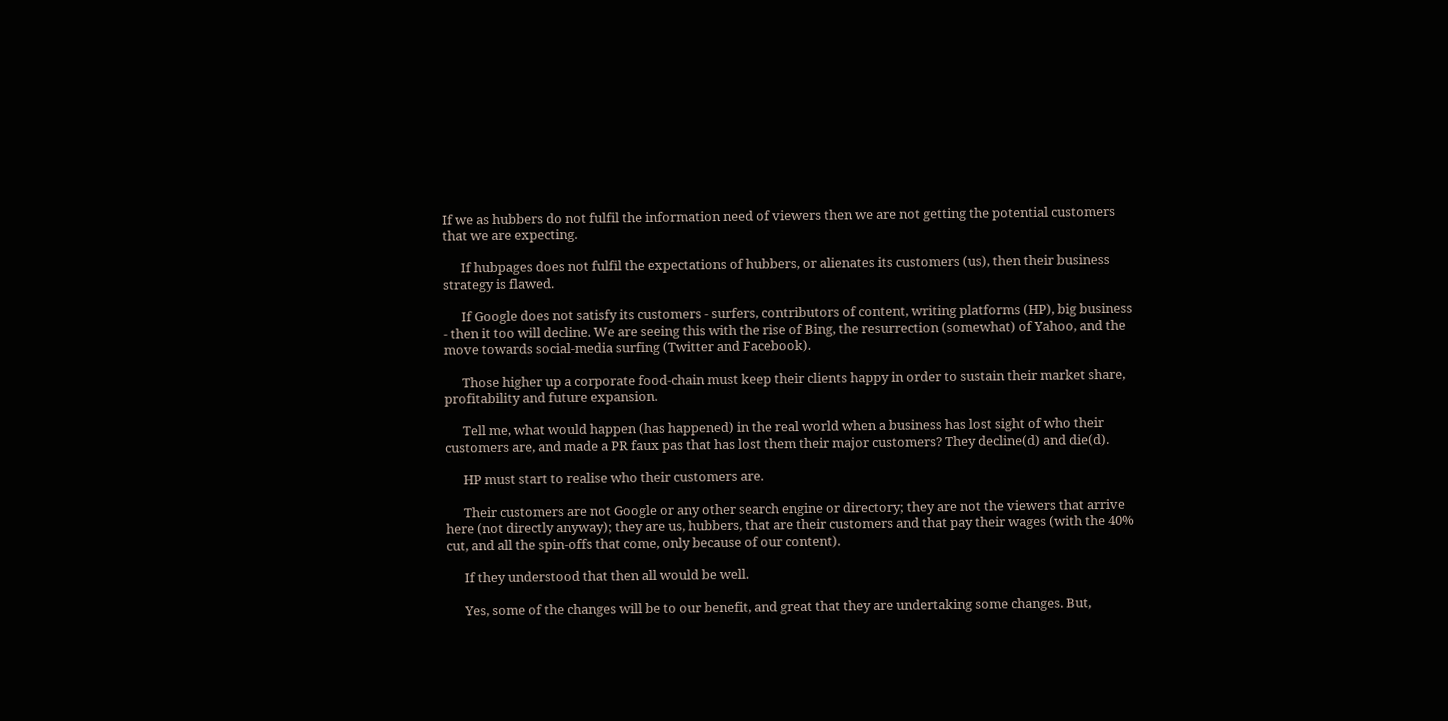If we as hubbers do not fulfil the information need of viewers then we are not getting the potential customers that we are expecting.

      If hubpages does not fulfil the expectations of hubbers, or alienates its customers (us), then their business strategy is flawed.

      If Google does not satisfy its customers - surfers, contributors of content, writing platforms (HP), big business - then it too will decline. We are seeing this with the rise of Bing, the resurrection (somewhat) of Yahoo, and the move towards social-media surfing (Twitter and Facebook).

      Those higher up a corporate food-chain must keep their clients happy in order to sustain their market share, profitability and future expansion.

      Tell me, what would happen (has happened) in the real world when a business has lost sight of who their customers are, and made a PR faux pas that has lost them their major customers? They decline(d) and die(d).

      HP must start to realise who their customers are.

      Their customers are not Google or any other search engine or directory; they are not the viewers that arrive here (not directly anyway); they are us, hubbers, that are their customers and that pay their wages (with the 40% cut, and all the spin-offs that come, only because of our content).

      If they understood that then all would be well.

      Yes, some of the changes will be to our benefit, and great that they are undertaking some changes. But,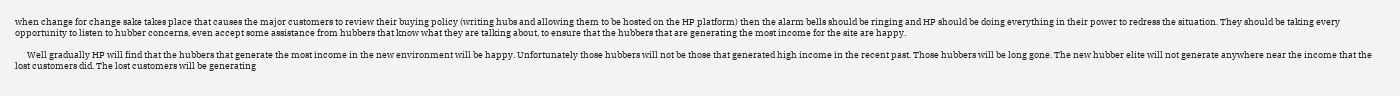when change for change sake takes place that causes the major customers to review their buying policy (writing hubs and allowing them to be hosted on the HP platform) then the alarm bells should be ringing and HP should be doing everything in their power to redress the situation. They should be taking every opportunity to listen to hubber concerns, even accept some assistance from hubbers that know what they are talking about, to ensure that the hubbers that are generating the most income for the site are happy.

      Well gradually HP will find that the hubbers that generate the most income in the new environment will be happy. Unfortunately those hubbers will not be those that generated high income in the recent past. Those hubbers will be long gone. The new hubber elite will not generate anywhere near the income that the lost customers did. The lost customers will be generating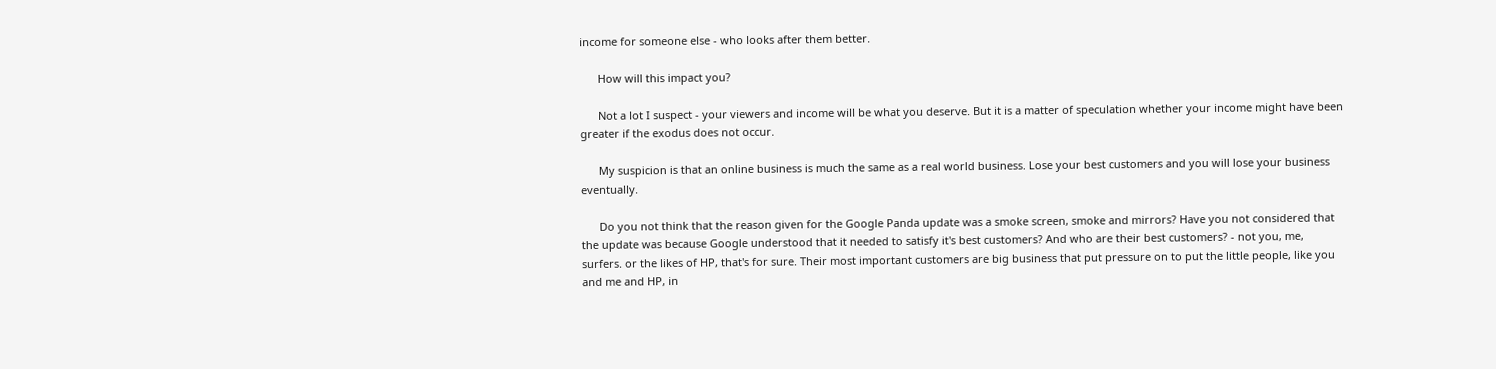income for someone else - who looks after them better.

      How will this impact you?

      Not a lot I suspect - your viewers and income will be what you deserve. But it is a matter of speculation whether your income might have been greater if the exodus does not occur.

      My suspicion is that an online business is much the same as a real world business. Lose your best customers and you will lose your business eventually.

      Do you not think that the reason given for the Google Panda update was a smoke screen, smoke and mirrors? Have you not considered that the update was because Google understood that it needed to satisfy it's best customers? And who are their best customers? - not you, me, surfers. or the likes of HP, that's for sure. Their most important customers are big business that put pressure on to put the little people, like you and me and HP, in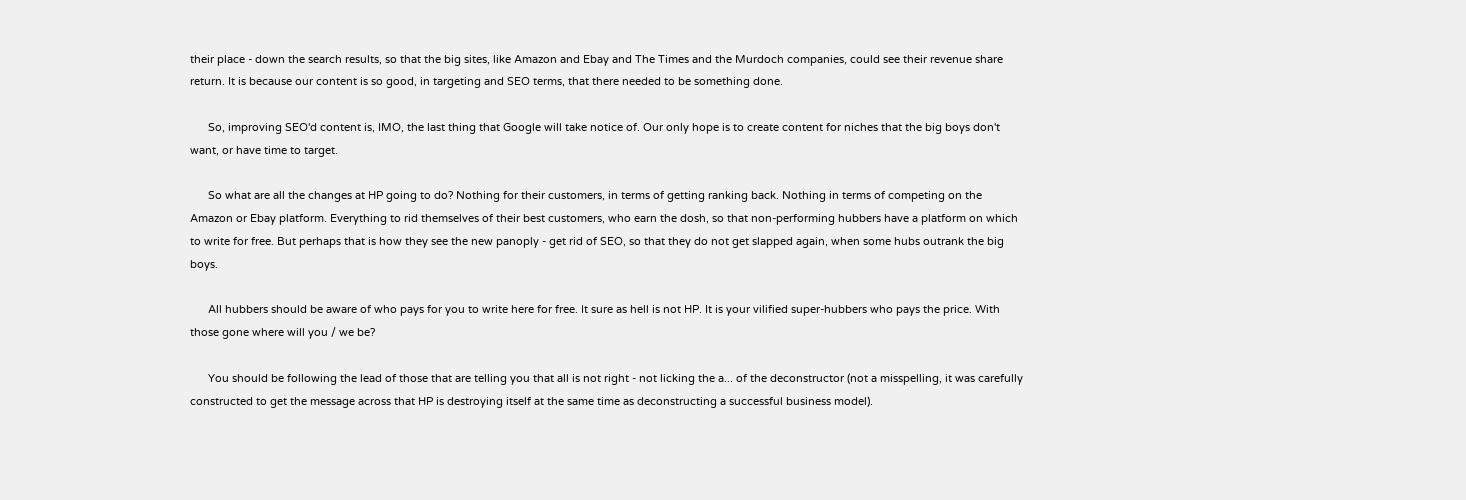their place - down the search results, so that the big sites, like Amazon and Ebay and The Times and the Murdoch companies, could see their revenue share return. It is because our content is so good, in targeting and SEO terms, that there needed to be something done.

      So, improving SEO'd content is, IMO, the last thing that Google will take notice of. Our only hope is to create content for niches that the big boys don't want, or have time to target.

      So what are all the changes at HP going to do? Nothing for their customers, in terms of getting ranking back. Nothing in terms of competing on the Amazon or Ebay platform. Everything to rid themselves of their best customers, who earn the dosh, so that non-performing hubbers have a platform on which to write for free. But perhaps that is how they see the new panoply - get rid of SEO, so that they do not get slapped again, when some hubs outrank the big boys.

      All hubbers should be aware of who pays for you to write here for free. It sure as hell is not HP. It is your vilified super-hubbers who pays the price. With those gone where will you / we be?

      You should be following the lead of those that are telling you that all is not right - not licking the a... of the deconstructor (not a misspelling, it was carefully constructed to get the message across that HP is destroying itself at the same time as deconstructing a successful business model).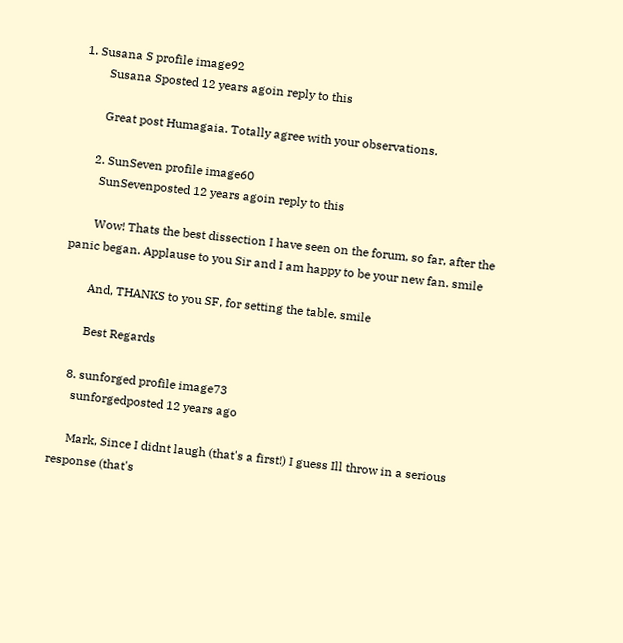1. Susana S profile image92
        Susana Sposted 12 years agoin reply to this

        Great post Humagaia. Totally agree with your observations.

      2. SunSeven profile image60
        SunSevenposted 12 years agoin reply to this

        Wow! Thats the best dissection I have seen on the forum, so far, after the panic began. Applause to you Sir and I am happy to be your new fan. smile

        And, THANKS to you SF, for setting the table. smile

        Best Regards

    8. sunforged profile image73
      sunforgedposted 12 years ago

      Mark, Since I didnt laugh (that's a first!) I guess Ill throw in a serious response (that's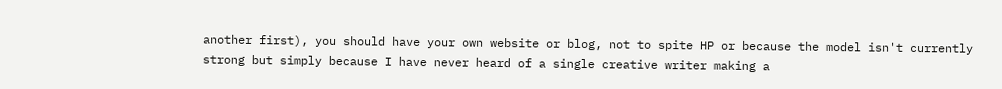another first), you should have your own website or blog, not to spite HP or because the model isn't currently strong but simply because I have never heard of a single creative writer making a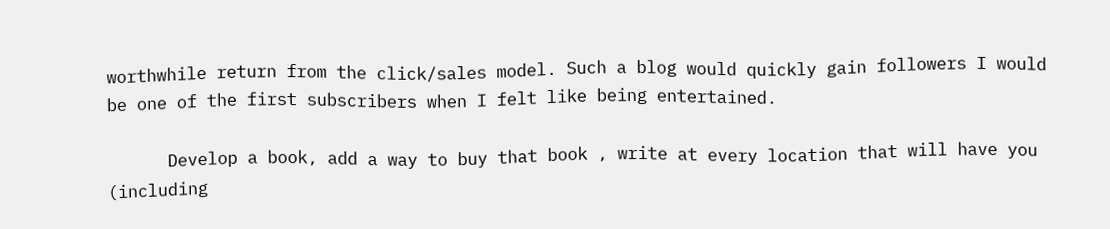worthwhile return from the click/sales model. Such a blog would quickly gain followers I would be one of the first subscribers when I felt like being entertained.

      Develop a book, add a way to buy that book , write at every location that will have you (including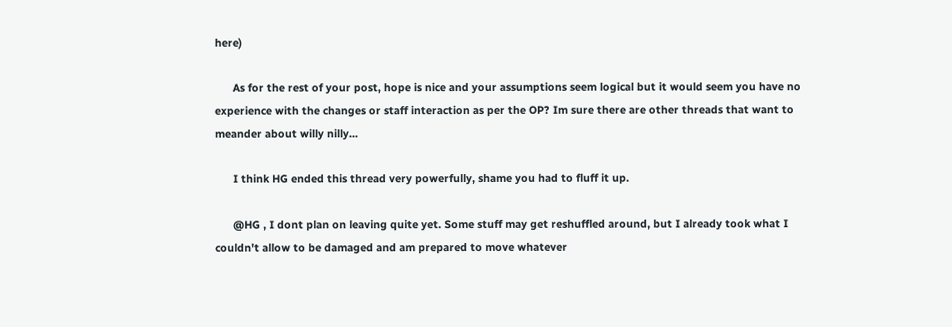here)

      As for the rest of your post, hope is nice and your assumptions seem logical but it would seem you have no experience with the changes or staff interaction as per the OP? Im sure there are other threads that want to meander about willy nilly...

      I think HG ended this thread very powerfully, shame you had to fluff it up.

      @HG , I dont plan on leaving quite yet. Some stuff may get reshuffled around, but I already took what I couldn't allow to be damaged and am prepared to move whatever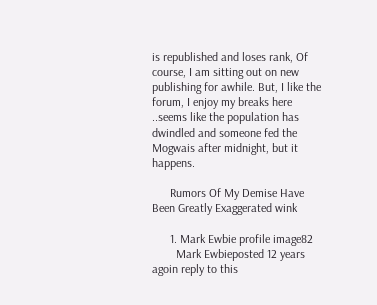is republished and loses rank, Of course, I am sitting out on new publishing for awhile. But, I like the forum, I enjoy my breaks here ..seems like the population has dwindled and someone fed the Mogwais after midnight, but it happens.

      Rumors Of My Demise Have Been Greatly Exaggerated wink

      1. Mark Ewbie profile image82
        Mark Ewbieposted 12 years agoin reply to this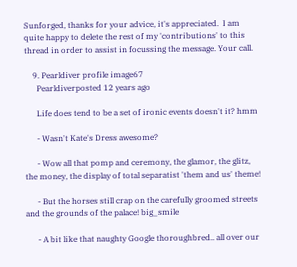Sunforged, thanks for your advice, it's appreciated.  I am quite happy to delete the rest of my 'contributions' to this thread in order to assist in focussing the message. Your call.

    9. Pearldiver profile image67
      Pearldiverposted 12 years ago

      Life does tend to be a set of ironic events doesn't it? hmm

      - Wasn't Kate's Dress awesome?

      - Wow all that pomp and ceremony, the glamor, the glitz, the money, the display of total separatist 'them and us' theme!

      - But the horses still crap on the carefully groomed streets and the grounds of the palace! big_smile

      - A bit like that naughty Google thoroughbred.. all over our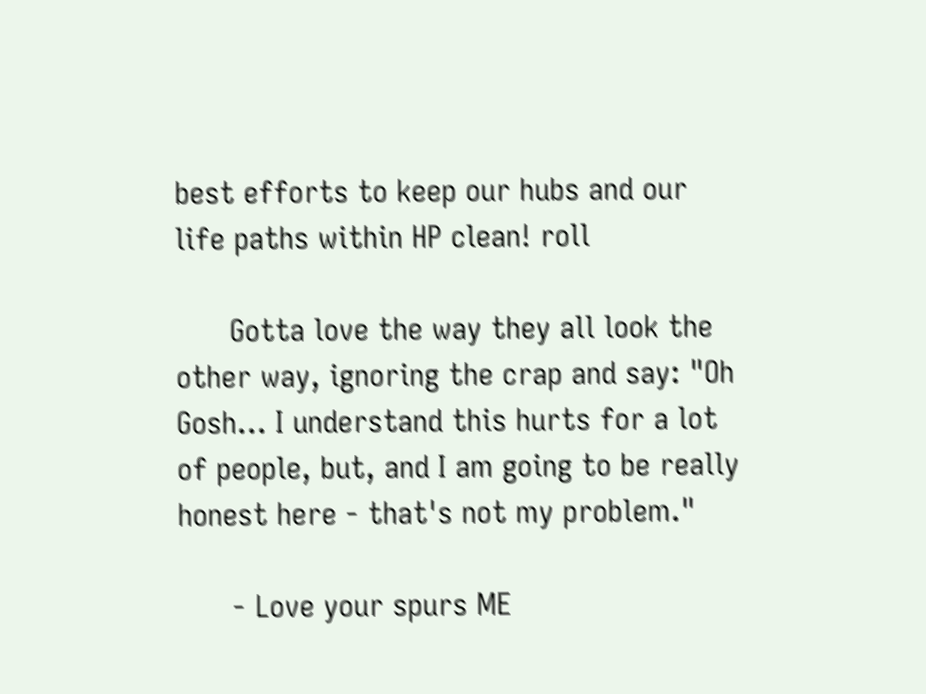best efforts to keep our hubs and our life paths within HP clean! roll

      Gotta love the way they all look the other way, ignoring the crap and say: "Oh Gosh... I understand this hurts for a lot of people, but, and I am going to be really honest here - that's not my problem."

      - Love your spurs ME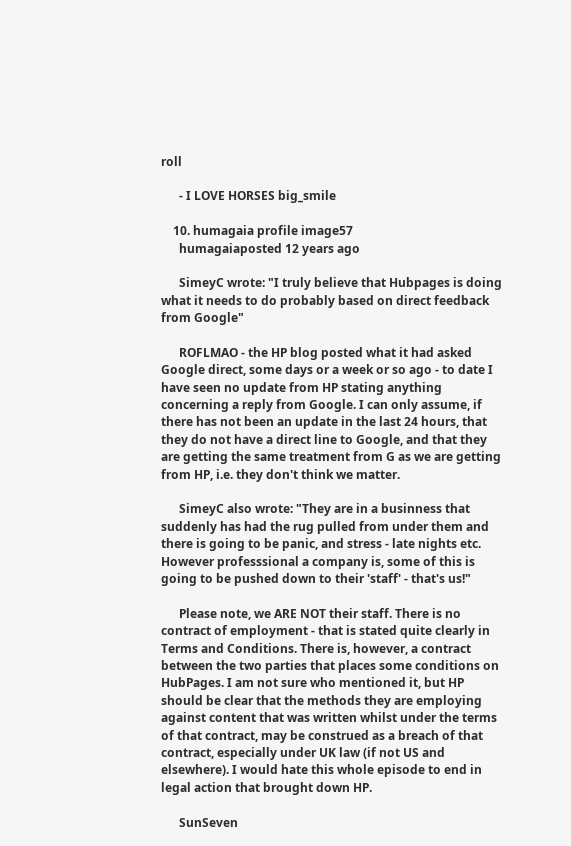roll

      - I LOVE HORSES big_smile

    10. humagaia profile image57
      humagaiaposted 12 years ago

      SimeyC wrote: "I truly believe that Hubpages is doing what it needs to do probably based on direct feedback from Google"

      ROFLMAO - the HP blog posted what it had asked Google direct, some days or a week or so ago - to date I have seen no update from HP stating anything concerning a reply from Google. I can only assume, if there has not been an update in the last 24 hours, that they do not have a direct line to Google, and that they are getting the same treatment from G as we are getting from HP, i.e. they don't think we matter.

      SimeyC also wrote: "They are in a businness that suddenly has had the rug pulled from under them and there is going to be panic, and stress - late nights etc. However professsional a company is, some of this is going to be pushed down to their 'staff' - that's us!"

      Please note, we ARE NOT their staff. There is no contract of employment - that is stated quite clearly in Terms and Conditions. There is, however, a contract  between the two parties that places some conditions on HubPages. I am not sure who mentioned it, but HP should be clear that the methods they are employing against content that was written whilst under the terms of that contract, may be construed as a breach of that contract, especially under UK law (if not US and elsewhere). I would hate this whole episode to end in legal action that brought down HP.

      SunSeven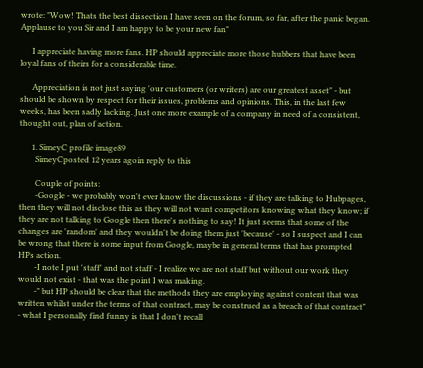wrote: "Wow! Thats the best dissection I have seen on the forum, so far, after the panic began. Applause to you Sir and I am happy to be your new fan"

      I appreciate having more fans. HP should appreciate more those hubbers that have been loyal fans of theirs for a considerable time.

      Appreciation is not just saying 'our customers (or writers) are our greatest asset" - but should be shown by respect for their issues, problems and opinions. This, in the last few weeks, has been sadly lacking. Just one more example of a company in need of a consistent, thought out, plan of action.

      1. SimeyC profile image89
        SimeyCposted 12 years agoin reply to this

        Couple of points:
        -Google - we probably won't ever know the discussions - if they are talking to Hubpages, then they will not disclose this as they will not want competitors knowing what they know; if they are not talking to Google then there's nothing to say! It just seems that some of the changes are 'random' and they wouldn't be doing them just 'because' - so I suspect and I can be wrong that there is some input from Google, maybe in general terms that has prompted HPs action.
        -I note I put 'staff' and not staff - I realize we are not staff but without our work they would not exist - that was the point I was making.
        -" but HP should be clear that the methods they are employing against content that was written whilst under the terms of that contract, may be construed as a breach of that contract" - what I personally find funny is that I don't recall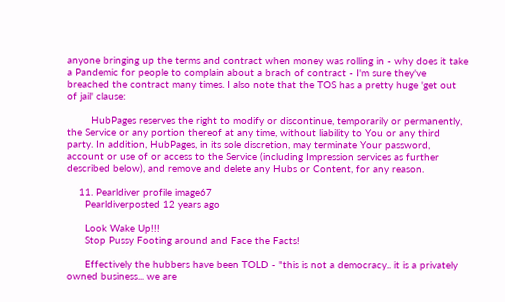anyone bringing up the terms and contract when money was rolling in - why does it take a Pandemic for people to complain about a brach of contract - I'm sure they've breached the contract many times. I also note that the TOS has a pretty huge 'get out of jail' clause:

        HubPages reserves the right to modify or discontinue, temporarily or permanently, the Service or any portion thereof at any time, without liability to You or any third party. In addition, HubPages, in its sole discretion, may terminate Your password, account or use of or access to the Service (including Impression services as further described below), and remove and delete any Hubs or Content, for any reason.

    11. Pearldiver profile image67
      Pearldiverposted 12 years ago

      Look Wake Up!!!
      Stop Pussy Footing around and Face the Facts!

      Effectively the hubbers have been TOLD - "this is not a democracy.. it is a privately owned business... we are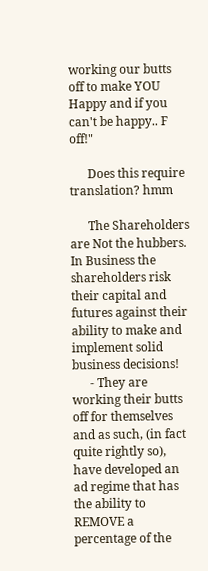working our butts off to make YOU Happy and if you can't be happy.. F off!"

      Does this require translation? hmm

      The Shareholders are Not the hubbers. In Business the shareholders risk their capital and futures against their ability to make and implement solid business decisions!
      - They are working their butts off for themselves and as such, (in fact quite rightly so), have developed an ad regime that has the ability to REMOVE a percentage of the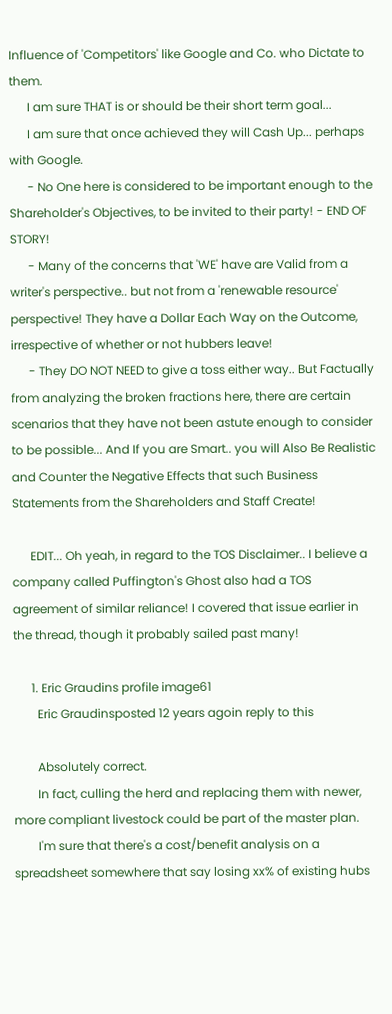Influence of 'Competitors' like Google and Co. who Dictate to them.
      I am sure THAT is or should be their short term goal...
      I am sure that once achieved they will Cash Up... perhaps with Google.
      - No One here is considered to be important enough to the Shareholder's Objectives, to be invited to their party! - END OF STORY!
      - Many of the concerns that 'WE' have are Valid from a writer's perspective.. but not from a 'renewable resource' perspective! They have a Dollar Each Way on the Outcome, irrespective of whether or not hubbers leave!
      - They DO NOT NEED to give a toss either way.. But Factually from analyzing the broken fractions here, there are certain scenarios that they have not been astute enough to consider to be possible... And If you are Smart.. you will Also Be Realistic and Counter the Negative Effects that such Business Statements from the Shareholders and Staff Create!

      EDIT... Oh yeah, in regard to the TOS Disclaimer.. I believe a company called Puffington's Ghost also had a TOS agreement of similar reliance! I covered that issue earlier in the thread, though it probably sailed past many!

      1. Eric Graudins profile image61
        Eric Graudinsposted 12 years agoin reply to this

        Absolutely correct.
        In fact, culling the herd and replacing them with newer, more compliant livestock could be part of the master plan.
        I'm sure that there's a cost/benefit analysis on a spreadsheet somewhere that say losing xx% of existing hubs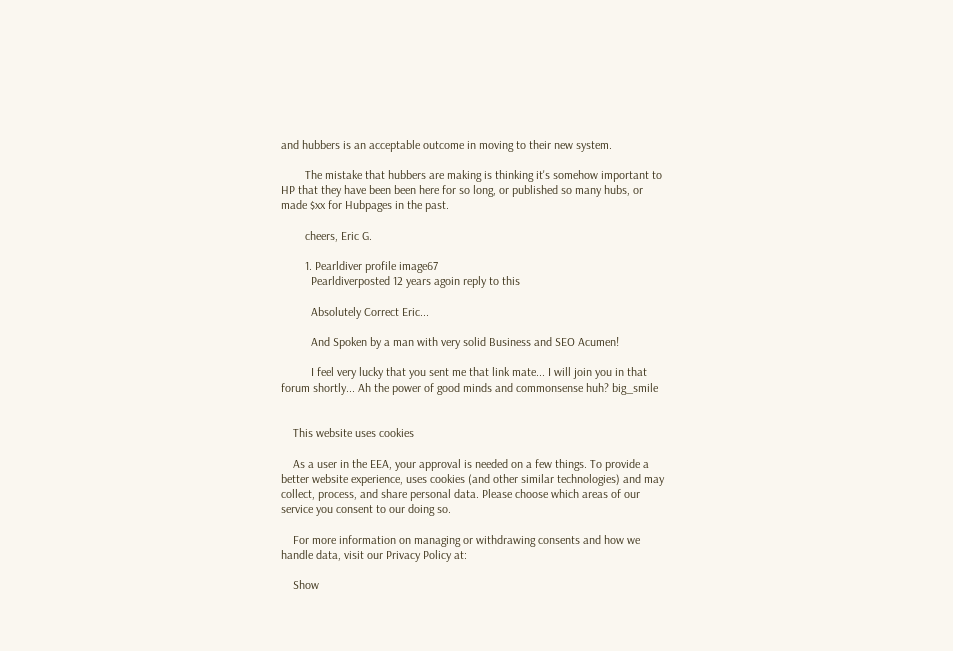and hubbers is an acceptable outcome in moving to their new system.

        The mistake that hubbers are making is thinking it's somehow important to HP that they have been been here for so long, or published so many hubs, or made $xx for Hubpages in the past.

        cheers, Eric G.

        1. Pearldiver profile image67
          Pearldiverposted 12 years agoin reply to this

          Absolutely Correct Eric...

          And Spoken by a man with very solid Business and SEO Acumen!

          I feel very lucky that you sent me that link mate... I will join you in that forum shortly... Ah the power of good minds and commonsense huh? big_smile


    This website uses cookies

    As a user in the EEA, your approval is needed on a few things. To provide a better website experience, uses cookies (and other similar technologies) and may collect, process, and share personal data. Please choose which areas of our service you consent to our doing so.

    For more information on managing or withdrawing consents and how we handle data, visit our Privacy Policy at:

    Show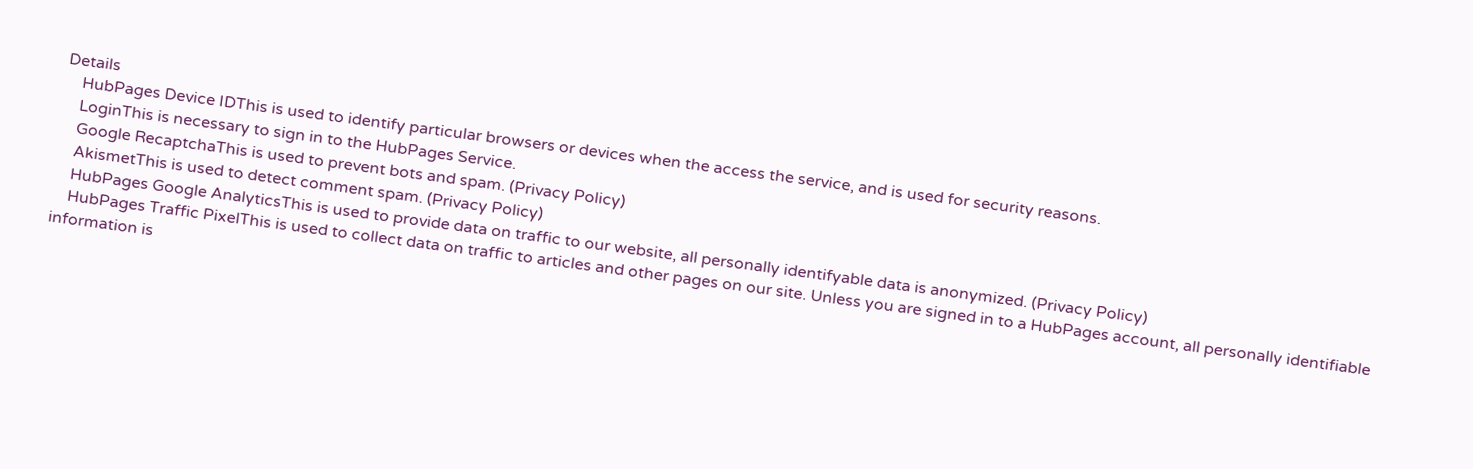Details
    HubPages Device IDThis is used to identify particular browsers or devices when the access the service, and is used for security reasons.
    LoginThis is necessary to sign in to the HubPages Service.
    Google RecaptchaThis is used to prevent bots and spam. (Privacy Policy)
    AkismetThis is used to detect comment spam. (Privacy Policy)
    HubPages Google AnalyticsThis is used to provide data on traffic to our website, all personally identifyable data is anonymized. (Privacy Policy)
    HubPages Traffic PixelThis is used to collect data on traffic to articles and other pages on our site. Unless you are signed in to a HubPages account, all personally identifiable information is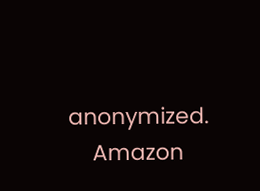anonymized.
    Amazon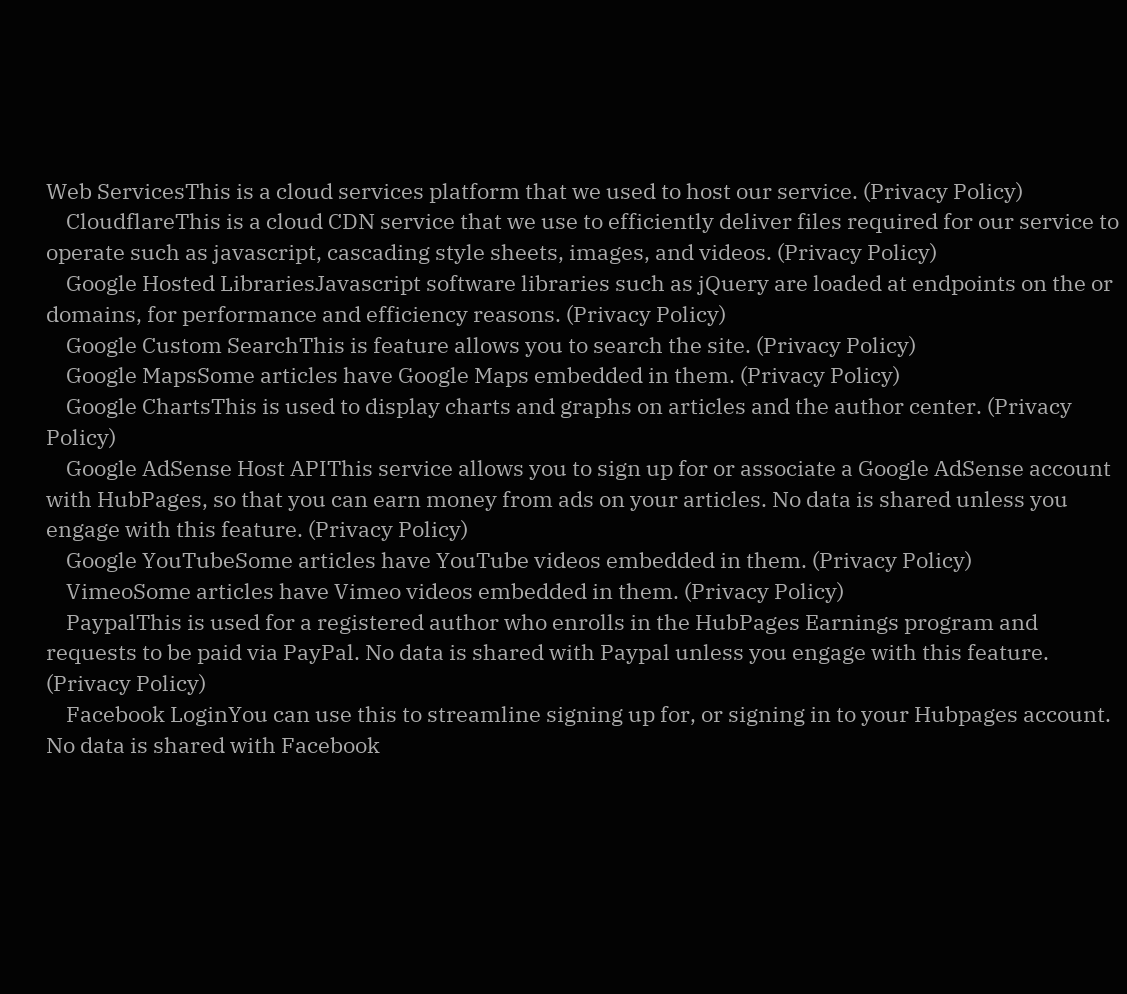Web ServicesThis is a cloud services platform that we used to host our service. (Privacy Policy)
    CloudflareThis is a cloud CDN service that we use to efficiently deliver files required for our service to operate such as javascript, cascading style sheets, images, and videos. (Privacy Policy)
    Google Hosted LibrariesJavascript software libraries such as jQuery are loaded at endpoints on the or domains, for performance and efficiency reasons. (Privacy Policy)
    Google Custom SearchThis is feature allows you to search the site. (Privacy Policy)
    Google MapsSome articles have Google Maps embedded in them. (Privacy Policy)
    Google ChartsThis is used to display charts and graphs on articles and the author center. (Privacy Policy)
    Google AdSense Host APIThis service allows you to sign up for or associate a Google AdSense account with HubPages, so that you can earn money from ads on your articles. No data is shared unless you engage with this feature. (Privacy Policy)
    Google YouTubeSome articles have YouTube videos embedded in them. (Privacy Policy)
    VimeoSome articles have Vimeo videos embedded in them. (Privacy Policy)
    PaypalThis is used for a registered author who enrolls in the HubPages Earnings program and requests to be paid via PayPal. No data is shared with Paypal unless you engage with this feature. (Privacy Policy)
    Facebook LoginYou can use this to streamline signing up for, or signing in to your Hubpages account. No data is shared with Facebook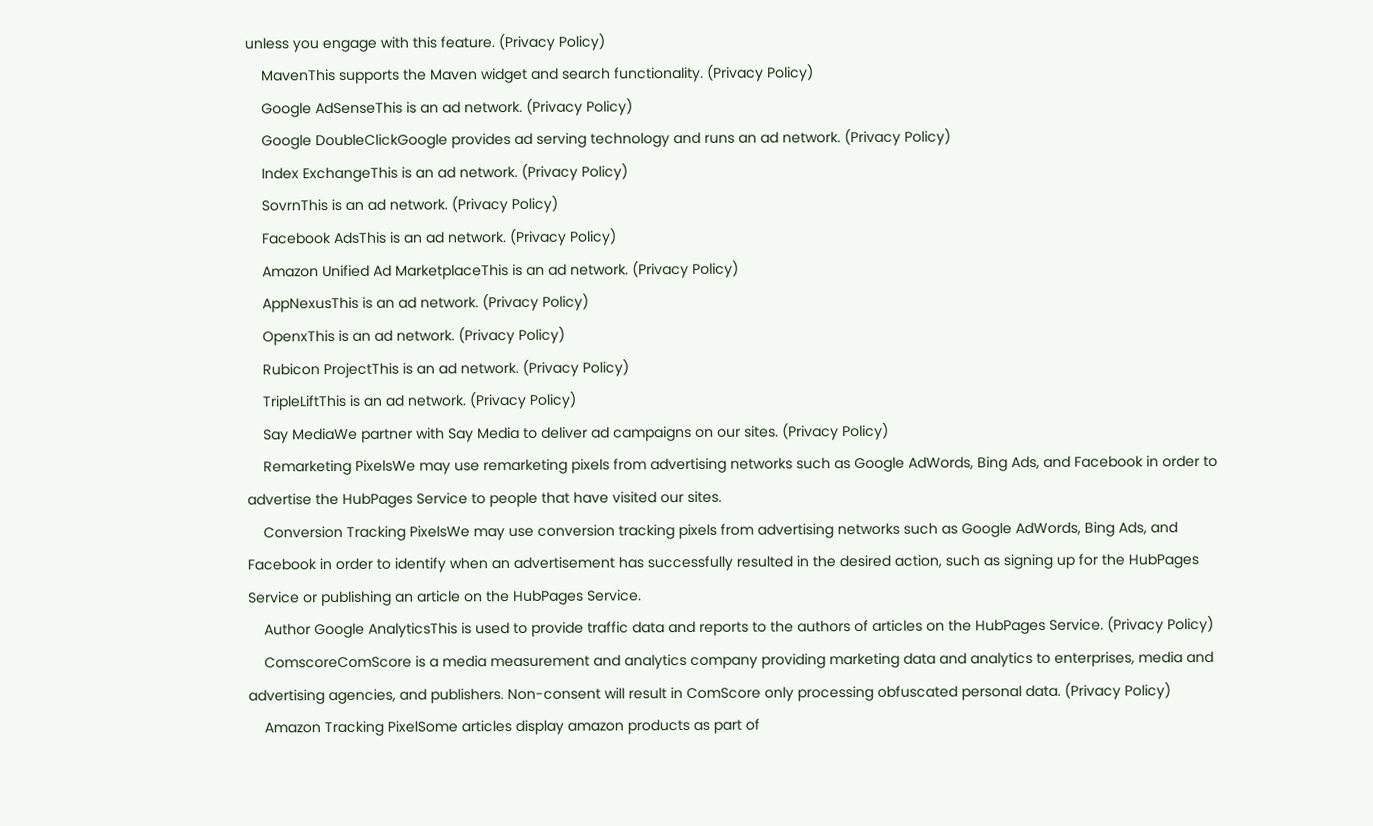unless you engage with this feature. (Privacy Policy)
    MavenThis supports the Maven widget and search functionality. (Privacy Policy)
    Google AdSenseThis is an ad network. (Privacy Policy)
    Google DoubleClickGoogle provides ad serving technology and runs an ad network. (Privacy Policy)
    Index ExchangeThis is an ad network. (Privacy Policy)
    SovrnThis is an ad network. (Privacy Policy)
    Facebook AdsThis is an ad network. (Privacy Policy)
    Amazon Unified Ad MarketplaceThis is an ad network. (Privacy Policy)
    AppNexusThis is an ad network. (Privacy Policy)
    OpenxThis is an ad network. (Privacy Policy)
    Rubicon ProjectThis is an ad network. (Privacy Policy)
    TripleLiftThis is an ad network. (Privacy Policy)
    Say MediaWe partner with Say Media to deliver ad campaigns on our sites. (Privacy Policy)
    Remarketing PixelsWe may use remarketing pixels from advertising networks such as Google AdWords, Bing Ads, and Facebook in order to advertise the HubPages Service to people that have visited our sites.
    Conversion Tracking PixelsWe may use conversion tracking pixels from advertising networks such as Google AdWords, Bing Ads, and Facebook in order to identify when an advertisement has successfully resulted in the desired action, such as signing up for the HubPages Service or publishing an article on the HubPages Service.
    Author Google AnalyticsThis is used to provide traffic data and reports to the authors of articles on the HubPages Service. (Privacy Policy)
    ComscoreComScore is a media measurement and analytics company providing marketing data and analytics to enterprises, media and advertising agencies, and publishers. Non-consent will result in ComScore only processing obfuscated personal data. (Privacy Policy)
    Amazon Tracking PixelSome articles display amazon products as part of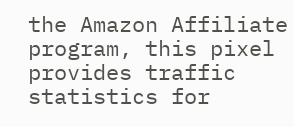the Amazon Affiliate program, this pixel provides traffic statistics for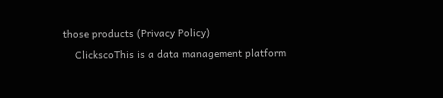those products (Privacy Policy)
    ClickscoThis is a data management platform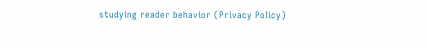studying reader behavior (Privacy Policy)